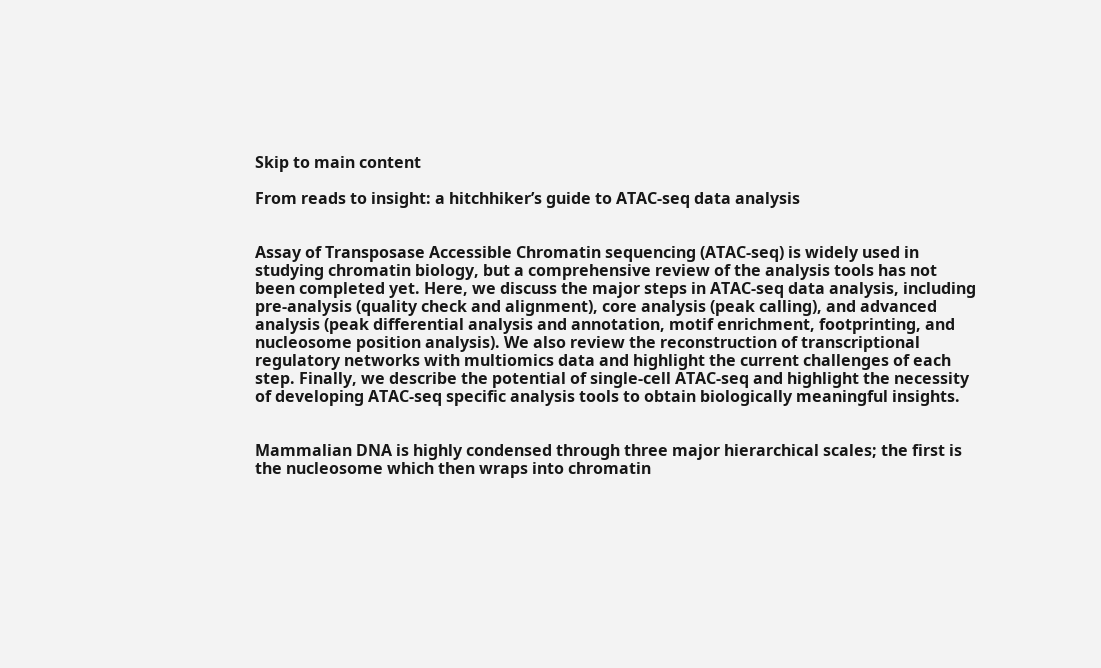Skip to main content

From reads to insight: a hitchhiker’s guide to ATAC-seq data analysis


Assay of Transposase Accessible Chromatin sequencing (ATAC-seq) is widely used in studying chromatin biology, but a comprehensive review of the analysis tools has not been completed yet. Here, we discuss the major steps in ATAC-seq data analysis, including pre-analysis (quality check and alignment), core analysis (peak calling), and advanced analysis (peak differential analysis and annotation, motif enrichment, footprinting, and nucleosome position analysis). We also review the reconstruction of transcriptional regulatory networks with multiomics data and highlight the current challenges of each step. Finally, we describe the potential of single-cell ATAC-seq and highlight the necessity of developing ATAC-seq specific analysis tools to obtain biologically meaningful insights.


Mammalian DNA is highly condensed through three major hierarchical scales; the first is the nucleosome which then wraps into chromatin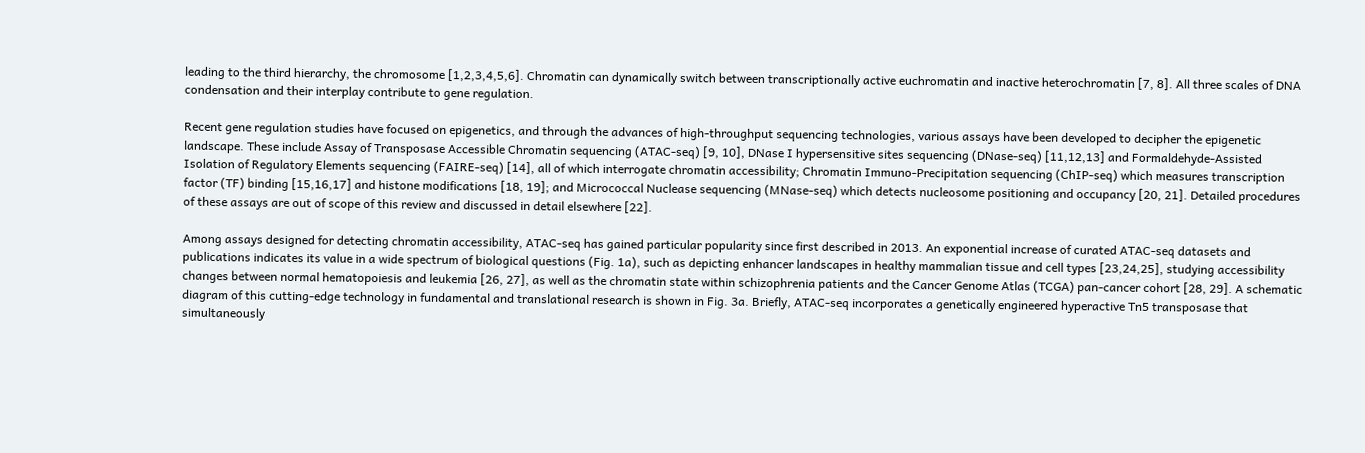leading to the third hierarchy, the chromosome [1,2,3,4,5,6]. Chromatin can dynamically switch between transcriptionally active euchromatin and inactive heterochromatin [7, 8]. All three scales of DNA condensation and their interplay contribute to gene regulation.

Recent gene regulation studies have focused on epigenetics, and through the advances of high-throughput sequencing technologies, various assays have been developed to decipher the epigenetic landscape. These include Assay of Transposase Accessible Chromatin sequencing (ATAC-seq) [9, 10], DNase I hypersensitive sites sequencing (DNase-seq) [11,12,13] and Formaldehyde-Assisted Isolation of Regulatory Elements sequencing (FAIRE-seq) [14], all of which interrogate chromatin accessibility; Chromatin Immuno-Precipitation sequencing (ChIP-seq) which measures transcription factor (TF) binding [15,16,17] and histone modifications [18, 19]; and Micrococcal Nuclease sequencing (MNase-seq) which detects nucleosome positioning and occupancy [20, 21]. Detailed procedures of these assays are out of scope of this review and discussed in detail elsewhere [22].

Among assays designed for detecting chromatin accessibility, ATAC-seq has gained particular popularity since first described in 2013. An exponential increase of curated ATAC-seq datasets and publications indicates its value in a wide spectrum of biological questions (Fig. 1a), such as depicting enhancer landscapes in healthy mammalian tissue and cell types [23,24,25], studying accessibility changes between normal hematopoiesis and leukemia [26, 27], as well as the chromatin state within schizophrenia patients and the Cancer Genome Atlas (TCGA) pan-cancer cohort [28, 29]. A schematic diagram of this cutting-edge technology in fundamental and translational research is shown in Fig. 3a. Briefly, ATAC-seq incorporates a genetically engineered hyperactive Tn5 transposase that simultaneously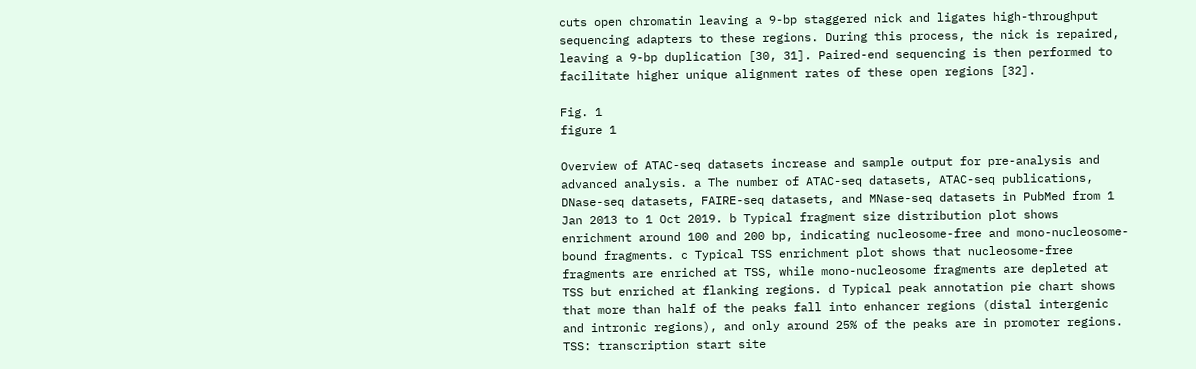cuts open chromatin leaving a 9-bp staggered nick and ligates high-throughput sequencing adapters to these regions. During this process, the nick is repaired, leaving a 9-bp duplication [30, 31]. Paired-end sequencing is then performed to facilitate higher unique alignment rates of these open regions [32].

Fig. 1
figure 1

Overview of ATAC-seq datasets increase and sample output for pre-analysis and advanced analysis. a The number of ATAC-seq datasets, ATAC-seq publications, DNase-seq datasets, FAIRE-seq datasets, and MNase-seq datasets in PubMed from 1 Jan 2013 to 1 Oct 2019. b Typical fragment size distribution plot shows enrichment around 100 and 200 bp, indicating nucleosome-free and mono-nucleosome-bound fragments. c Typical TSS enrichment plot shows that nucleosome-free fragments are enriched at TSS, while mono-nucleosome fragments are depleted at TSS but enriched at flanking regions. d Typical peak annotation pie chart shows that more than half of the peaks fall into enhancer regions (distal intergenic and intronic regions), and only around 25% of the peaks are in promoter regions. TSS: transcription start site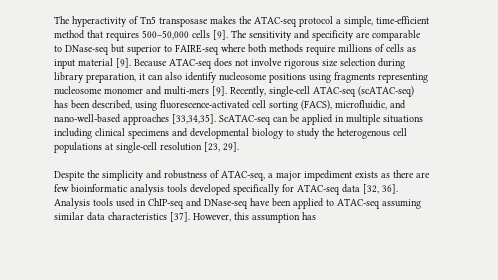The hyperactivity of Tn5 transposase makes the ATAC-seq protocol a simple, time-efficient method that requires 500–50,000 cells [9]. The sensitivity and specificity are comparable to DNase-seq but superior to FAIRE-seq where both methods require millions of cells as input material [9]. Because ATAC-seq does not involve rigorous size selection during library preparation, it can also identify nucleosome positions using fragments representing nucleosome monomer and multi-mers [9]. Recently, single-cell ATAC-seq (scATAC-seq) has been described, using fluorescence-activated cell sorting (FACS), microfluidic, and nano-well-based approaches [33,34,35]. ScATAC-seq can be applied in multiple situations including clinical specimens and developmental biology to study the heterogenous cell populations at single-cell resolution [23, 29].

Despite the simplicity and robustness of ATAC-seq, a major impediment exists as there are few bioinformatic analysis tools developed specifically for ATAC-seq data [32, 36]. Analysis tools used in ChIP-seq and DNase-seq have been applied to ATAC-seq assuming similar data characteristics [37]. However, this assumption has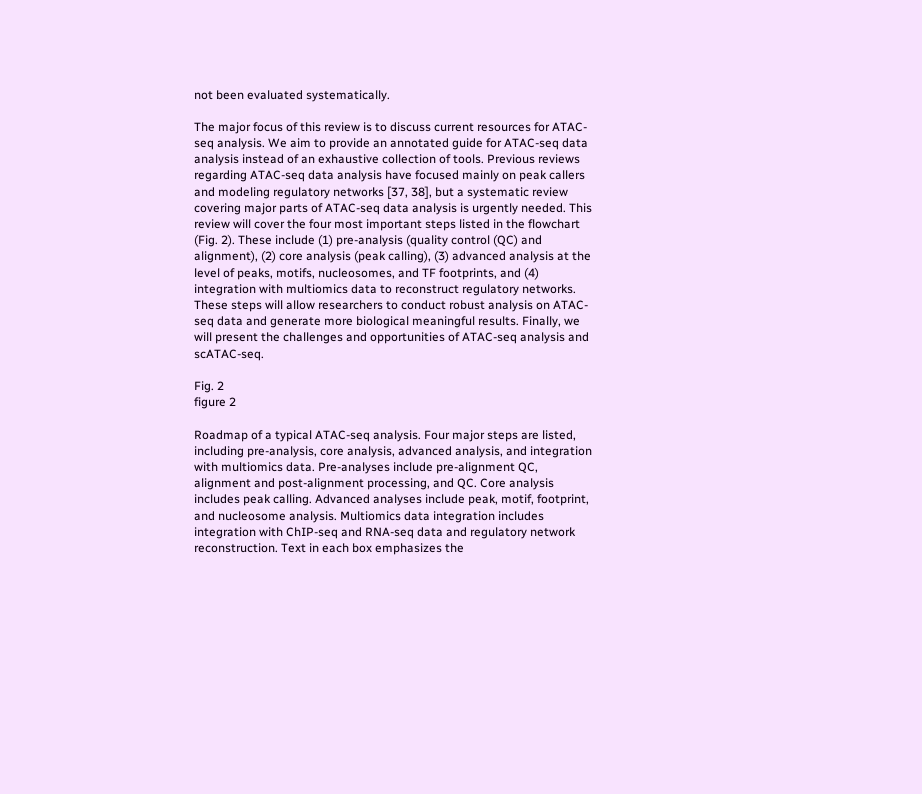not been evaluated systematically.

The major focus of this review is to discuss current resources for ATAC-seq analysis. We aim to provide an annotated guide for ATAC-seq data analysis instead of an exhaustive collection of tools. Previous reviews regarding ATAC-seq data analysis have focused mainly on peak callers and modeling regulatory networks [37, 38], but a systematic review covering major parts of ATAC-seq data analysis is urgently needed. This review will cover the four most important steps listed in the flowchart (Fig. 2). These include (1) pre-analysis (quality control (QC) and alignment), (2) core analysis (peak calling), (3) advanced analysis at the level of peaks, motifs, nucleosomes, and TF footprints, and (4) integration with multiomics data to reconstruct regulatory networks. These steps will allow researchers to conduct robust analysis on ATAC-seq data and generate more biological meaningful results. Finally, we will present the challenges and opportunities of ATAC-seq analysis and scATAC-seq.

Fig. 2
figure 2

Roadmap of a typical ATAC-seq analysis. Four major steps are listed, including pre-analysis, core analysis, advanced analysis, and integration with multiomics data. Pre-analyses include pre-alignment QC, alignment and post-alignment processing, and QC. Core analysis includes peak calling. Advanced analyses include peak, motif, footprint, and nucleosome analysis. Multiomics data integration includes integration with ChIP-seq and RNA-seq data and regulatory network reconstruction. Text in each box emphasizes the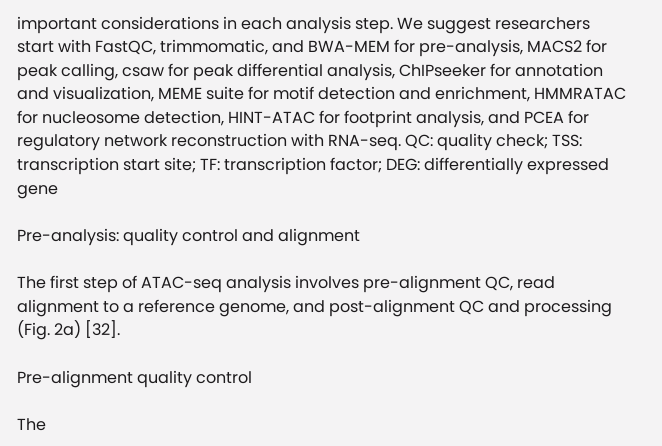important considerations in each analysis step. We suggest researchers start with FastQC, trimmomatic, and BWA-MEM for pre-analysis, MACS2 for peak calling, csaw for peak differential analysis, ChIPseeker for annotation and visualization, MEME suite for motif detection and enrichment, HMMRATAC for nucleosome detection, HINT-ATAC for footprint analysis, and PCEA for regulatory network reconstruction with RNA-seq. QC: quality check; TSS: transcription start site; TF: transcription factor; DEG: differentially expressed gene

Pre-analysis: quality control and alignment

The first step of ATAC-seq analysis involves pre-alignment QC, read alignment to a reference genome, and post-alignment QC and processing (Fig. 2a) [32].

Pre-alignment quality control

The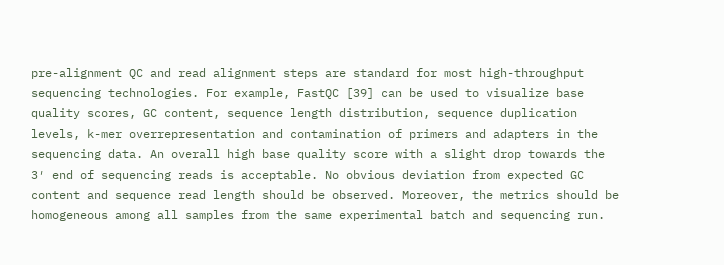pre-alignment QC and read alignment steps are standard for most high-throughput sequencing technologies. For example, FastQC [39] can be used to visualize base quality scores, GC content, sequence length distribution, sequence duplication levels, k-mer overrepresentation and contamination of primers and adapters in the sequencing data. An overall high base quality score with a slight drop towards the 3′ end of sequencing reads is acceptable. No obvious deviation from expected GC content and sequence read length should be observed. Moreover, the metrics should be homogeneous among all samples from the same experimental batch and sequencing run.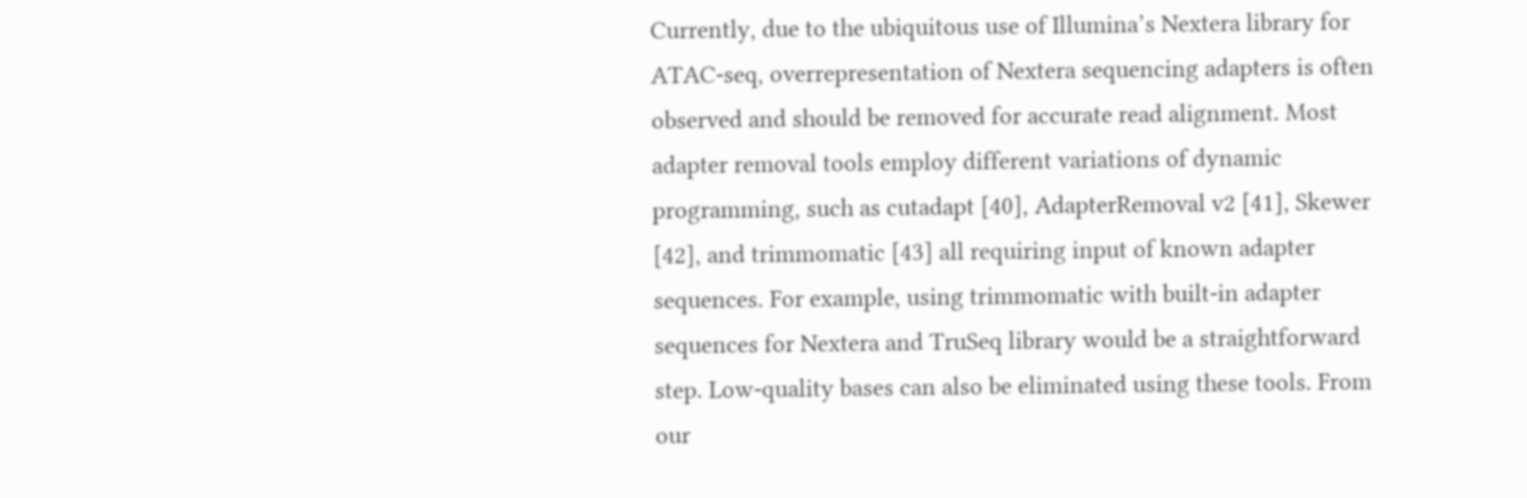Currently, due to the ubiquitous use of Illumina’s Nextera library for ATAC-seq, overrepresentation of Nextera sequencing adapters is often observed and should be removed for accurate read alignment. Most adapter removal tools employ different variations of dynamic programming, such as cutadapt [40], AdapterRemoval v2 [41], Skewer [42], and trimmomatic [43] all requiring input of known adapter sequences. For example, using trimmomatic with built-in adapter sequences for Nextera and TruSeq library would be a straightforward step. Low-quality bases can also be eliminated using these tools. From our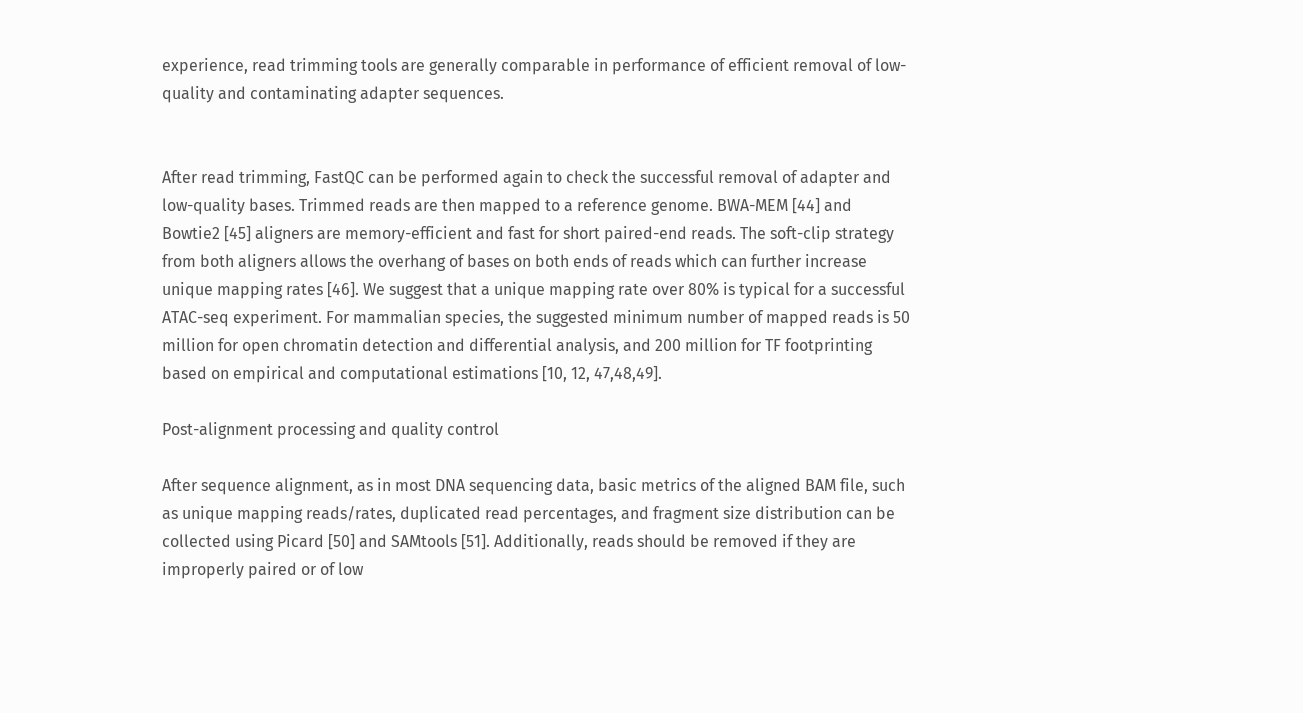experience, read trimming tools are generally comparable in performance of efficient removal of low-quality and contaminating adapter sequences.


After read trimming, FastQC can be performed again to check the successful removal of adapter and low-quality bases. Trimmed reads are then mapped to a reference genome. BWA-MEM [44] and Bowtie2 [45] aligners are memory-efficient and fast for short paired-end reads. The soft-clip strategy from both aligners allows the overhang of bases on both ends of reads which can further increase unique mapping rates [46]. We suggest that a unique mapping rate over 80% is typical for a successful ATAC-seq experiment. For mammalian species, the suggested minimum number of mapped reads is 50 million for open chromatin detection and differential analysis, and 200 million for TF footprinting based on empirical and computational estimations [10, 12, 47,48,49].

Post-alignment processing and quality control

After sequence alignment, as in most DNA sequencing data, basic metrics of the aligned BAM file, such as unique mapping reads/rates, duplicated read percentages, and fragment size distribution can be collected using Picard [50] and SAMtools [51]. Additionally, reads should be removed if they are improperly paired or of low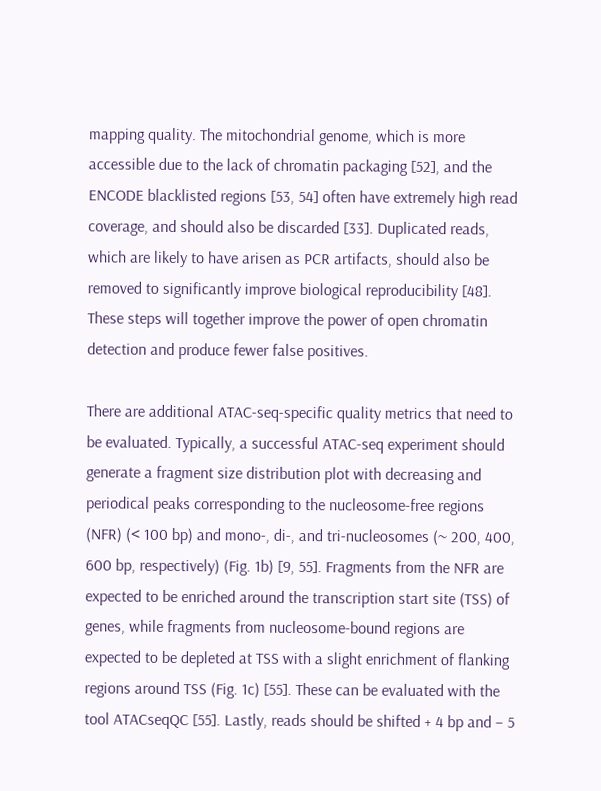mapping quality. The mitochondrial genome, which is more accessible due to the lack of chromatin packaging [52], and the ENCODE blacklisted regions [53, 54] often have extremely high read coverage, and should also be discarded [33]. Duplicated reads, which are likely to have arisen as PCR artifacts, should also be removed to significantly improve biological reproducibility [48]. These steps will together improve the power of open chromatin detection and produce fewer false positives.

There are additional ATAC-seq-specific quality metrics that need to be evaluated. Typically, a successful ATAC-seq experiment should generate a fragment size distribution plot with decreasing and periodical peaks corresponding to the nucleosome-free regions (NFR) (< 100 bp) and mono-, di-, and tri-nucleosomes (~ 200, 400, 600 bp, respectively) (Fig. 1b) [9, 55]. Fragments from the NFR are expected to be enriched around the transcription start site (TSS) of genes, while fragments from nucleosome-bound regions are expected to be depleted at TSS with a slight enrichment of flanking regions around TSS (Fig. 1c) [55]. These can be evaluated with the tool ATACseqQC [55]. Lastly, reads should be shifted + 4 bp and − 5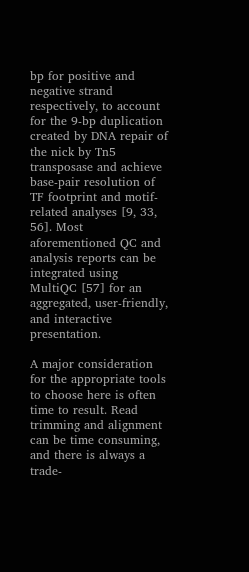bp for positive and negative strand respectively, to account for the 9-bp duplication created by DNA repair of the nick by Tn5 transposase and achieve base-pair resolution of TF footprint and motif-related analyses [9, 33, 56]. Most aforementioned QC and analysis reports can be integrated using MultiQC [57] for an aggregated, user-friendly, and interactive presentation.

A major consideration for the appropriate tools to choose here is often time to result. Read trimming and alignment can be time consuming, and there is always a trade-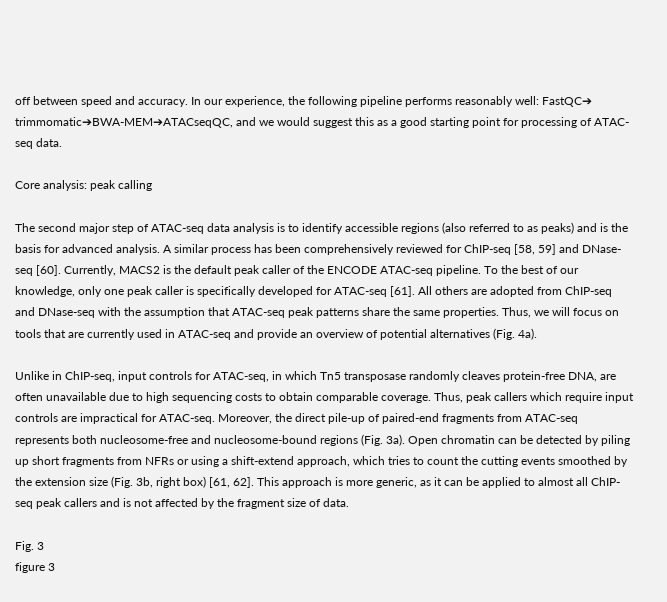off between speed and accuracy. In our experience, the following pipeline performs reasonably well: FastQC➔ trimmomatic➔BWA-MEM➔ATACseqQC, and we would suggest this as a good starting point for processing of ATAC-seq data.

Core analysis: peak calling

The second major step of ATAC-seq data analysis is to identify accessible regions (also referred to as peaks) and is the basis for advanced analysis. A similar process has been comprehensively reviewed for ChIP-seq [58, 59] and DNase-seq [60]. Currently, MACS2 is the default peak caller of the ENCODE ATAC-seq pipeline. To the best of our knowledge, only one peak caller is specifically developed for ATAC-seq [61]. All others are adopted from ChIP-seq and DNase-seq with the assumption that ATAC-seq peak patterns share the same properties. Thus, we will focus on tools that are currently used in ATAC-seq and provide an overview of potential alternatives (Fig. 4a).

Unlike in ChIP-seq, input controls for ATAC-seq, in which Tn5 transposase randomly cleaves protein-free DNA, are often unavailable due to high sequencing costs to obtain comparable coverage. Thus, peak callers which require input controls are impractical for ATAC-seq. Moreover, the direct pile-up of paired-end fragments from ATAC-seq represents both nucleosome-free and nucleosome-bound regions (Fig. 3a). Open chromatin can be detected by piling up short fragments from NFRs or using a shift-extend approach, which tries to count the cutting events smoothed by the extension size (Fig. 3b, right box) [61, 62]. This approach is more generic, as it can be applied to almost all ChIP-seq peak callers and is not affected by the fragment size of data.

Fig. 3
figure 3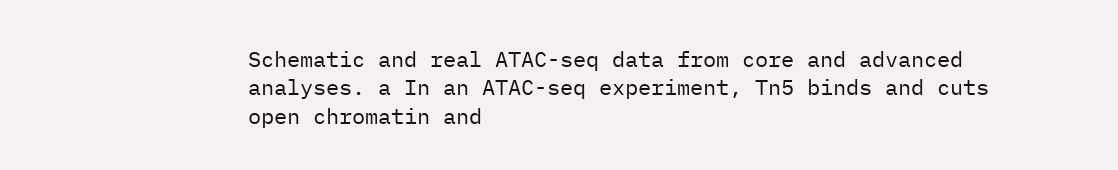Schematic and real ATAC-seq data from core and advanced analyses. a In an ATAC-seq experiment, Tn5 binds and cuts open chromatin and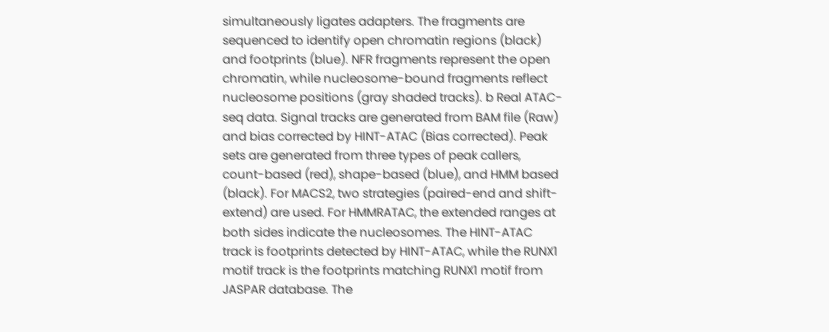simultaneously ligates adapters. The fragments are sequenced to identify open chromatin regions (black) and footprints (blue). NFR fragments represent the open chromatin, while nucleosome-bound fragments reflect nucleosome positions (gray shaded tracks). b Real ATAC-seq data. Signal tracks are generated from BAM file (Raw) and bias corrected by HINT-ATAC (Bias corrected). Peak sets are generated from three types of peak callers, count-based (red), shape-based (blue), and HMM based (black). For MACS2, two strategies (paired-end and shift-extend) are used. For HMMRATAC, the extended ranges at both sides indicate the nucleosomes. The HINT-ATAC track is footprints detected by HINT-ATAC, while the RUNX1 motif track is the footprints matching RUNX1 motif from JASPAR database. The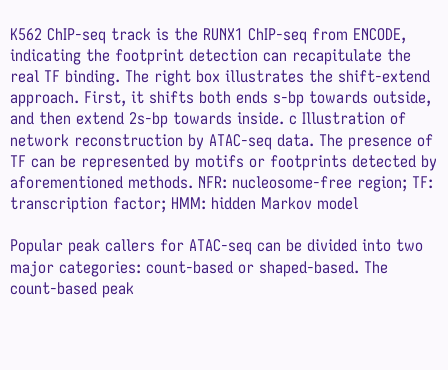K562 ChIP-seq track is the RUNX1 ChIP-seq from ENCODE, indicating the footprint detection can recapitulate the real TF binding. The right box illustrates the shift-extend approach. First, it shifts both ends s-bp towards outside, and then extend 2s-bp towards inside. c Illustration of network reconstruction by ATAC-seq data. The presence of TF can be represented by motifs or footprints detected by aforementioned methods. NFR: nucleosome-free region; TF: transcription factor; HMM: hidden Markov model

Popular peak callers for ATAC-seq can be divided into two major categories: count-based or shaped-based. The count-based peak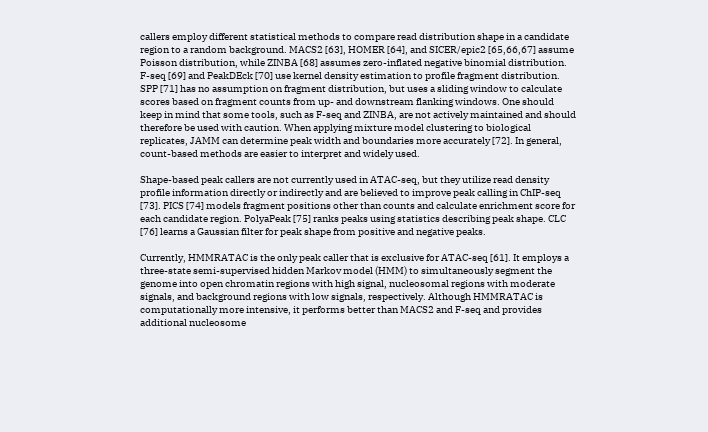callers employ different statistical methods to compare read distribution shape in a candidate region to a random background. MACS2 [63], HOMER [64], and SICER/epic2 [65,66,67] assume Poisson distribution, while ZINBA [68] assumes zero-inflated negative binomial distribution. F-seq [69] and PeakDEck [70] use kernel density estimation to profile fragment distribution. SPP [71] has no assumption on fragment distribution, but uses a sliding window to calculate scores based on fragment counts from up- and downstream flanking windows. One should keep in mind that some tools, such as F-seq and ZINBA, are not actively maintained and should therefore be used with caution. When applying mixture model clustering to biological replicates, JAMM can determine peak width and boundaries more accurately [72]. In general, count-based methods are easier to interpret and widely used.

Shape-based peak callers are not currently used in ATAC-seq, but they utilize read density profile information directly or indirectly and are believed to improve peak calling in ChIP-seq [73]. PICS [74] models fragment positions other than counts and calculate enrichment score for each candidate region. PolyaPeak [75] ranks peaks using statistics describing peak shape. CLC [76] learns a Gaussian filter for peak shape from positive and negative peaks.

Currently, HMMRATAC is the only peak caller that is exclusive for ATAC-seq [61]. It employs a three-state semi-supervised hidden Markov model (HMM) to simultaneously segment the genome into open chromatin regions with high signal, nucleosomal regions with moderate signals, and background regions with low signals, respectively. Although HMMRATAC is computationally more intensive, it performs better than MACS2 and F-seq and provides additional nucleosome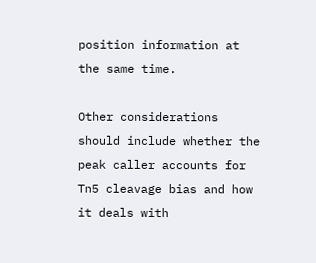position information at the same time.

Other considerations should include whether the peak caller accounts for Tn5 cleavage bias and how it deals with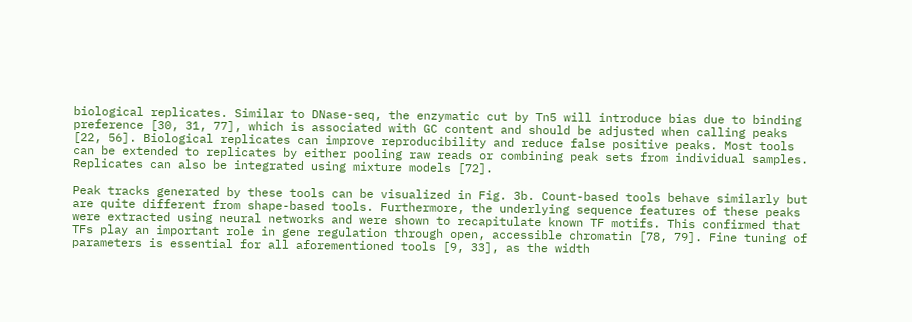biological replicates. Similar to DNase-seq, the enzymatic cut by Tn5 will introduce bias due to binding preference [30, 31, 77], which is associated with GC content and should be adjusted when calling peaks [22, 56]. Biological replicates can improve reproducibility and reduce false positive peaks. Most tools can be extended to replicates by either pooling raw reads or combining peak sets from individual samples. Replicates can also be integrated using mixture models [72].

Peak tracks generated by these tools can be visualized in Fig. 3b. Count-based tools behave similarly but are quite different from shape-based tools. Furthermore, the underlying sequence features of these peaks were extracted using neural networks and were shown to recapitulate known TF motifs. This confirmed that TFs play an important role in gene regulation through open, accessible chromatin [78, 79]. Fine tuning of parameters is essential for all aforementioned tools [9, 33], as the width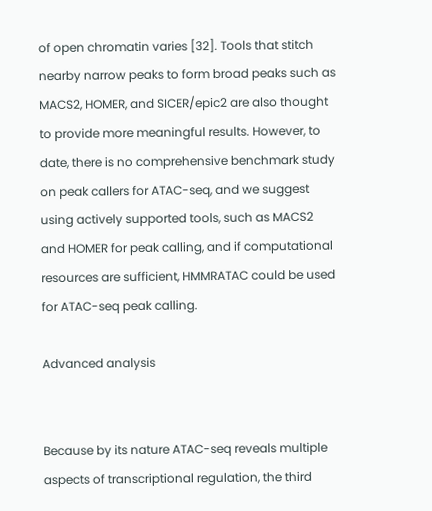of open chromatin varies [32]. Tools that stitch nearby narrow peaks to form broad peaks such as MACS2, HOMER, and SICER/epic2 are also thought to provide more meaningful results. However, to date, there is no comprehensive benchmark study on peak callers for ATAC-seq, and we suggest using actively supported tools, such as MACS2 and HOMER for peak calling, and if computational resources are sufficient, HMMRATAC could be used for ATAC-seq peak calling.

Advanced analysis


Because by its nature ATAC-seq reveals multiple aspects of transcriptional regulation, the third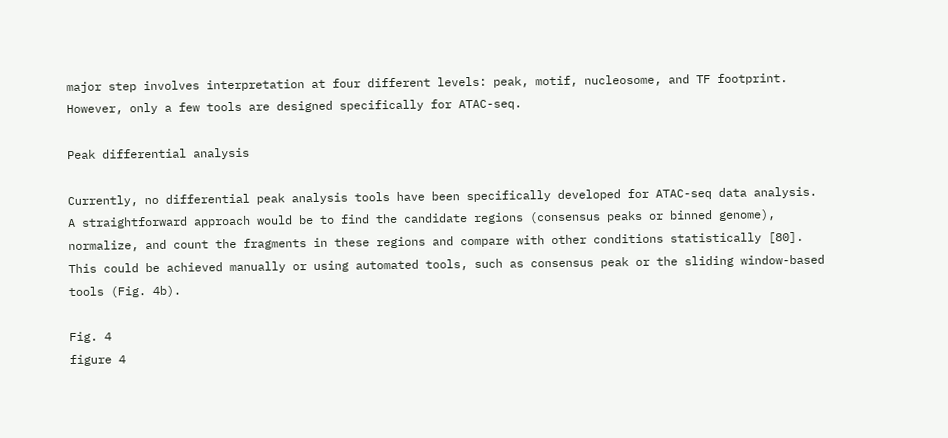major step involves interpretation at four different levels: peak, motif, nucleosome, and TF footprint. However, only a few tools are designed specifically for ATAC-seq.

Peak differential analysis

Currently, no differential peak analysis tools have been specifically developed for ATAC-seq data analysis. A straightforward approach would be to find the candidate regions (consensus peaks or binned genome), normalize, and count the fragments in these regions and compare with other conditions statistically [80]. This could be achieved manually or using automated tools, such as consensus peak or the sliding window-based tools (Fig. 4b).

Fig. 4
figure 4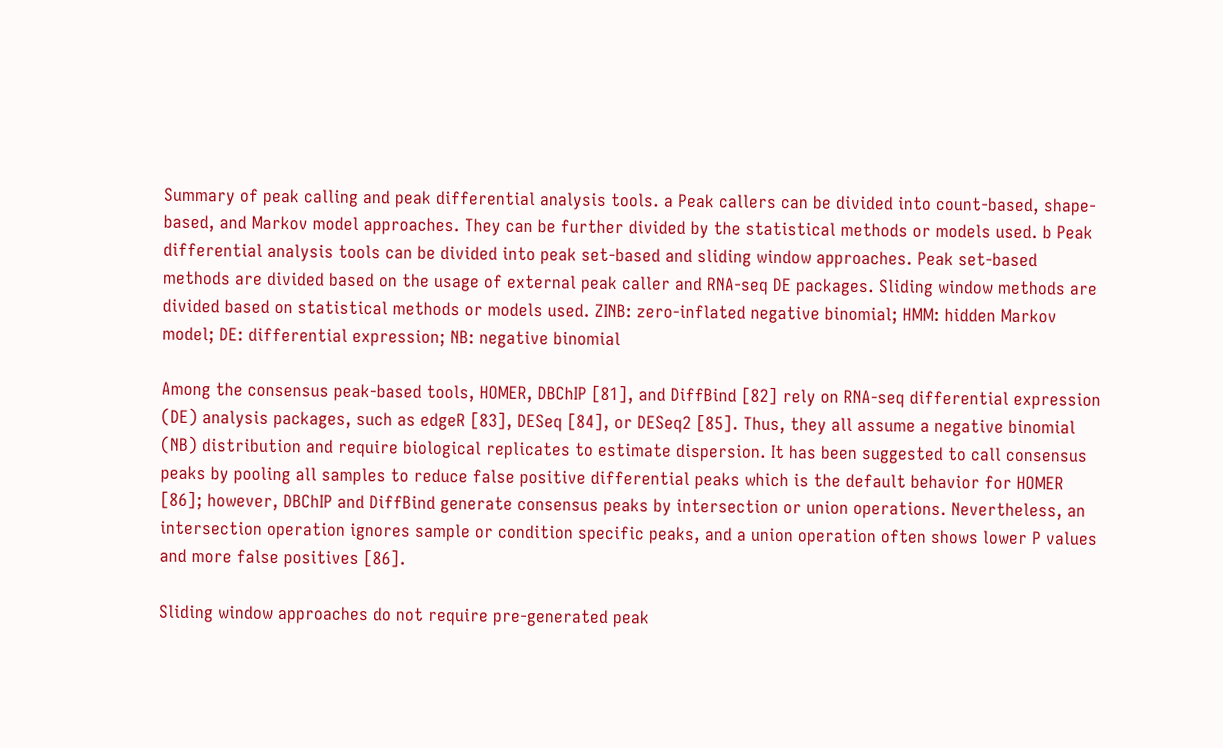Summary of peak calling and peak differential analysis tools. a Peak callers can be divided into count-based, shape-based, and Markov model approaches. They can be further divided by the statistical methods or models used. b Peak differential analysis tools can be divided into peak set-based and sliding window approaches. Peak set-based methods are divided based on the usage of external peak caller and RNA-seq DE packages. Sliding window methods are divided based on statistical methods or models used. ZINB: zero-inflated negative binomial; HMM: hidden Markov model; DE: differential expression; NB: negative binomial

Among the consensus peak-based tools, HOMER, DBChIP [81], and DiffBind [82] rely on RNA-seq differential expression (DE) analysis packages, such as edgeR [83], DESeq [84], or DESeq2 [85]. Thus, they all assume a negative binomial (NB) distribution and require biological replicates to estimate dispersion. It has been suggested to call consensus peaks by pooling all samples to reduce false positive differential peaks which is the default behavior for HOMER [86]; however, DBChIP and DiffBind generate consensus peaks by intersection or union operations. Nevertheless, an intersection operation ignores sample or condition specific peaks, and a union operation often shows lower P values and more false positives [86].

Sliding window approaches do not require pre-generated peak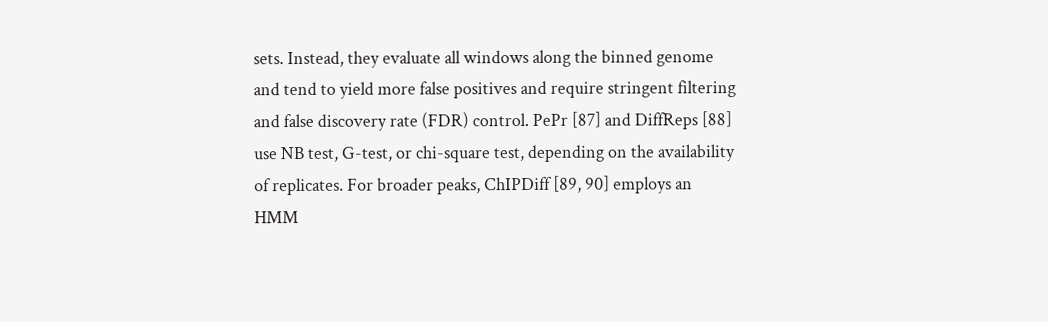sets. Instead, they evaluate all windows along the binned genome and tend to yield more false positives and require stringent filtering and false discovery rate (FDR) control. PePr [87] and DiffReps [88] use NB test, G-test, or chi-square test, depending on the availability of replicates. For broader peaks, ChIPDiff [89, 90] employs an HMM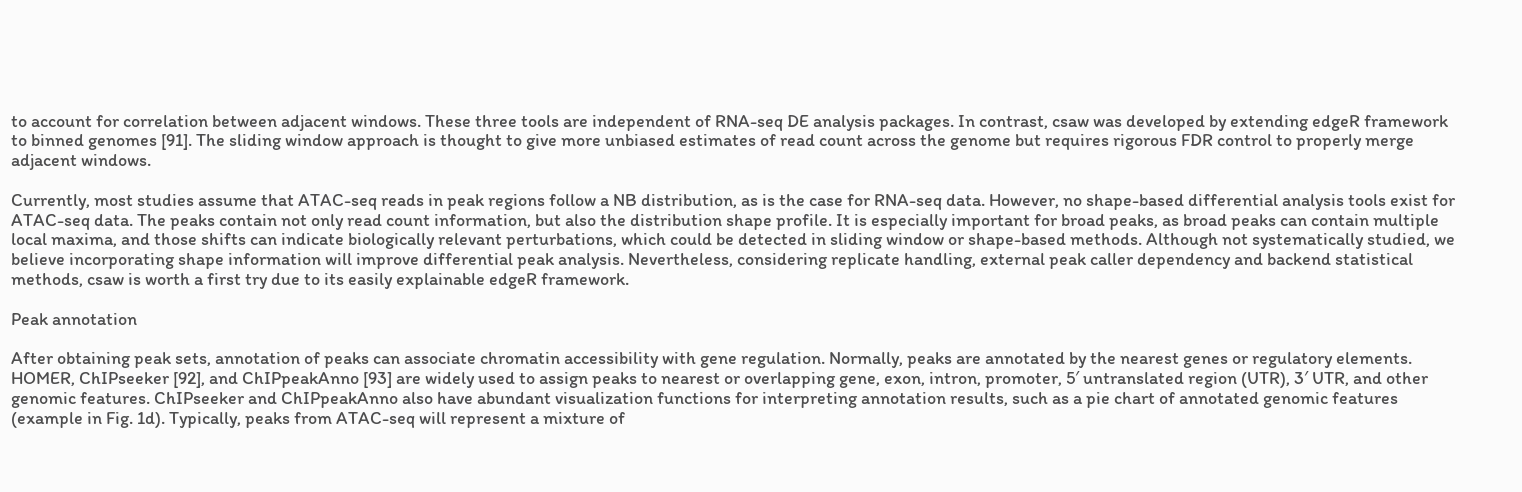to account for correlation between adjacent windows. These three tools are independent of RNA-seq DE analysis packages. In contrast, csaw was developed by extending edgeR framework to binned genomes [91]. The sliding window approach is thought to give more unbiased estimates of read count across the genome but requires rigorous FDR control to properly merge adjacent windows.

Currently, most studies assume that ATAC-seq reads in peak regions follow a NB distribution, as is the case for RNA-seq data. However, no shape-based differential analysis tools exist for ATAC-seq data. The peaks contain not only read count information, but also the distribution shape profile. It is especially important for broad peaks, as broad peaks can contain multiple local maxima, and those shifts can indicate biologically relevant perturbations, which could be detected in sliding window or shape-based methods. Although not systematically studied, we believe incorporating shape information will improve differential peak analysis. Nevertheless, considering replicate handling, external peak caller dependency and backend statistical methods, csaw is worth a first try due to its easily explainable edgeR framework.

Peak annotation

After obtaining peak sets, annotation of peaks can associate chromatin accessibility with gene regulation. Normally, peaks are annotated by the nearest genes or regulatory elements. HOMER, ChIPseeker [92], and ChIPpeakAnno [93] are widely used to assign peaks to nearest or overlapping gene, exon, intron, promoter, 5′ untranslated region (UTR), 3′ UTR, and other genomic features. ChIPseeker and ChIPpeakAnno also have abundant visualization functions for interpreting annotation results, such as a pie chart of annotated genomic features (example in Fig. 1d). Typically, peaks from ATAC-seq will represent a mixture of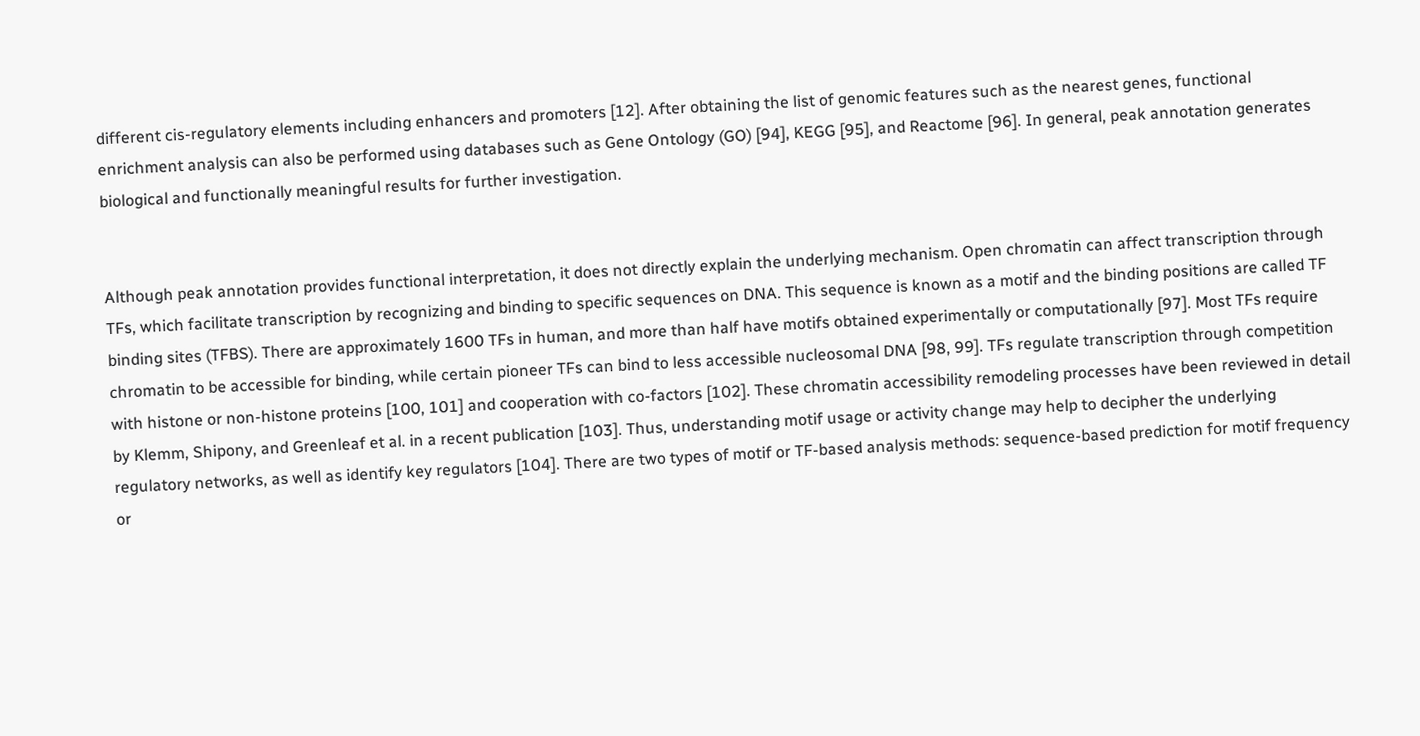different cis-regulatory elements including enhancers and promoters [12]. After obtaining the list of genomic features such as the nearest genes, functional enrichment analysis can also be performed using databases such as Gene Ontology (GO) [94], KEGG [95], and Reactome [96]. In general, peak annotation generates biological and functionally meaningful results for further investigation.


Although peak annotation provides functional interpretation, it does not directly explain the underlying mechanism. Open chromatin can affect transcription through TFs, which facilitate transcription by recognizing and binding to specific sequences on DNA. This sequence is known as a motif and the binding positions are called TF binding sites (TFBS). There are approximately 1600 TFs in human, and more than half have motifs obtained experimentally or computationally [97]. Most TFs require chromatin to be accessible for binding, while certain pioneer TFs can bind to less accessible nucleosomal DNA [98, 99]. TFs regulate transcription through competition with histone or non-histone proteins [100, 101] and cooperation with co-factors [102]. These chromatin accessibility remodeling processes have been reviewed in detail by Klemm, Shipony, and Greenleaf et al. in a recent publication [103]. Thus, understanding motif usage or activity change may help to decipher the underlying regulatory networks, as well as identify key regulators [104]. There are two types of motif or TF-based analysis methods: sequence-based prediction for motif frequency or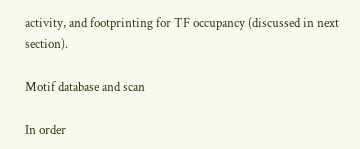activity, and footprinting for TF occupancy (discussed in next section).

Motif database and scan

In order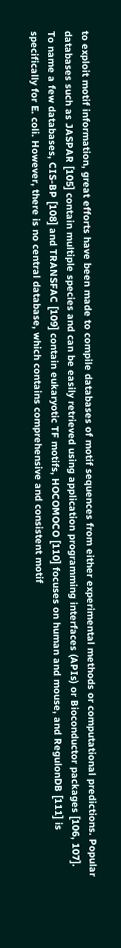to exploit motif information, great efforts have been made to compile databases of motif sequences from either experimental methods or computational predictions. Popular databases such as JASPAR [105] contain multiple species and can be easily retrieved using application programming interfaces (APIs) or Bioconductor packages [106, 107]. To name a few databases, CIS-BP [108] and TRANSFAC [109] contain eukaryotic TF motifs, HOCOMOCO [110] focuses on human and mouse, and RegulonDB [111] is specifically for E. coli. However, there is no central database, which contains comprehensive and consistent motif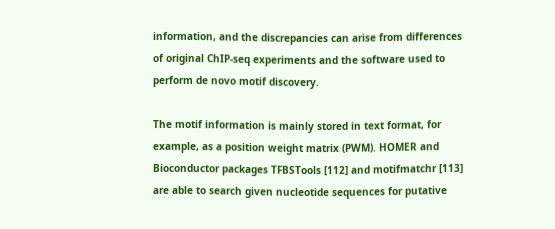information, and the discrepancies can arise from differences of original ChIP-seq experiments and the software used to perform de novo motif discovery.

The motif information is mainly stored in text format, for example, as a position weight matrix (PWM). HOMER and Bioconductor packages TFBSTools [112] and motifmatchr [113] are able to search given nucleotide sequences for putative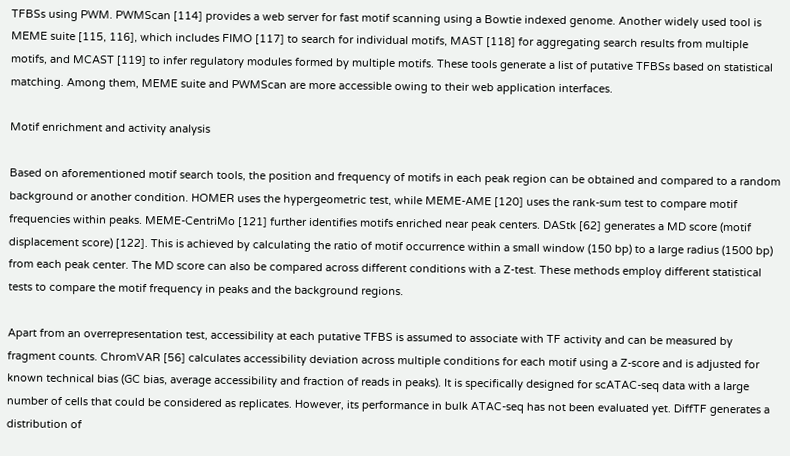TFBSs using PWM. PWMScan [114] provides a web server for fast motif scanning using a Bowtie indexed genome. Another widely used tool is MEME suite [115, 116], which includes FIMO [117] to search for individual motifs, MAST [118] for aggregating search results from multiple motifs, and MCAST [119] to infer regulatory modules formed by multiple motifs. These tools generate a list of putative TFBSs based on statistical matching. Among them, MEME suite and PWMScan are more accessible owing to their web application interfaces.

Motif enrichment and activity analysis

Based on aforementioned motif search tools, the position and frequency of motifs in each peak region can be obtained and compared to a random background or another condition. HOMER uses the hypergeometric test, while MEME-AME [120] uses the rank-sum test to compare motif frequencies within peaks. MEME-CentriMo [121] further identifies motifs enriched near peak centers. DAStk [62] generates a MD score (motif displacement score) [122]. This is achieved by calculating the ratio of motif occurrence within a small window (150 bp) to a large radius (1500 bp) from each peak center. The MD score can also be compared across different conditions with a Z-test. These methods employ different statistical tests to compare the motif frequency in peaks and the background regions.

Apart from an overrepresentation test, accessibility at each putative TFBS is assumed to associate with TF activity and can be measured by fragment counts. ChromVAR [56] calculates accessibility deviation across multiple conditions for each motif using a Z-score and is adjusted for known technical bias (GC bias, average accessibility and fraction of reads in peaks). It is specifically designed for scATAC-seq data with a large number of cells that could be considered as replicates. However, its performance in bulk ATAC-seq has not been evaluated yet. DiffTF generates a distribution of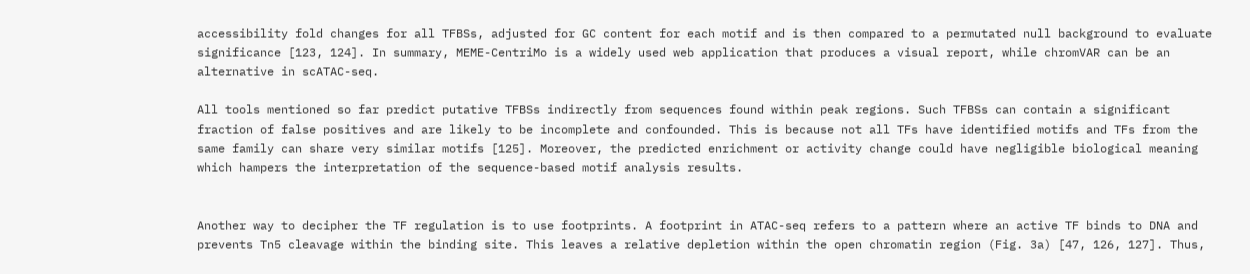accessibility fold changes for all TFBSs, adjusted for GC content for each motif and is then compared to a permutated null background to evaluate significance [123, 124]. In summary, MEME-CentriMo is a widely used web application that produces a visual report, while chromVAR can be an alternative in scATAC-seq.

All tools mentioned so far predict putative TFBSs indirectly from sequences found within peak regions. Such TFBSs can contain a significant fraction of false positives and are likely to be incomplete and confounded. This is because not all TFs have identified motifs and TFs from the same family can share very similar motifs [125]. Moreover, the predicted enrichment or activity change could have negligible biological meaning which hampers the interpretation of the sequence-based motif analysis results.


Another way to decipher the TF regulation is to use footprints. A footprint in ATAC-seq refers to a pattern where an active TF binds to DNA and prevents Tn5 cleavage within the binding site. This leaves a relative depletion within the open chromatin region (Fig. 3a) [47, 126, 127]. Thus,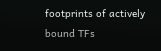footprints of actively bound TFs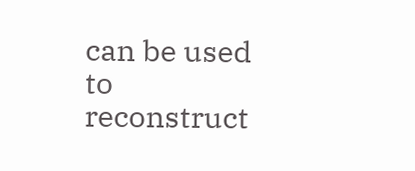can be used to reconstruct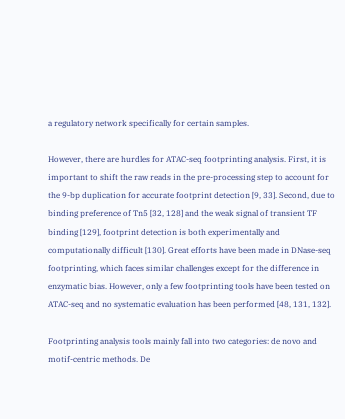a regulatory network specifically for certain samples.

However, there are hurdles for ATAC-seq footprinting analysis. First, it is important to shift the raw reads in the pre-processing step to account for the 9-bp duplication for accurate footprint detection [9, 33]. Second, due to binding preference of Tn5 [32, 128] and the weak signal of transient TF binding [129], footprint detection is both experimentally and computationally difficult [130]. Great efforts have been made in DNase-seq footprinting, which faces similar challenges except for the difference in enzymatic bias. However, only a few footprinting tools have been tested on ATAC-seq and no systematic evaluation has been performed [48, 131, 132].

Footprinting analysis tools mainly fall into two categories: de novo and motif-centric methods. De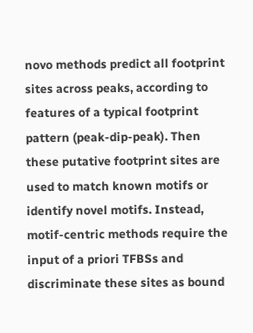novo methods predict all footprint sites across peaks, according to features of a typical footprint pattern (peak-dip-peak). Then these putative footprint sites are used to match known motifs or identify novel motifs. Instead, motif-centric methods require the input of a priori TFBSs and discriminate these sites as bound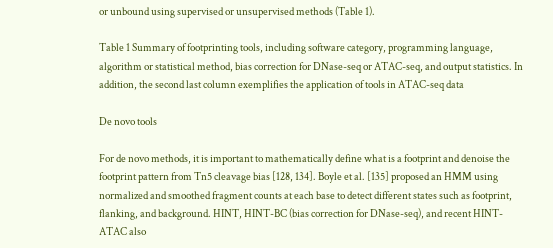or unbound using supervised or unsupervised methods (Table 1).

Table 1 Summary of footprinting tools, including software category, programming language, algorithm or statistical method, bias correction for DNase-seq or ATAC-seq, and output statistics. In addition, the second last column exemplifies the application of tools in ATAC-seq data

De novo tools

For de novo methods, it is important to mathematically define what is a footprint and denoise the footprint pattern from Tn5 cleavage bias [128, 134]. Boyle et al. [135] proposed an HMM using normalized and smoothed fragment counts at each base to detect different states such as footprint, flanking, and background. HINT, HINT-BC (bias correction for DNase-seq), and recent HINT-ATAC also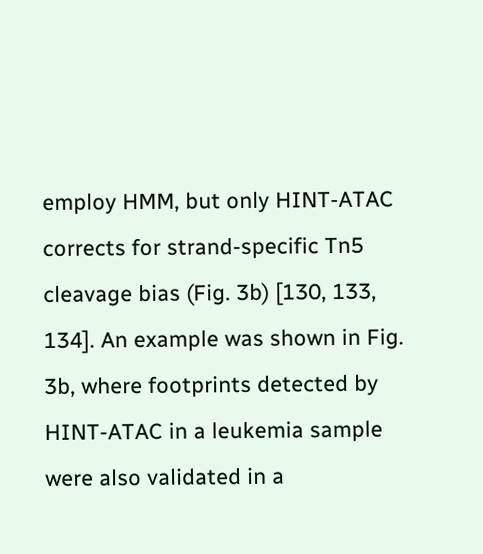employ HMM, but only HINT-ATAC corrects for strand-specific Tn5 cleavage bias (Fig. 3b) [130, 133, 134]. An example was shown in Fig. 3b, where footprints detected by HINT-ATAC in a leukemia sample were also validated in a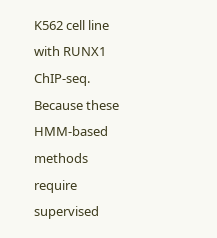K562 cell line with RUNX1 ChIP-seq. Because these HMM-based methods require supervised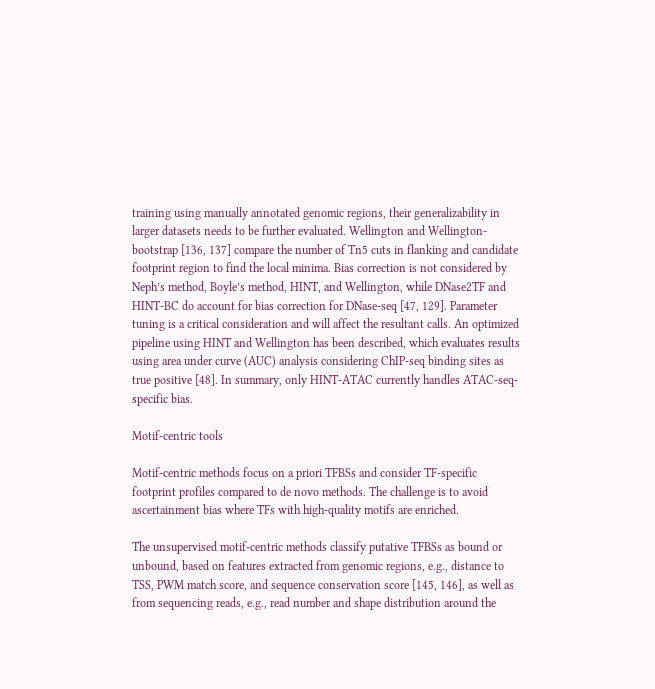training using manually annotated genomic regions, their generalizability in larger datasets needs to be further evaluated. Wellington and Wellington-bootstrap [136, 137] compare the number of Tn5 cuts in flanking and candidate footprint region to find the local minima. Bias correction is not considered by Neph’s method, Boyle’s method, HINT, and Wellington, while DNase2TF and HINT-BC do account for bias correction for DNase-seq [47, 129]. Parameter tuning is a critical consideration and will affect the resultant calls. An optimized pipeline using HINT and Wellington has been described, which evaluates results using area under curve (AUC) analysis considering ChIP-seq binding sites as true positive [48]. In summary, only HINT-ATAC currently handles ATAC-seq-specific bias.

Motif-centric tools

Motif-centric methods focus on a priori TFBSs and consider TF-specific footprint profiles compared to de novo methods. The challenge is to avoid ascertainment bias where TFs with high-quality motifs are enriched.

The unsupervised motif-centric methods classify putative TFBSs as bound or unbound, based on features extracted from genomic regions, e.g., distance to TSS, PWM match score, and sequence conservation score [145, 146], as well as from sequencing reads, e.g., read number and shape distribution around the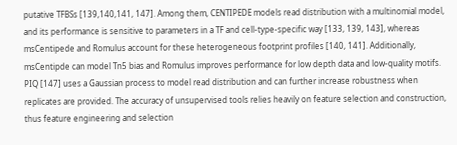putative TFBSs [139,140,141, 147]. Among them, CENTIPEDE models read distribution with a multinomial model, and its performance is sensitive to parameters in a TF and cell-type-specific way [133, 139, 143], whereas msCentipede and Romulus account for these heterogeneous footprint profiles [140, 141]. Additionally, msCentipde can model Tn5 bias and Romulus improves performance for low depth data and low-quality motifs. PIQ [147] uses a Gaussian process to model read distribution and can further increase robustness when replicates are provided. The accuracy of unsupervised tools relies heavily on feature selection and construction, thus feature engineering and selection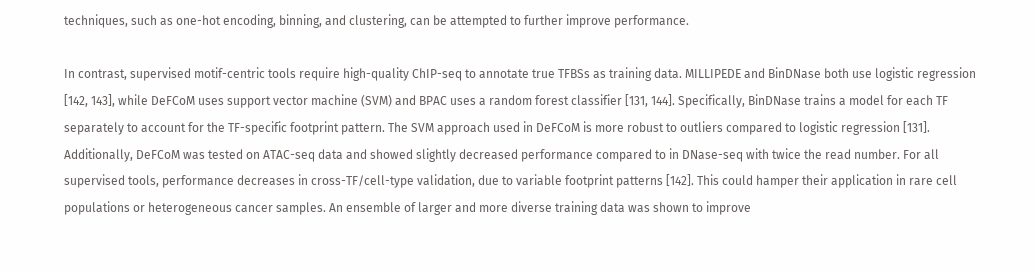techniques, such as one-hot encoding, binning, and clustering, can be attempted to further improve performance.

In contrast, supervised motif-centric tools require high-quality ChIP-seq to annotate true TFBSs as training data. MILLIPEDE and BinDNase both use logistic regression [142, 143], while DeFCoM uses support vector machine (SVM) and BPAC uses a random forest classifier [131, 144]. Specifically, BinDNase trains a model for each TF separately to account for the TF-specific footprint pattern. The SVM approach used in DeFCoM is more robust to outliers compared to logistic regression [131]. Additionally, DeFCoM was tested on ATAC-seq data and showed slightly decreased performance compared to in DNase-seq with twice the read number. For all supervised tools, performance decreases in cross-TF/cell-type validation, due to variable footprint patterns [142]. This could hamper their application in rare cell populations or heterogeneous cancer samples. An ensemble of larger and more diverse training data was shown to improve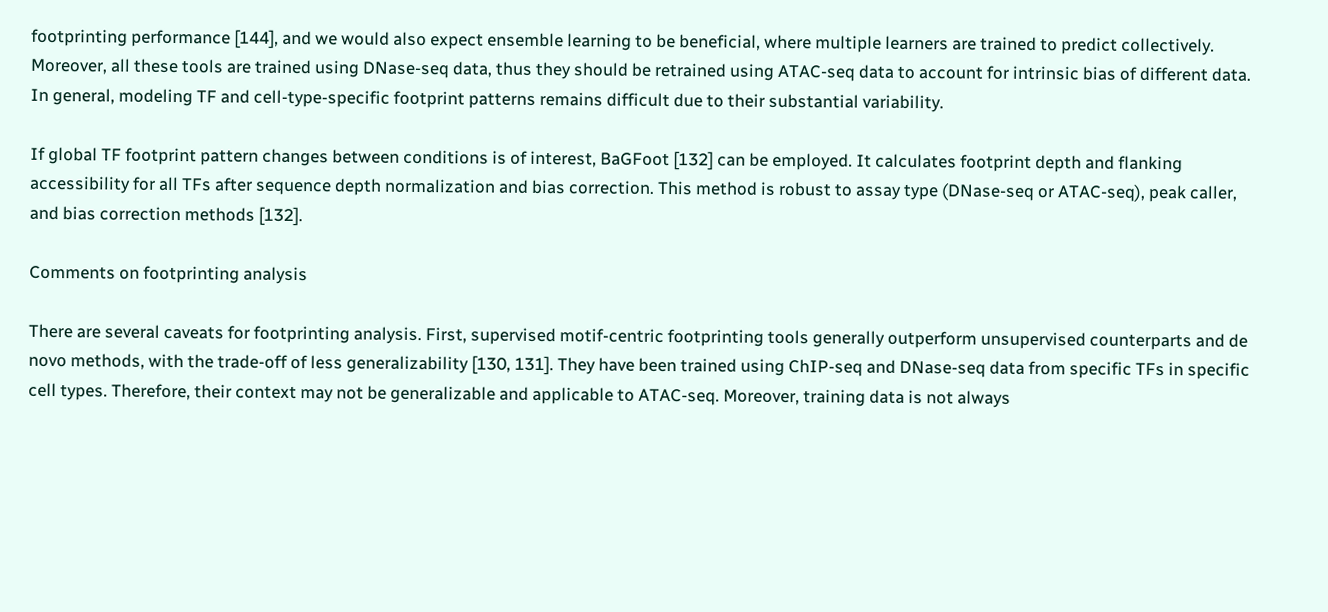footprinting performance [144], and we would also expect ensemble learning to be beneficial, where multiple learners are trained to predict collectively. Moreover, all these tools are trained using DNase-seq data, thus they should be retrained using ATAC-seq data to account for intrinsic bias of different data. In general, modeling TF and cell-type-specific footprint patterns remains difficult due to their substantial variability.

If global TF footprint pattern changes between conditions is of interest, BaGFoot [132] can be employed. It calculates footprint depth and flanking accessibility for all TFs after sequence depth normalization and bias correction. This method is robust to assay type (DNase-seq or ATAC-seq), peak caller, and bias correction methods [132].

Comments on footprinting analysis

There are several caveats for footprinting analysis. First, supervised motif-centric footprinting tools generally outperform unsupervised counterparts and de novo methods, with the trade-off of less generalizability [130, 131]. They have been trained using ChIP-seq and DNase-seq data from specific TFs in specific cell types. Therefore, their context may not be generalizable and applicable to ATAC-seq. Moreover, training data is not always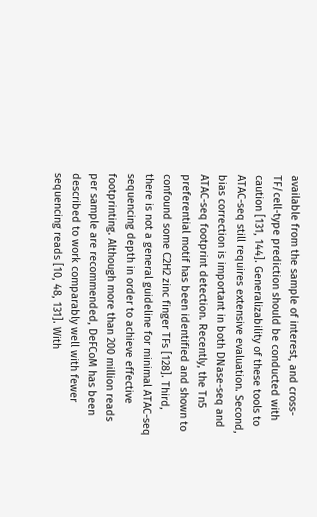available from the sample of interest, and cross-TF/cell-type prediction should be conducted with caution [131, 144]. Generalizability of these tools to ATAC-seq still requires extensive evaluation. Second, bias correction is important in both DNase-seq and ATAC-seq footprint detection. Recently, the Tn5 preferential motif has been identified and shown to confound some C2H2 zinc finger TFs [128]. Third, there is not a general guideline for minimal ATAC-seq sequencing depth in order to achieve effective footprinting. Although more than 200 million reads per sample are recommended, DeFCoM has been described to work comparably well with fewer sequencing reads [10, 48, 131]. With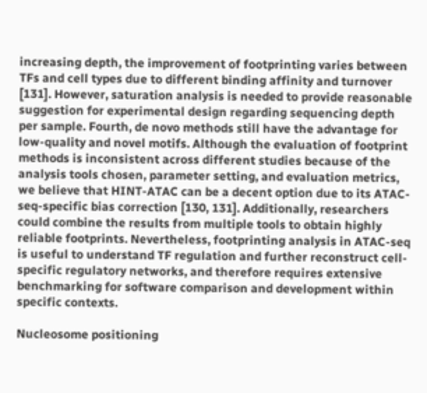increasing depth, the improvement of footprinting varies between TFs and cell types due to different binding affinity and turnover [131]. However, saturation analysis is needed to provide reasonable suggestion for experimental design regarding sequencing depth per sample. Fourth, de novo methods still have the advantage for low-quality and novel motifs. Although the evaluation of footprint methods is inconsistent across different studies because of the analysis tools chosen, parameter setting, and evaluation metrics, we believe that HINT-ATAC can be a decent option due to its ATAC-seq-specific bias correction [130, 131]. Additionally, researchers could combine the results from multiple tools to obtain highly reliable footprints. Nevertheless, footprinting analysis in ATAC-seq is useful to understand TF regulation and further reconstruct cell-specific regulatory networks, and therefore requires extensive benchmarking for software comparison and development within specific contexts.

Nucleosome positioning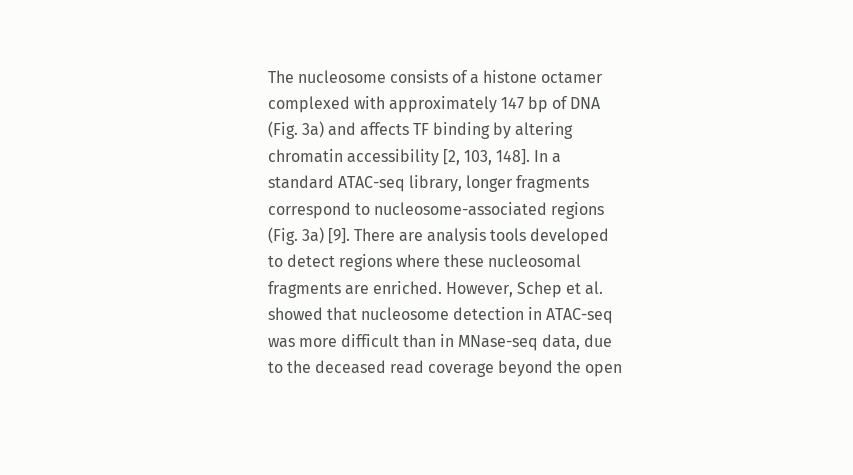The nucleosome consists of a histone octamer complexed with approximately 147 bp of DNA (Fig. 3a) and affects TF binding by altering chromatin accessibility [2, 103, 148]. In a standard ATAC-seq library, longer fragments correspond to nucleosome-associated regions (Fig. 3a) [9]. There are analysis tools developed to detect regions where these nucleosomal fragments are enriched. However, Schep et al. showed that nucleosome detection in ATAC-seq was more difficult than in MNase-seq data, due to the deceased read coverage beyond the open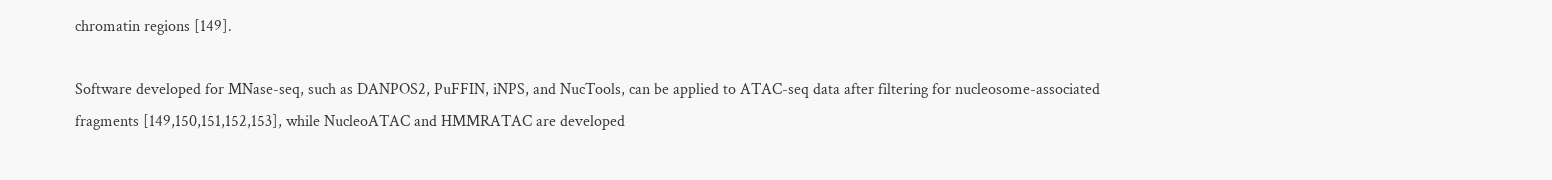chromatin regions [149].

Software developed for MNase-seq, such as DANPOS2, PuFFIN, iNPS, and NucTools, can be applied to ATAC-seq data after filtering for nucleosome-associated fragments [149,150,151,152,153], while NucleoATAC and HMMRATAC are developed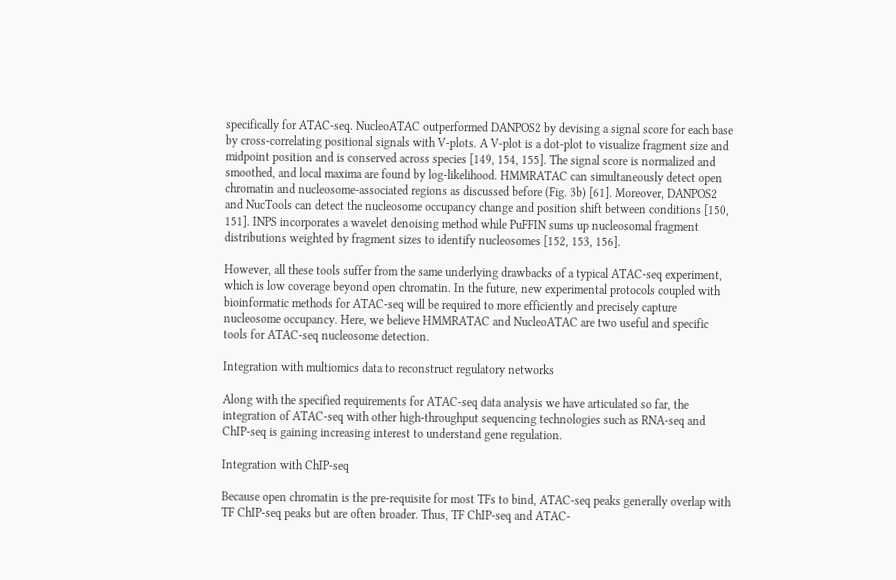specifically for ATAC-seq. NucleoATAC outperformed DANPOS2 by devising a signal score for each base by cross-correlating positional signals with V-plots. A V-plot is a dot-plot to visualize fragment size and midpoint position and is conserved across species [149, 154, 155]. The signal score is normalized and smoothed, and local maxima are found by log-likelihood. HMMRATAC can simultaneously detect open chromatin and nucleosome-associated regions as discussed before (Fig. 3b) [61]. Moreover, DANPOS2 and NucTools can detect the nucleosome occupancy change and position shift between conditions [150, 151]. INPS incorporates a wavelet denoising method while PuFFIN sums up nucleosomal fragment distributions weighted by fragment sizes to identify nucleosomes [152, 153, 156].

However, all these tools suffer from the same underlying drawbacks of a typical ATAC-seq experiment, which is low coverage beyond open chromatin. In the future, new experimental protocols coupled with bioinformatic methods for ATAC-seq will be required to more efficiently and precisely capture nucleosome occupancy. Here, we believe HMMRATAC and NucleoATAC are two useful and specific tools for ATAC-seq nucleosome detection.

Integration with multiomics data to reconstruct regulatory networks

Along with the specified requirements for ATAC-seq data analysis we have articulated so far, the integration of ATAC-seq with other high-throughput sequencing technologies such as RNA-seq and ChIP-seq is gaining increasing interest to understand gene regulation.

Integration with ChIP-seq

Because open chromatin is the pre-requisite for most TFs to bind, ATAC-seq peaks generally overlap with TF ChIP-seq peaks but are often broader. Thus, TF ChIP-seq and ATAC-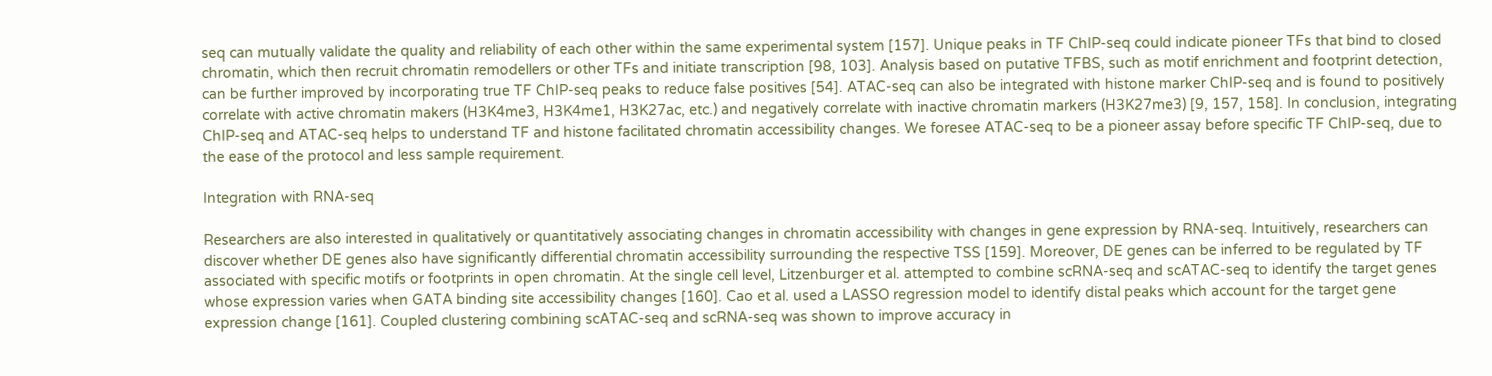seq can mutually validate the quality and reliability of each other within the same experimental system [157]. Unique peaks in TF ChIP-seq could indicate pioneer TFs that bind to closed chromatin, which then recruit chromatin remodellers or other TFs and initiate transcription [98, 103]. Analysis based on putative TFBS, such as motif enrichment and footprint detection, can be further improved by incorporating true TF ChIP-seq peaks to reduce false positives [54]. ATAC-seq can also be integrated with histone marker ChIP-seq and is found to positively correlate with active chromatin makers (H3K4me3, H3K4me1, H3K27ac, etc.) and negatively correlate with inactive chromatin markers (H3K27me3) [9, 157, 158]. In conclusion, integrating ChIP-seq and ATAC-seq helps to understand TF and histone facilitated chromatin accessibility changes. We foresee ATAC-seq to be a pioneer assay before specific TF ChIP-seq, due to the ease of the protocol and less sample requirement.

Integration with RNA-seq

Researchers are also interested in qualitatively or quantitatively associating changes in chromatin accessibility with changes in gene expression by RNA-seq. Intuitively, researchers can discover whether DE genes also have significantly differential chromatin accessibility surrounding the respective TSS [159]. Moreover, DE genes can be inferred to be regulated by TF associated with specific motifs or footprints in open chromatin. At the single cell level, Litzenburger et al. attempted to combine scRNA-seq and scATAC-seq to identify the target genes whose expression varies when GATA binding site accessibility changes [160]. Cao et al. used a LASSO regression model to identify distal peaks which account for the target gene expression change [161]. Coupled clustering combining scATAC-seq and scRNA-seq was shown to improve accuracy in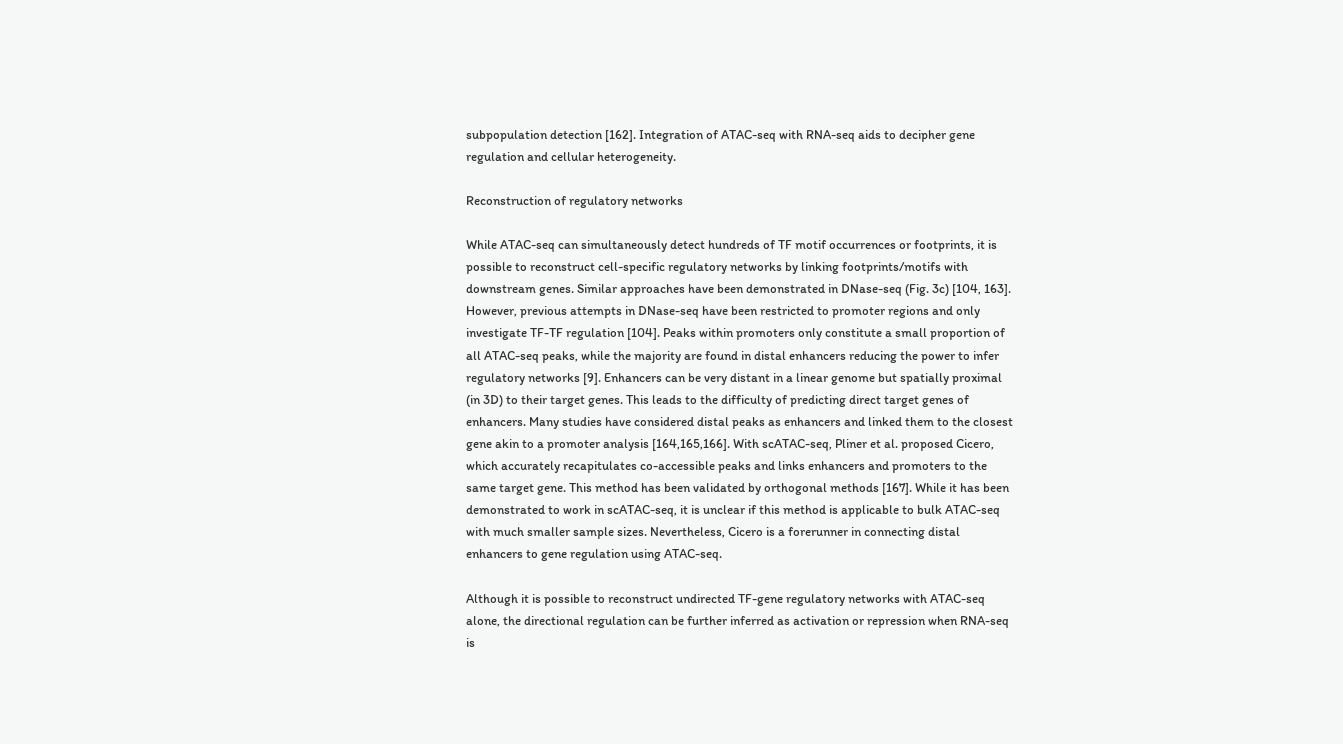subpopulation detection [162]. Integration of ATAC-seq with RNA-seq aids to decipher gene regulation and cellular heterogeneity.

Reconstruction of regulatory networks

While ATAC-seq can simultaneously detect hundreds of TF motif occurrences or footprints, it is possible to reconstruct cell-specific regulatory networks by linking footprints/motifs with downstream genes. Similar approaches have been demonstrated in DNase-seq (Fig. 3c) [104, 163]. However, previous attempts in DNase-seq have been restricted to promoter regions and only investigate TF-TF regulation [104]. Peaks within promoters only constitute a small proportion of all ATAC-seq peaks, while the majority are found in distal enhancers reducing the power to infer regulatory networks [9]. Enhancers can be very distant in a linear genome but spatially proximal (in 3D) to their target genes. This leads to the difficulty of predicting direct target genes of enhancers. Many studies have considered distal peaks as enhancers and linked them to the closest gene akin to a promoter analysis [164,165,166]. With scATAC-seq, Pliner et al. proposed Cicero, which accurately recapitulates co-accessible peaks and links enhancers and promoters to the same target gene. This method has been validated by orthogonal methods [167]. While it has been demonstrated to work in scATAC-seq, it is unclear if this method is applicable to bulk ATAC-seq with much smaller sample sizes. Nevertheless, Cicero is a forerunner in connecting distal enhancers to gene regulation using ATAC-seq.

Although it is possible to reconstruct undirected TF-gene regulatory networks with ATAC-seq alone, the directional regulation can be further inferred as activation or repression when RNA-seq is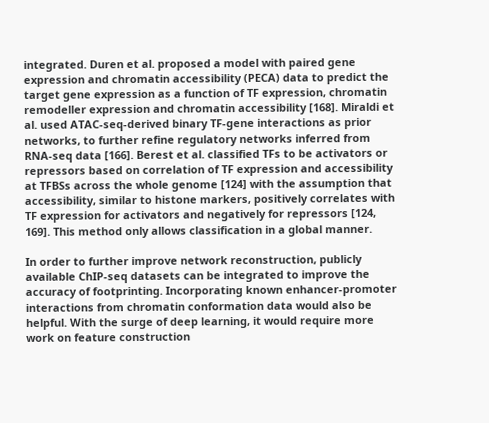integrated. Duren et al. proposed a model with paired gene expression and chromatin accessibility (PECA) data to predict the target gene expression as a function of TF expression, chromatin remodeller expression and chromatin accessibility [168]. Miraldi et al. used ATAC-seq-derived binary TF-gene interactions as prior networks, to further refine regulatory networks inferred from RNA-seq data [166]. Berest et al. classified TFs to be activators or repressors based on correlation of TF expression and accessibility at TFBSs across the whole genome [124] with the assumption that accessibility, similar to histone markers, positively correlates with TF expression for activators and negatively for repressors [124, 169]. This method only allows classification in a global manner.

In order to further improve network reconstruction, publicly available ChIP-seq datasets can be integrated to improve the accuracy of footprinting. Incorporating known enhancer-promoter interactions from chromatin conformation data would also be helpful. With the surge of deep learning, it would require more work on feature construction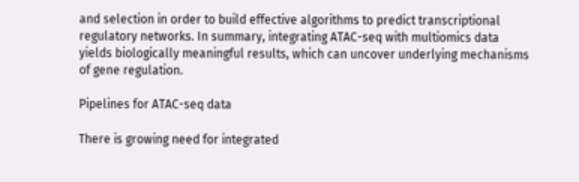and selection in order to build effective algorithms to predict transcriptional regulatory networks. In summary, integrating ATAC-seq with multiomics data yields biologically meaningful results, which can uncover underlying mechanisms of gene regulation.

Pipelines for ATAC-seq data

There is growing need for integrated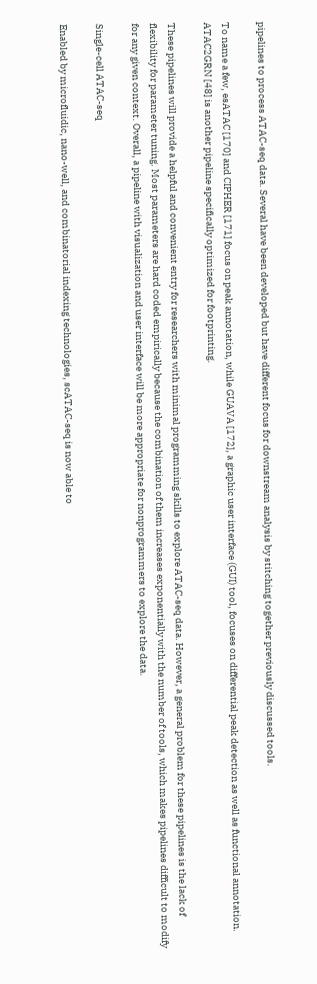pipelines to process ATAC-seq data. Several have been developed but have different focus for downstream analysis by stitching together previously discussed tools.

To name a few, esATAC [170] and CIPHER [171] focus on peak annotation, while GUAVA [172], a graphic user interface (GUI) tool, focuses on differential peak detection as well as functional annotation. ATAC2GRN [48] is another pipeline specifically optimized for footprinting.

These pipelines will provide a helpful and convenient entry for researchers with minimal programming skills to explore ATAC-seq data. However, a general problem for these pipelines is the lack of flexibility for parameter tuning. Most parameters are hard coded empirically because the combination of them increases exponentially with the number of tools, which makes pipelines difficult to modify for any given context. Overall, a pipeline with visualization and user interface will be more appropriate for nonprogrammers to explore the data.

Single-cell ATAC-seq

Enabled by microfluidic, nano-well, and combinatorial indexing technologies, scATAC-seq is now able to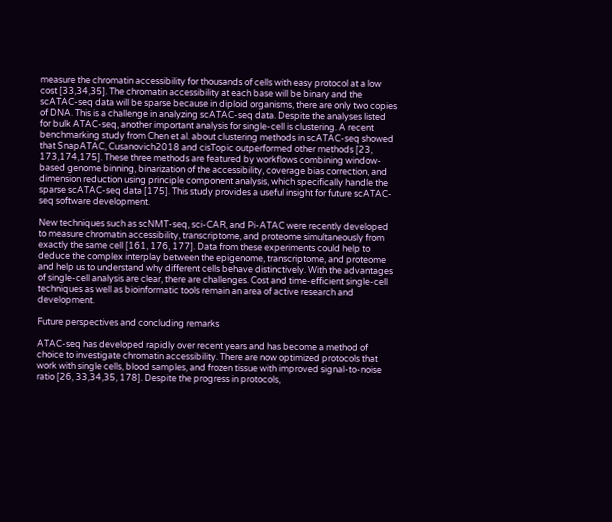measure the chromatin accessibility for thousands of cells with easy protocol at a low cost [33,34,35]. The chromatin accessibility at each base will be binary and the scATAC-seq data will be sparse because in diploid organisms, there are only two copies of DNA. This is a challenge in analyzing scATAC-seq data. Despite the analyses listed for bulk ATAC-seq, another important analysis for single-cell is clustering. A recent benchmarking study from Chen et al. about clustering methods in scATAC-seq showed that SnapATAC, Cusanovich2018 and cisTopic outperformed other methods [23, 173,174,175]. These three methods are featured by workflows combining window-based genome binning, binarization of the accessibility, coverage bias correction, and dimension reduction using principle component analysis, which specifically handle the sparse scATAC-seq data [175]. This study provides a useful insight for future scATAC-seq software development.

New techniques such as scNMT-seq, sci-CAR, and Pi-ATAC were recently developed to measure chromatin accessibility, transcriptome, and proteome simultaneously from exactly the same cell [161, 176, 177]. Data from these experiments could help to deduce the complex interplay between the epigenome, transcriptome, and proteome and help us to understand why different cells behave distinctively. With the advantages of single-cell analysis are clear, there are challenges. Cost and time-efficient single-cell techniques as well as bioinformatic tools remain an area of active research and development.

Future perspectives and concluding remarks

ATAC-seq has developed rapidly over recent years and has become a method of choice to investigate chromatin accessibility. There are now optimized protocols that work with single cells, blood samples, and frozen tissue with improved signal-to-noise ratio [26, 33,34,35, 178]. Despite the progress in protocols,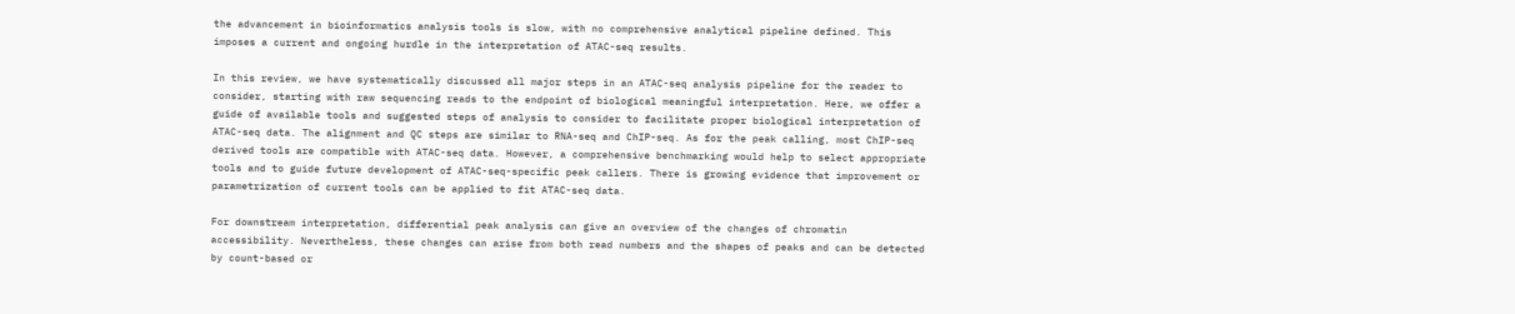the advancement in bioinformatics analysis tools is slow, with no comprehensive analytical pipeline defined. This imposes a current and ongoing hurdle in the interpretation of ATAC-seq results.

In this review, we have systematically discussed all major steps in an ATAC-seq analysis pipeline for the reader to consider, starting with raw sequencing reads to the endpoint of biological meaningful interpretation. Here, we offer a guide of available tools and suggested steps of analysis to consider to facilitate proper biological interpretation of ATAC-seq data. The alignment and QC steps are similar to RNA-seq and ChIP-seq. As for the peak calling, most ChIP-seq derived tools are compatible with ATAC-seq data. However, a comprehensive benchmarking would help to select appropriate tools and to guide future development of ATAC-seq-specific peak callers. There is growing evidence that improvement or parametrization of current tools can be applied to fit ATAC-seq data.

For downstream interpretation, differential peak analysis can give an overview of the changes of chromatin accessibility. Nevertheless, these changes can arise from both read numbers and the shapes of peaks and can be detected by count-based or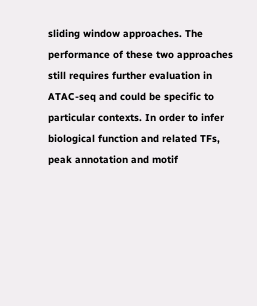sliding window approaches. The performance of these two approaches still requires further evaluation in ATAC-seq and could be specific to particular contexts. In order to infer biological function and related TFs, peak annotation and motif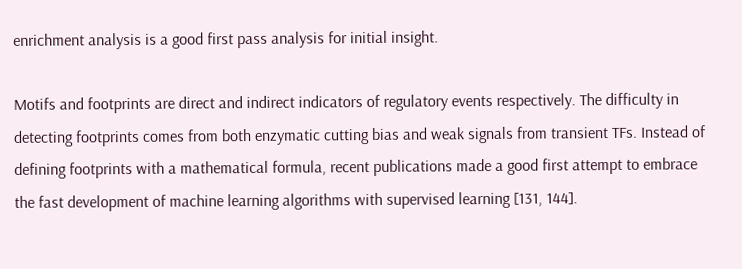enrichment analysis is a good first pass analysis for initial insight.

Motifs and footprints are direct and indirect indicators of regulatory events respectively. The difficulty in detecting footprints comes from both enzymatic cutting bias and weak signals from transient TFs. Instead of defining footprints with a mathematical formula, recent publications made a good first attempt to embrace the fast development of machine learning algorithms with supervised learning [131, 144].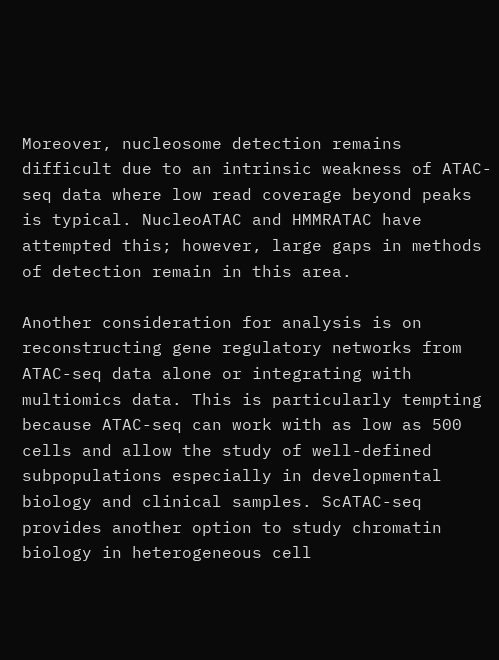Moreover, nucleosome detection remains difficult due to an intrinsic weakness of ATAC-seq data where low read coverage beyond peaks is typical. NucleoATAC and HMMRATAC have attempted this; however, large gaps in methods of detection remain in this area.

Another consideration for analysis is on reconstructing gene regulatory networks from ATAC-seq data alone or integrating with multiomics data. This is particularly tempting because ATAC-seq can work with as low as 500 cells and allow the study of well-defined subpopulations especially in developmental biology and clinical samples. ScATAC-seq provides another option to study chromatin biology in heterogeneous cell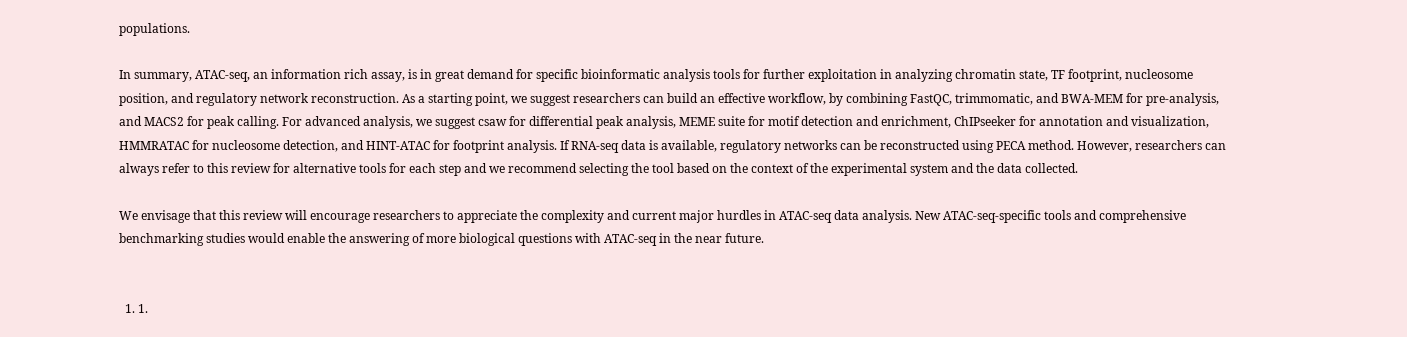populations.

In summary, ATAC-seq, an information rich assay, is in great demand for specific bioinformatic analysis tools for further exploitation in analyzing chromatin state, TF footprint, nucleosome position, and regulatory network reconstruction. As a starting point, we suggest researchers can build an effective workflow, by combining FastQC, trimmomatic, and BWA-MEM for pre-analysis, and MACS2 for peak calling. For advanced analysis, we suggest csaw for differential peak analysis, MEME suite for motif detection and enrichment, ChIPseeker for annotation and visualization, HMMRATAC for nucleosome detection, and HINT-ATAC for footprint analysis. If RNA-seq data is available, regulatory networks can be reconstructed using PECA method. However, researchers can always refer to this review for alternative tools for each step and we recommend selecting the tool based on the context of the experimental system and the data collected.

We envisage that this review will encourage researchers to appreciate the complexity and current major hurdles in ATAC-seq data analysis. New ATAC-seq-specific tools and comprehensive benchmarking studies would enable the answering of more biological questions with ATAC-seq in the near future.


  1. 1.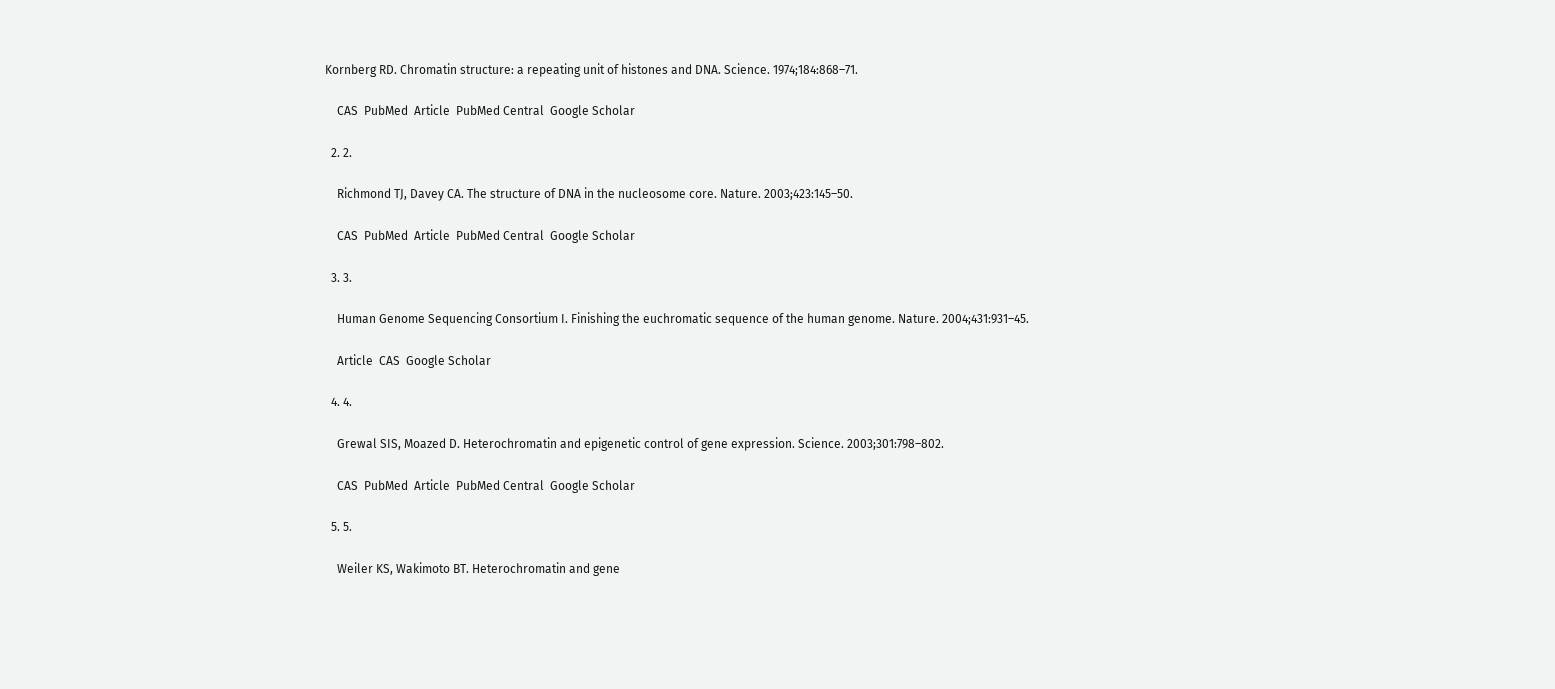Kornberg RD. Chromatin structure: a repeating unit of histones and DNA. Science. 1974;184:868–71.

    CAS  PubMed  Article  PubMed Central  Google Scholar

  2. 2.

    Richmond TJ, Davey CA. The structure of DNA in the nucleosome core. Nature. 2003;423:145–50.

    CAS  PubMed  Article  PubMed Central  Google Scholar

  3. 3.

    Human Genome Sequencing Consortium I. Finishing the euchromatic sequence of the human genome. Nature. 2004;431:931–45.

    Article  CAS  Google Scholar

  4. 4.

    Grewal SIS, Moazed D. Heterochromatin and epigenetic control of gene expression. Science. 2003;301:798–802.

    CAS  PubMed  Article  PubMed Central  Google Scholar

  5. 5.

    Weiler KS, Wakimoto BT. Heterochromatin and gene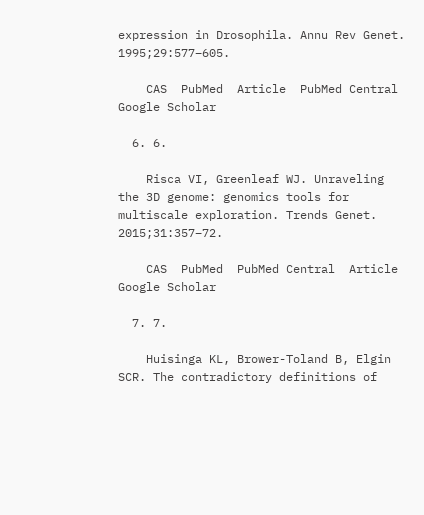expression in Drosophila. Annu Rev Genet. 1995;29:577–605.

    CAS  PubMed  Article  PubMed Central  Google Scholar

  6. 6.

    Risca VI, Greenleaf WJ. Unraveling the 3D genome: genomics tools for multiscale exploration. Trends Genet. 2015;31:357–72.

    CAS  PubMed  PubMed Central  Article  Google Scholar

  7. 7.

    Huisinga KL, Brower-Toland B, Elgin SCR. The contradictory definitions of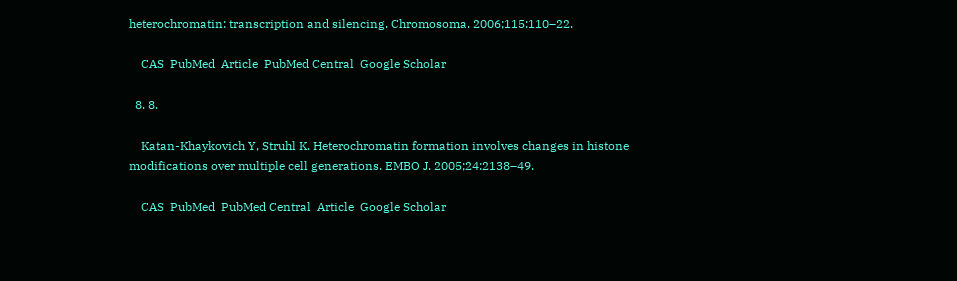heterochromatin: transcription and silencing. Chromosoma. 2006;115:110–22.

    CAS  PubMed  Article  PubMed Central  Google Scholar

  8. 8.

    Katan-Khaykovich Y, Struhl K. Heterochromatin formation involves changes in histone modifications over multiple cell generations. EMBO J. 2005;24:2138–49.

    CAS  PubMed  PubMed Central  Article  Google Scholar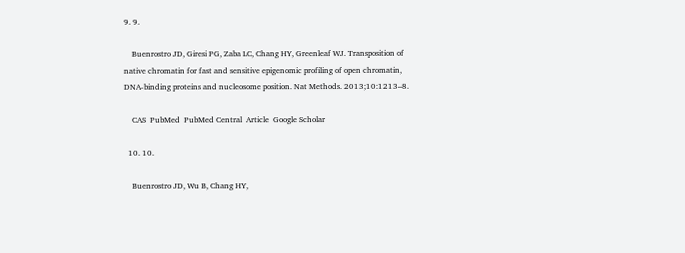9. 9.

    Buenrostro JD, Giresi PG, Zaba LC, Chang HY, Greenleaf WJ. Transposition of native chromatin for fast and sensitive epigenomic profiling of open chromatin, DNA-binding proteins and nucleosome position. Nat Methods. 2013;10:1213–8.

    CAS  PubMed  PubMed Central  Article  Google Scholar

  10. 10.

    Buenrostro JD, Wu B, Chang HY,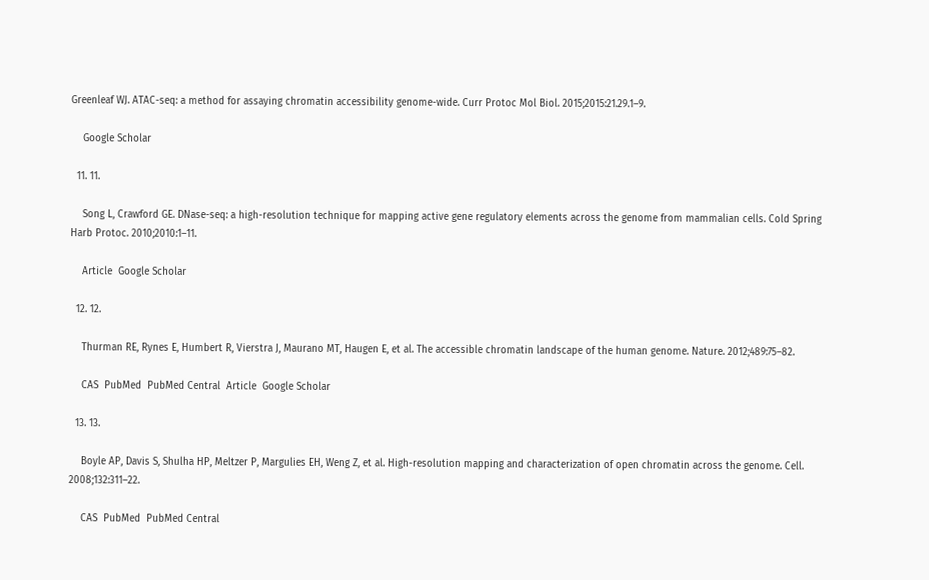Greenleaf WJ. ATAC-seq: a method for assaying chromatin accessibility genome-wide. Curr Protoc Mol Biol. 2015;2015:21.29.1–9.

    Google Scholar

  11. 11.

    Song L, Crawford GE. DNase-seq: a high-resolution technique for mapping active gene regulatory elements across the genome from mammalian cells. Cold Spring Harb Protoc. 2010;2010:1–11.

    Article  Google Scholar

  12. 12.

    Thurman RE, Rynes E, Humbert R, Vierstra J, Maurano MT, Haugen E, et al. The accessible chromatin landscape of the human genome. Nature. 2012;489:75–82.

    CAS  PubMed  PubMed Central  Article  Google Scholar

  13. 13.

    Boyle AP, Davis S, Shulha HP, Meltzer P, Margulies EH, Weng Z, et al. High-resolution mapping and characterization of open chromatin across the genome. Cell. 2008;132:311–22.

    CAS  PubMed  PubMed Central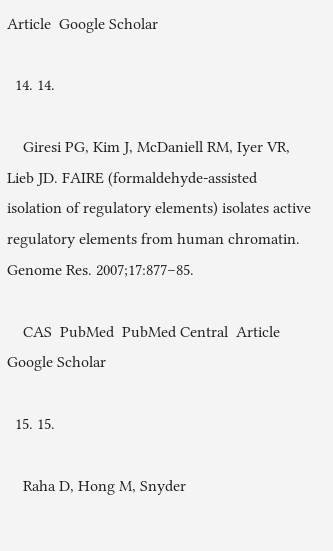Article  Google Scholar

  14. 14.

    Giresi PG, Kim J, McDaniell RM, Iyer VR, Lieb JD. FAIRE (formaldehyde-assisted isolation of regulatory elements) isolates active regulatory elements from human chromatin. Genome Res. 2007;17:877–85.

    CAS  PubMed  PubMed Central  Article  Google Scholar

  15. 15.

    Raha D, Hong M, Snyder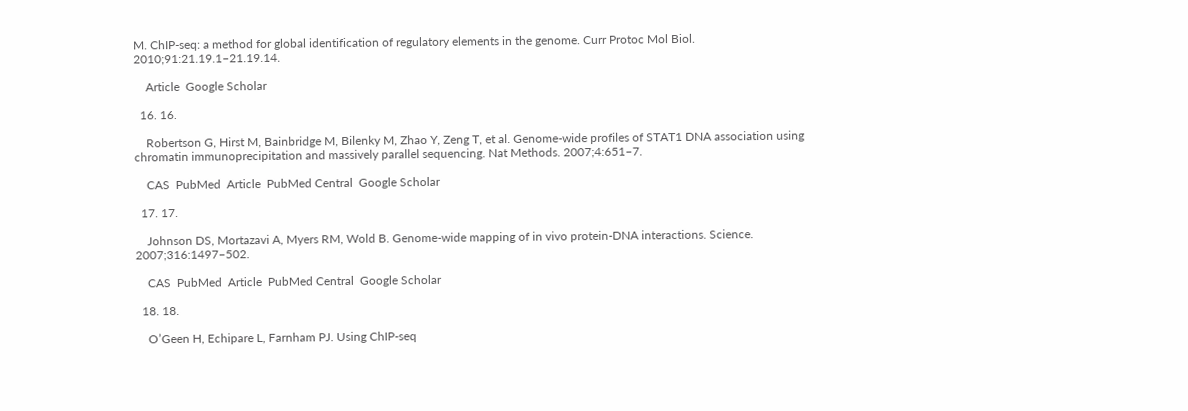M. ChIP-seq: a method for global identification of regulatory elements in the genome. Curr Protoc Mol Biol. 2010;91:21.19.1–21.19.14.

    Article  Google Scholar

  16. 16.

    Robertson G, Hirst M, Bainbridge M, Bilenky M, Zhao Y, Zeng T, et al. Genome-wide profiles of STAT1 DNA association using chromatin immunoprecipitation and massively parallel sequencing. Nat Methods. 2007;4:651–7.

    CAS  PubMed  Article  PubMed Central  Google Scholar

  17. 17.

    Johnson DS, Mortazavi A, Myers RM, Wold B. Genome-wide mapping of in vivo protein-DNA interactions. Science. 2007;316:1497–502.

    CAS  PubMed  Article  PubMed Central  Google Scholar

  18. 18.

    O’Geen H, Echipare L, Farnham PJ. Using ChIP-seq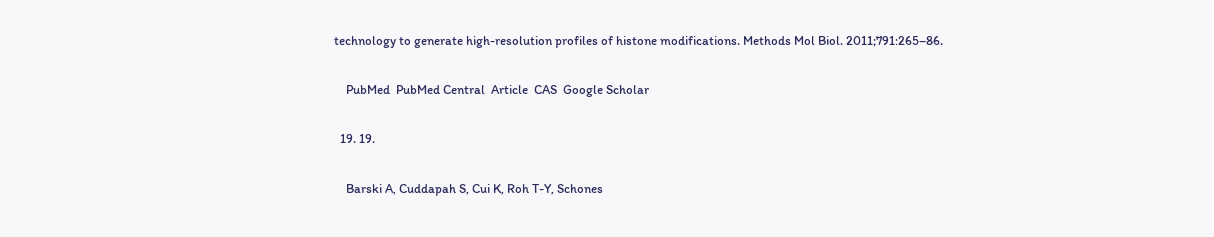technology to generate high-resolution profiles of histone modifications. Methods Mol Biol. 2011;791:265–86.

    PubMed  PubMed Central  Article  CAS  Google Scholar

  19. 19.

    Barski A, Cuddapah S, Cui K, Roh T-Y, Schones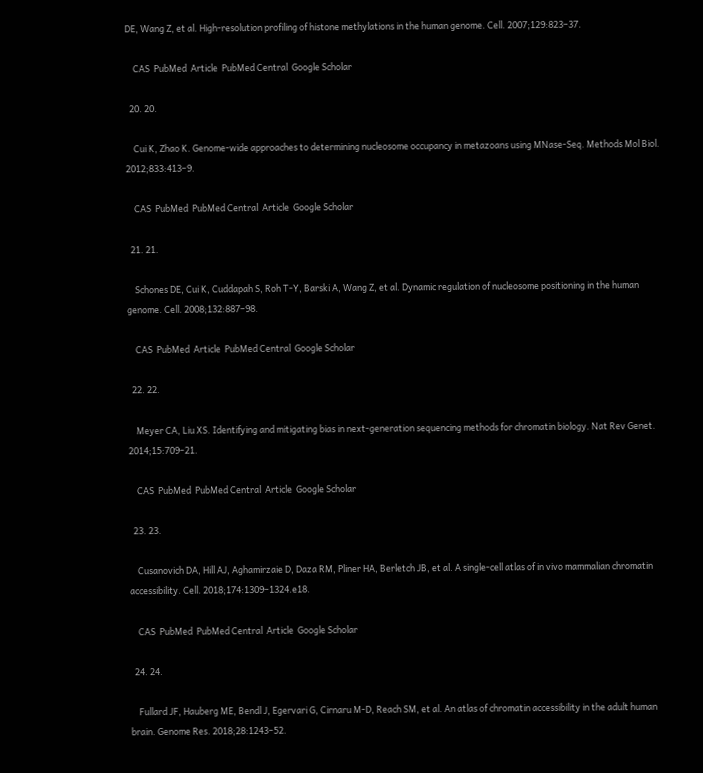DE, Wang Z, et al. High-resolution profiling of histone methylations in the human genome. Cell. 2007;129:823–37.

    CAS  PubMed  Article  PubMed Central  Google Scholar

  20. 20.

    Cui K, Zhao K. Genome-wide approaches to determining nucleosome occupancy in metazoans using MNase-Seq. Methods Mol Biol. 2012;833:413–9.

    CAS  PubMed  PubMed Central  Article  Google Scholar

  21. 21.

    Schones DE, Cui K, Cuddapah S, Roh T-Y, Barski A, Wang Z, et al. Dynamic regulation of nucleosome positioning in the human genome. Cell. 2008;132:887–98.

    CAS  PubMed  Article  PubMed Central  Google Scholar

  22. 22.

    Meyer CA, Liu XS. Identifying and mitigating bias in next-generation sequencing methods for chromatin biology. Nat Rev Genet. 2014;15:709–21.

    CAS  PubMed  PubMed Central  Article  Google Scholar

  23. 23.

    Cusanovich DA, Hill AJ, Aghamirzaie D, Daza RM, Pliner HA, Berletch JB, et al. A single-cell atlas of in vivo mammalian chromatin accessibility. Cell. 2018;174:1309–1324.e18.

    CAS  PubMed  PubMed Central  Article  Google Scholar

  24. 24.

    Fullard JF, Hauberg ME, Bendl J, Egervari G, Cirnaru M-D, Reach SM, et al. An atlas of chromatin accessibility in the adult human brain. Genome Res. 2018;28:1243–52.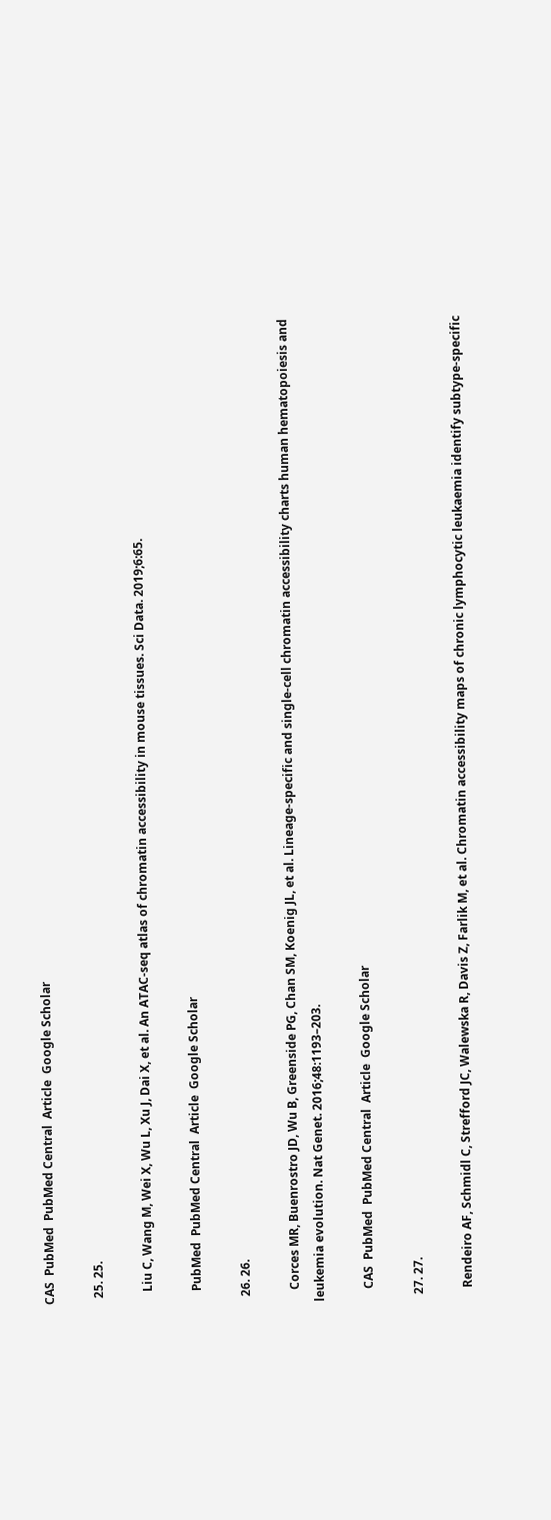CAS  PubMed  PubMed Central  Article  Google Scholar

  25. 25.

    Liu C, Wang M, Wei X, Wu L, Xu J, Dai X, et al. An ATAC-seq atlas of chromatin accessibility in mouse tissues. Sci Data. 2019;6:65.

    PubMed  PubMed Central  Article  Google Scholar

  26. 26.

    Corces MR, Buenrostro JD, Wu B, Greenside PG, Chan SM, Koenig JL, et al. Lineage-specific and single-cell chromatin accessibility charts human hematopoiesis and leukemia evolution. Nat Genet. 2016;48:1193–203.

    CAS  PubMed  PubMed Central  Article  Google Scholar

  27. 27.

    Rendeiro AF, Schmidl C, Strefford JC, Walewska R, Davis Z, Farlik M, et al. Chromatin accessibility maps of chronic lymphocytic leukaemia identify subtype-specific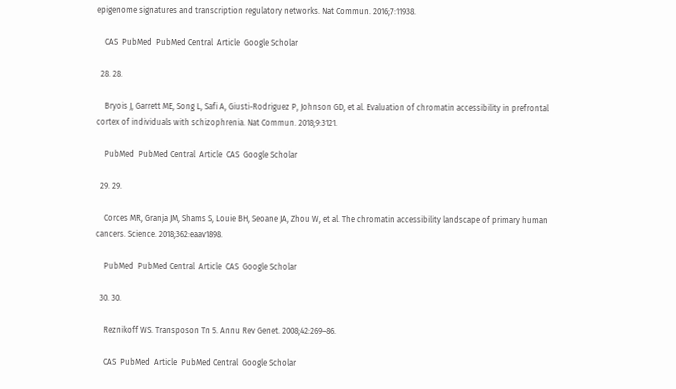epigenome signatures and transcription regulatory networks. Nat Commun. 2016;7:11938.

    CAS  PubMed  PubMed Central  Article  Google Scholar

  28. 28.

    Bryois J, Garrett ME, Song L, Safi A, Giusti-Rodriguez P, Johnson GD, et al. Evaluation of chromatin accessibility in prefrontal cortex of individuals with schizophrenia. Nat Commun. 2018;9:3121.

    PubMed  PubMed Central  Article  CAS  Google Scholar

  29. 29.

    Corces MR, Granja JM, Shams S, Louie BH, Seoane JA, Zhou W, et al. The chromatin accessibility landscape of primary human cancers. Science. 2018;362:eaav1898.

    PubMed  PubMed Central  Article  CAS  Google Scholar

  30. 30.

    Reznikoff WS. Transposon Tn 5. Annu Rev Genet. 2008;42:269–86.

    CAS  PubMed  Article  PubMed Central  Google Scholar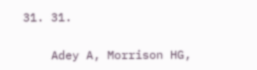31. 31.

    Adey A, Morrison HG,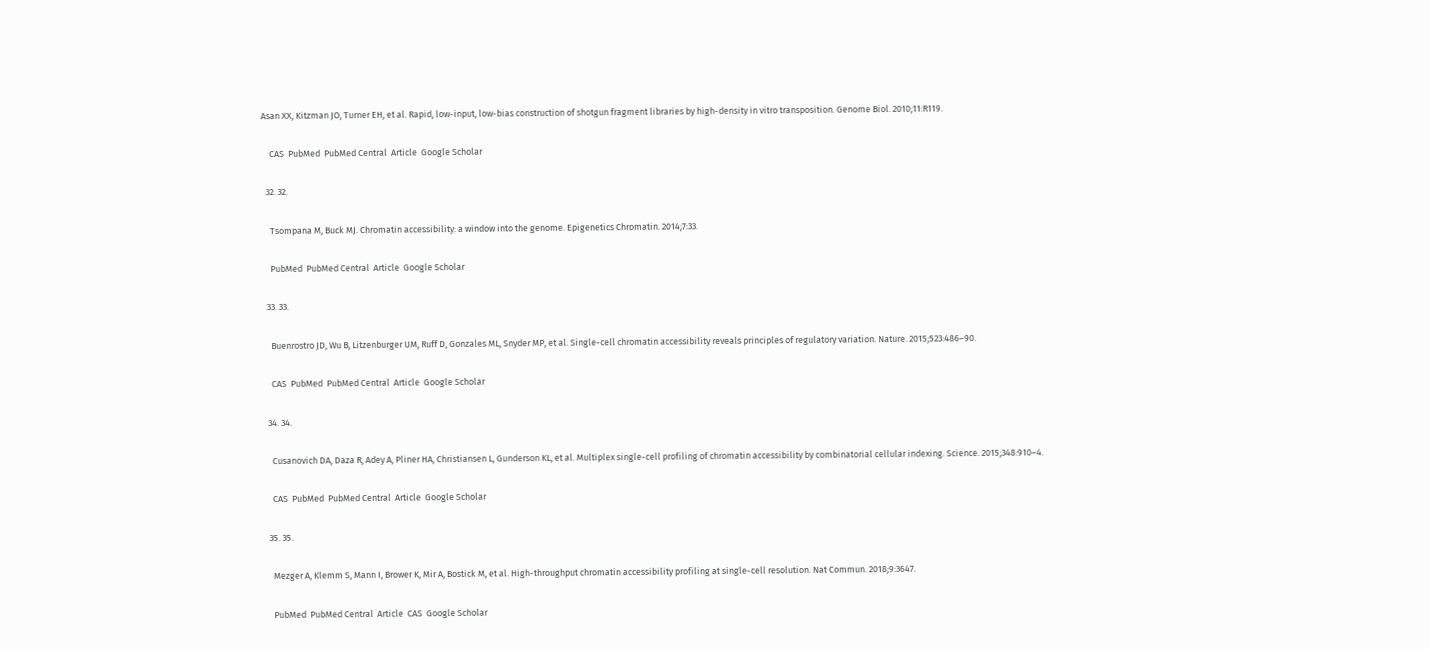Asan XX, Kitzman JO, Turner EH, et al. Rapid, low-input, low-bias construction of shotgun fragment libraries by high-density in vitro transposition. Genome Biol. 2010;11:R119.

    CAS  PubMed  PubMed Central  Article  Google Scholar

  32. 32.

    Tsompana M, Buck MJ. Chromatin accessibility: a window into the genome. Epigenetics Chromatin. 2014;7:33.

    PubMed  PubMed Central  Article  Google Scholar

  33. 33.

    Buenrostro JD, Wu B, Litzenburger UM, Ruff D, Gonzales ML, Snyder MP, et al. Single-cell chromatin accessibility reveals principles of regulatory variation. Nature. 2015;523:486–90.

    CAS  PubMed  PubMed Central  Article  Google Scholar

  34. 34.

    Cusanovich DA, Daza R, Adey A, Pliner HA, Christiansen L, Gunderson KL, et al. Multiplex single-cell profiling of chromatin accessibility by combinatorial cellular indexing. Science. 2015;348:910–4.

    CAS  PubMed  PubMed Central  Article  Google Scholar

  35. 35.

    Mezger A, Klemm S, Mann I, Brower K, Mir A, Bostick M, et al. High-throughput chromatin accessibility profiling at single-cell resolution. Nat Commun. 2018;9:3647.

    PubMed  PubMed Central  Article  CAS  Google Scholar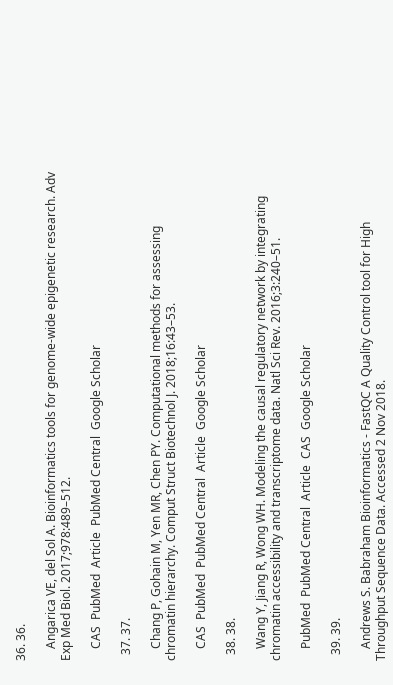36. 36.

    Angarica VE, del Sol A. Bioinformatics tools for genome-wide epigenetic research. Adv Exp Med Biol. 2017;978:489–512.

    CAS  PubMed  Article  PubMed Central  Google Scholar

  37. 37.

    Chang P, Gohain M, Yen MR, Chen PY. Computational methods for assessing chromatin hierarchy. Comput Struct Biotechnol J. 2018;16:43–53.

    CAS  PubMed  PubMed Central  Article  Google Scholar

  38. 38.

    Wang Y, Jiang R, Wong WH. Modeling the causal regulatory network by integrating chromatin accessibility and transcriptome data. Natl Sci Rev. 2016;3:240–51.

    PubMed  PubMed Central  Article  CAS  Google Scholar

  39. 39.

    Andrews S. Babraham Bioinformatics - FastQC A Quality Control tool for High Throughput Sequence Data. Accessed 2 Nov 2018.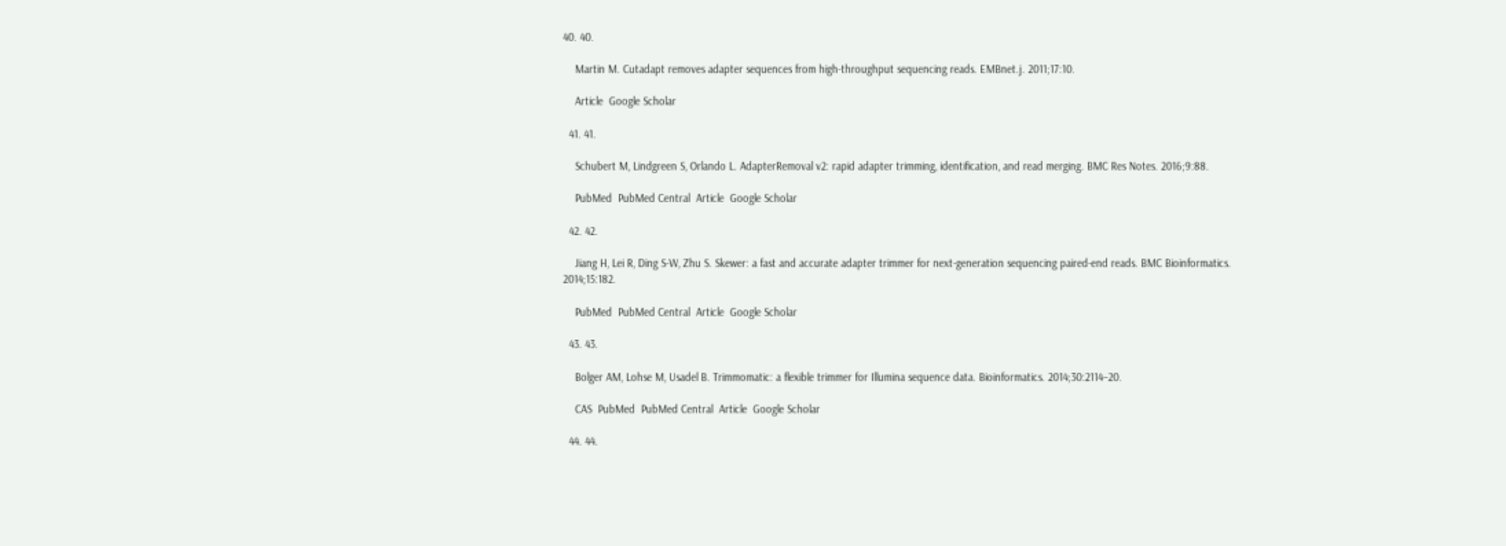40. 40.

    Martin M. Cutadapt removes adapter sequences from high-throughput sequencing reads. EMBnet.j. 2011;17:10.

    Article  Google Scholar

  41. 41.

    Schubert M, Lindgreen S, Orlando L. AdapterRemoval v2: rapid adapter trimming, identification, and read merging. BMC Res Notes. 2016;9:88.

    PubMed  PubMed Central  Article  Google Scholar

  42. 42.

    Jiang H, Lei R, Ding S-W, Zhu S. Skewer: a fast and accurate adapter trimmer for next-generation sequencing paired-end reads. BMC Bioinformatics. 2014;15:182.

    PubMed  PubMed Central  Article  Google Scholar

  43. 43.

    Bolger AM, Lohse M, Usadel B. Trimmomatic: a flexible trimmer for Illumina sequence data. Bioinformatics. 2014;30:2114–20.

    CAS  PubMed  PubMed Central  Article  Google Scholar

  44. 44.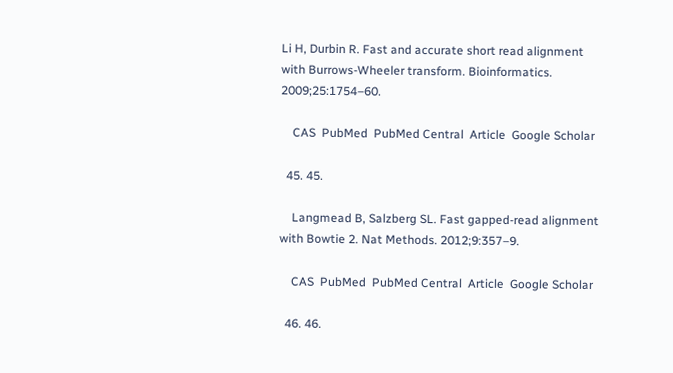Li H, Durbin R. Fast and accurate short read alignment with Burrows-Wheeler transform. Bioinformatics. 2009;25:1754–60.

    CAS  PubMed  PubMed Central  Article  Google Scholar

  45. 45.

    Langmead B, Salzberg SL. Fast gapped-read alignment with Bowtie 2. Nat Methods. 2012;9:357–9.

    CAS  PubMed  PubMed Central  Article  Google Scholar

  46. 46.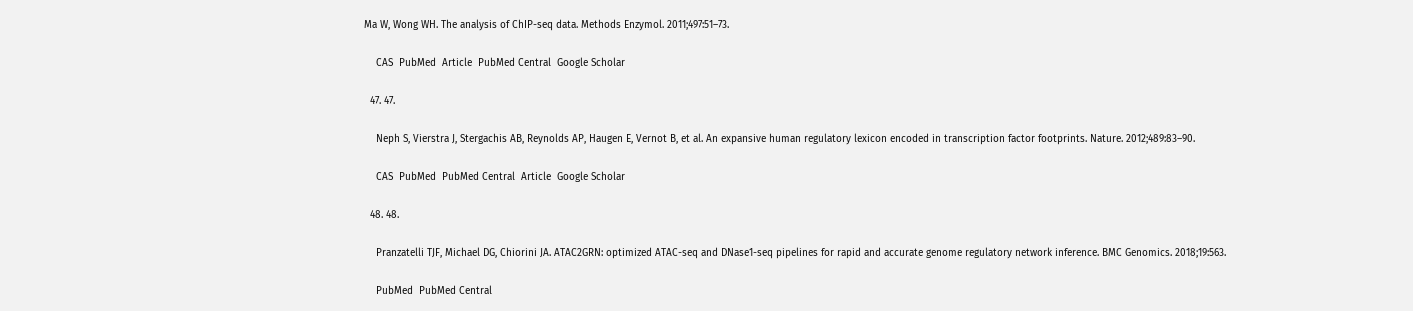Ma W, Wong WH. The analysis of ChIP-seq data. Methods Enzymol. 2011;497:51–73.

    CAS  PubMed  Article  PubMed Central  Google Scholar

  47. 47.

    Neph S, Vierstra J, Stergachis AB, Reynolds AP, Haugen E, Vernot B, et al. An expansive human regulatory lexicon encoded in transcription factor footprints. Nature. 2012;489:83–90.

    CAS  PubMed  PubMed Central  Article  Google Scholar

  48. 48.

    Pranzatelli TJF, Michael DG, Chiorini JA. ATAC2GRN: optimized ATAC-seq and DNase1-seq pipelines for rapid and accurate genome regulatory network inference. BMC Genomics. 2018;19:563.

    PubMed  PubMed Central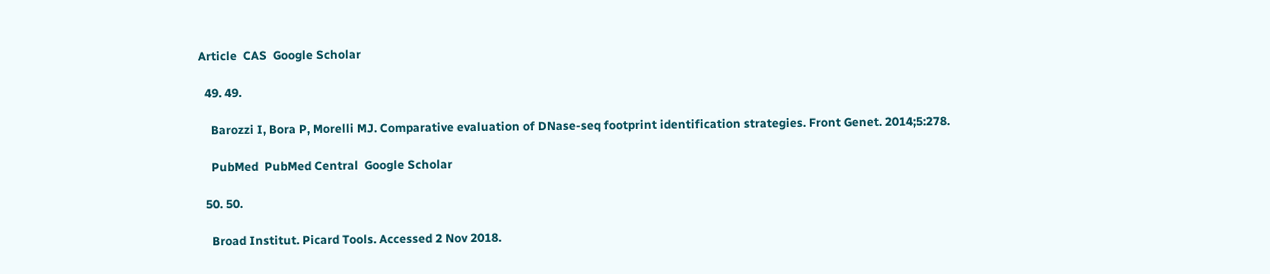Article  CAS  Google Scholar

  49. 49.

    Barozzi I, Bora P, Morelli MJ. Comparative evaluation of DNase-seq footprint identification strategies. Front Genet. 2014;5:278.

    PubMed  PubMed Central  Google Scholar

  50. 50.

    Broad Institut. Picard Tools. Accessed 2 Nov 2018.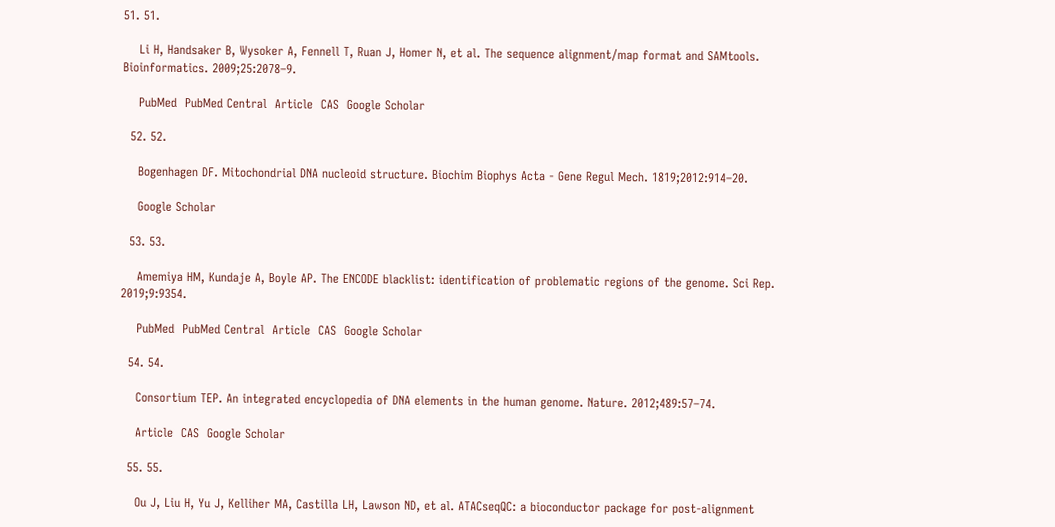51. 51.

    Li H, Handsaker B, Wysoker A, Fennell T, Ruan J, Homer N, et al. The sequence alignment/map format and SAMtools. Bioinformatics. 2009;25:2078–9.

    PubMed  PubMed Central  Article  CAS  Google Scholar

  52. 52.

    Bogenhagen DF. Mitochondrial DNA nucleoid structure. Biochim Biophys Acta - Gene Regul Mech. 1819;2012:914–20.

    Google Scholar

  53. 53.

    Amemiya HM, Kundaje A, Boyle AP. The ENCODE blacklist: identification of problematic regions of the genome. Sci Rep. 2019;9:9354.

    PubMed  PubMed Central  Article  CAS  Google Scholar

  54. 54.

    Consortium TEP. An integrated encyclopedia of DNA elements in the human genome. Nature. 2012;489:57–74.

    Article  CAS  Google Scholar

  55. 55.

    Ou J, Liu H, Yu J, Kelliher MA, Castilla LH, Lawson ND, et al. ATACseqQC: a bioconductor package for post-alignment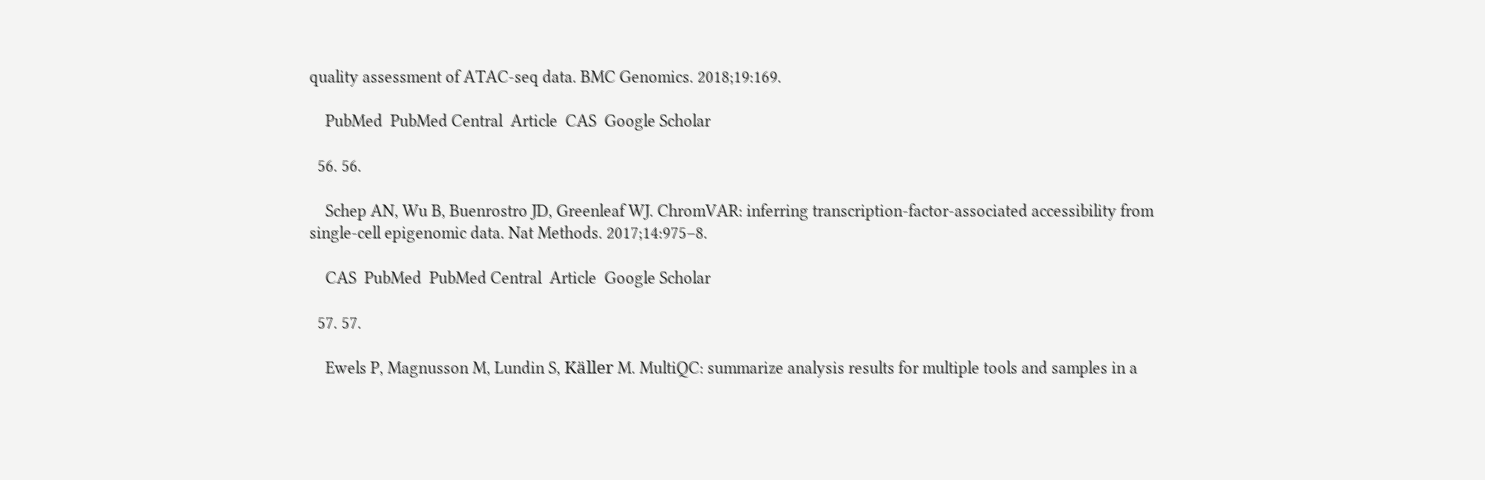quality assessment of ATAC-seq data. BMC Genomics. 2018;19:169.

    PubMed  PubMed Central  Article  CAS  Google Scholar

  56. 56.

    Schep AN, Wu B, Buenrostro JD, Greenleaf WJ. ChromVAR: inferring transcription-factor-associated accessibility from single-cell epigenomic data. Nat Methods. 2017;14:975–8.

    CAS  PubMed  PubMed Central  Article  Google Scholar

  57. 57.

    Ewels P, Magnusson M, Lundin S, Käller M. MultiQC: summarize analysis results for multiple tools and samples in a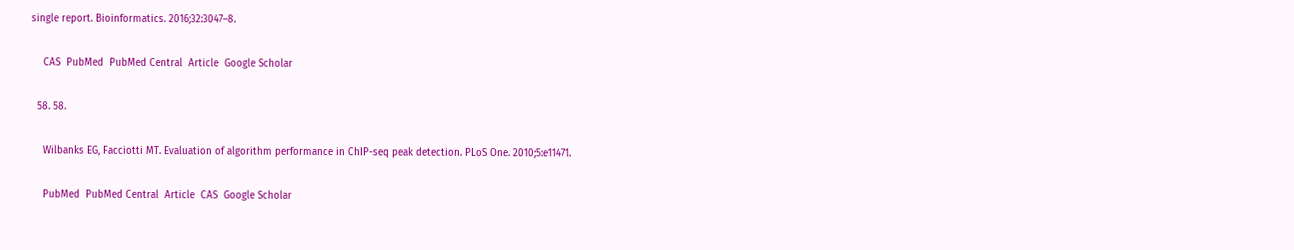single report. Bioinformatics. 2016;32:3047–8.

    CAS  PubMed  PubMed Central  Article  Google Scholar

  58. 58.

    Wilbanks EG, Facciotti MT. Evaluation of algorithm performance in ChIP-seq peak detection. PLoS One. 2010;5:e11471.

    PubMed  PubMed Central  Article  CAS  Google Scholar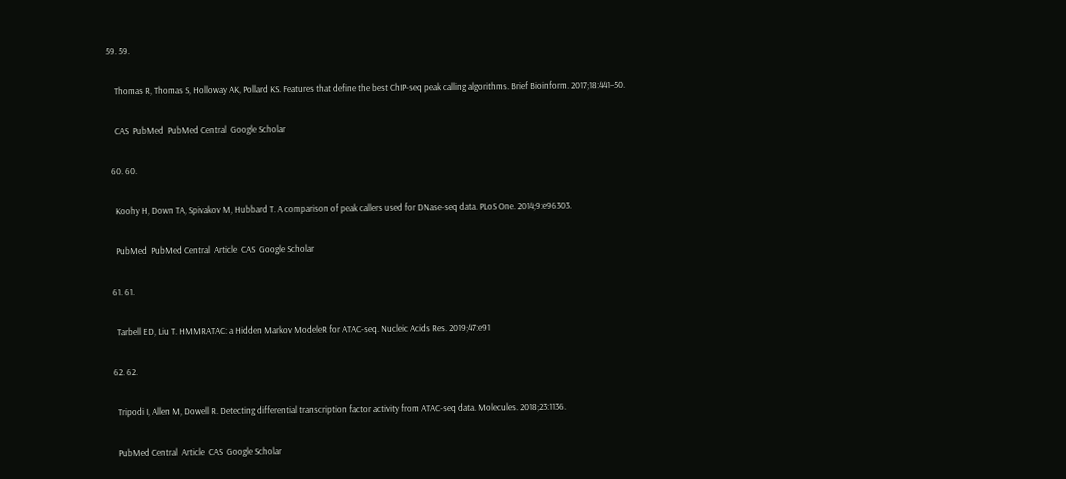59. 59.

    Thomas R, Thomas S, Holloway AK, Pollard KS. Features that define the best ChIP-seq peak calling algorithms. Brief Bioinform. 2017;18:441–50.

    CAS  PubMed  PubMed Central  Google Scholar

  60. 60.

    Koohy H, Down TA, Spivakov M, Hubbard T. A comparison of peak callers used for DNase-seq data. PLoS One. 2014;9:e96303.

    PubMed  PubMed Central  Article  CAS  Google Scholar

  61. 61.

    Tarbell ED, Liu T. HMMRATAC: a Hidden Markov ModeleR for ATAC-seq. Nucleic Acids Res. 2019;47:e91

  62. 62.

    Tripodi I, Allen M, Dowell R. Detecting differential transcription factor activity from ATAC-seq data. Molecules. 2018;23:1136.

    PubMed Central  Article  CAS  Google Scholar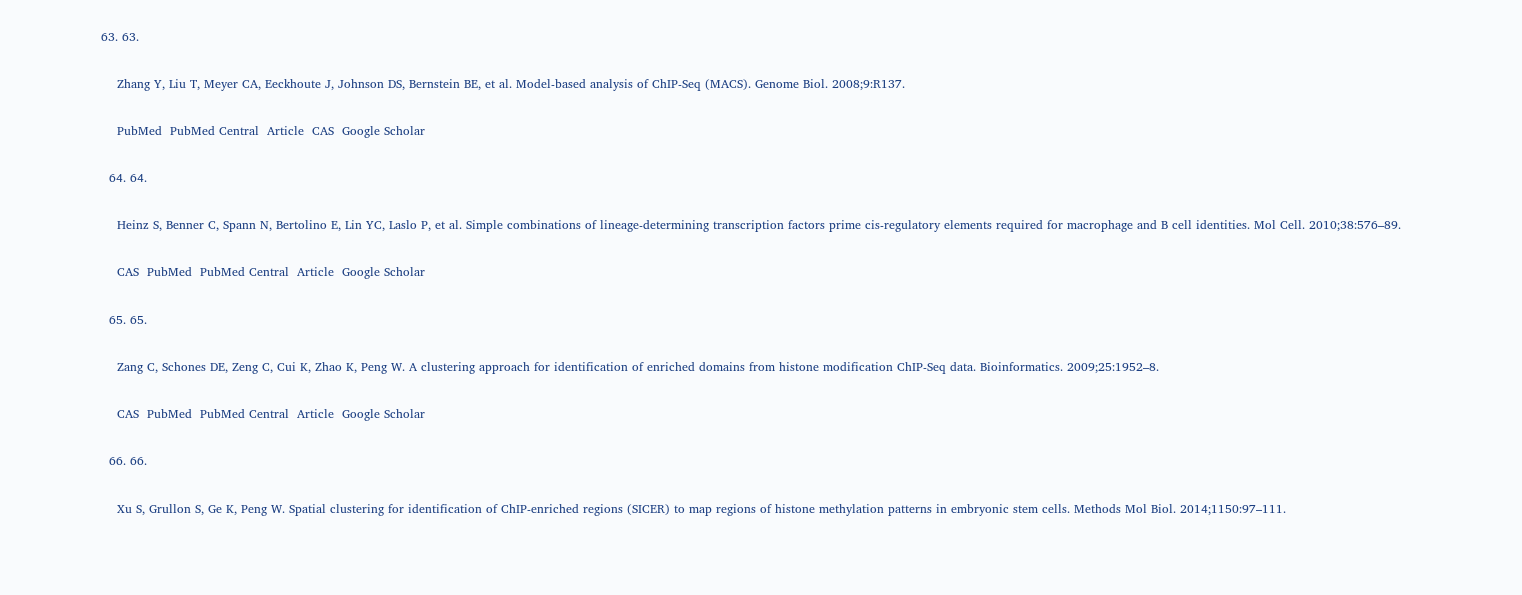63. 63.

    Zhang Y, Liu T, Meyer CA, Eeckhoute J, Johnson DS, Bernstein BE, et al. Model-based analysis of ChIP-Seq (MACS). Genome Biol. 2008;9:R137.

    PubMed  PubMed Central  Article  CAS  Google Scholar

  64. 64.

    Heinz S, Benner C, Spann N, Bertolino E, Lin YC, Laslo P, et al. Simple combinations of lineage-determining transcription factors prime cis-regulatory elements required for macrophage and B cell identities. Mol Cell. 2010;38:576–89.

    CAS  PubMed  PubMed Central  Article  Google Scholar

  65. 65.

    Zang C, Schones DE, Zeng C, Cui K, Zhao K, Peng W. A clustering approach for identification of enriched domains from histone modification ChIP-Seq data. Bioinformatics. 2009;25:1952–8.

    CAS  PubMed  PubMed Central  Article  Google Scholar

  66. 66.

    Xu S, Grullon S, Ge K, Peng W. Spatial clustering for identification of ChIP-enriched regions (SICER) to map regions of histone methylation patterns in embryonic stem cells. Methods Mol Biol. 2014;1150:97–111.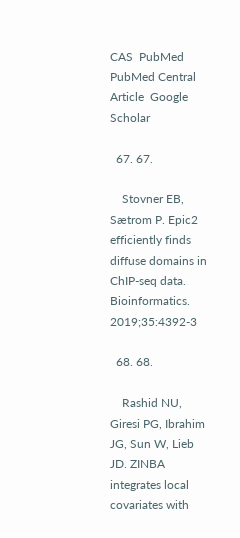CAS  PubMed  PubMed Central  Article  Google Scholar

  67. 67.

    Stovner EB, Sætrom P. Epic2 efficiently finds diffuse domains in ChIP-seq data. Bioinformatics. 2019;35:4392-3

  68. 68.

    Rashid NU, Giresi PG, Ibrahim JG, Sun W, Lieb JD. ZINBA integrates local covariates with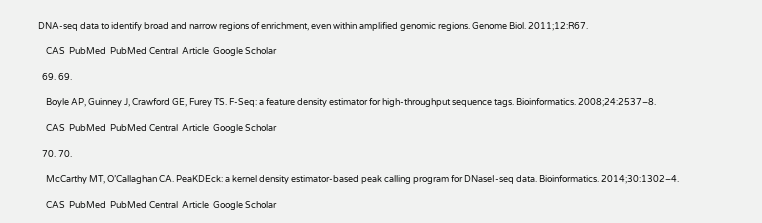DNA-seq data to identify broad and narrow regions of enrichment, even within amplified genomic regions. Genome Biol. 2011;12:R67.

    CAS  PubMed  PubMed Central  Article  Google Scholar

  69. 69.

    Boyle AP, Guinney J, Crawford GE, Furey TS. F-Seq: a feature density estimator for high-throughput sequence tags. Bioinformatics. 2008;24:2537–8.

    CAS  PubMed  PubMed Central  Article  Google Scholar

  70. 70.

    McCarthy MT, O’Callaghan CA. PeaKDEck: a kernel density estimator-based peak calling program for DNaseI-seq data. Bioinformatics. 2014;30:1302–4.

    CAS  PubMed  PubMed Central  Article  Google Scholar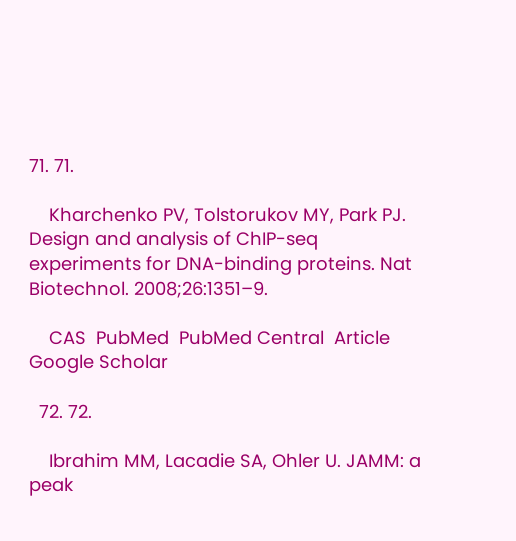71. 71.

    Kharchenko PV, Tolstorukov MY, Park PJ. Design and analysis of ChIP-seq experiments for DNA-binding proteins. Nat Biotechnol. 2008;26:1351–9.

    CAS  PubMed  PubMed Central  Article  Google Scholar

  72. 72.

    Ibrahim MM, Lacadie SA, Ohler U. JAMM: a peak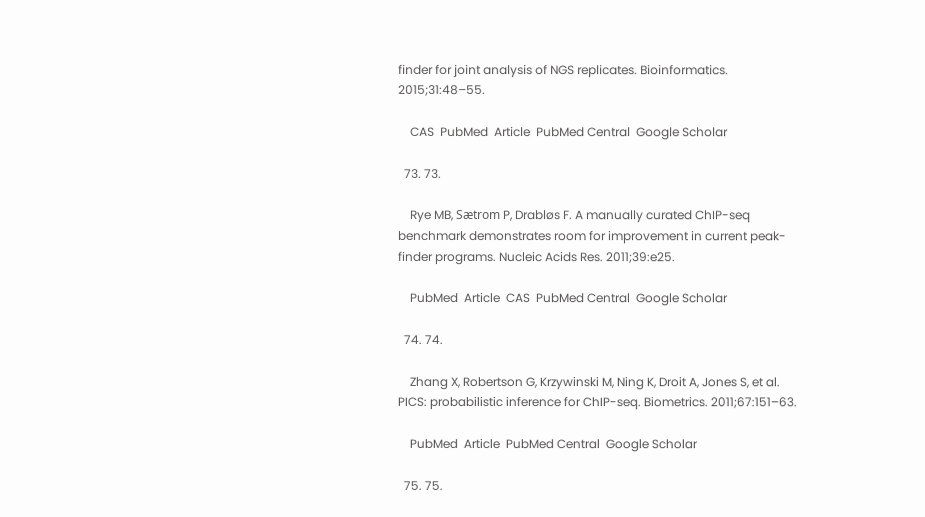finder for joint analysis of NGS replicates. Bioinformatics. 2015;31:48–55.

    CAS  PubMed  Article  PubMed Central  Google Scholar

  73. 73.

    Rye MB, Sætrom P, Drabløs F. A manually curated ChIP-seq benchmark demonstrates room for improvement in current peak-finder programs. Nucleic Acids Res. 2011;39:e25.

    PubMed  Article  CAS  PubMed Central  Google Scholar

  74. 74.

    Zhang X, Robertson G, Krzywinski M, Ning K, Droit A, Jones S, et al. PICS: probabilistic inference for ChIP-seq. Biometrics. 2011;67:151–63.

    PubMed  Article  PubMed Central  Google Scholar

  75. 75.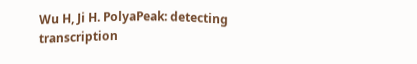Wu H, Ji H. PolyaPeak: detecting transcription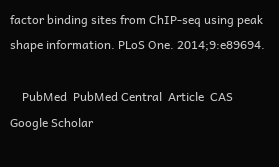factor binding sites from ChIP-seq using peak shape information. PLoS One. 2014;9:e89694.

    PubMed  PubMed Central  Article  CAS  Google Scholar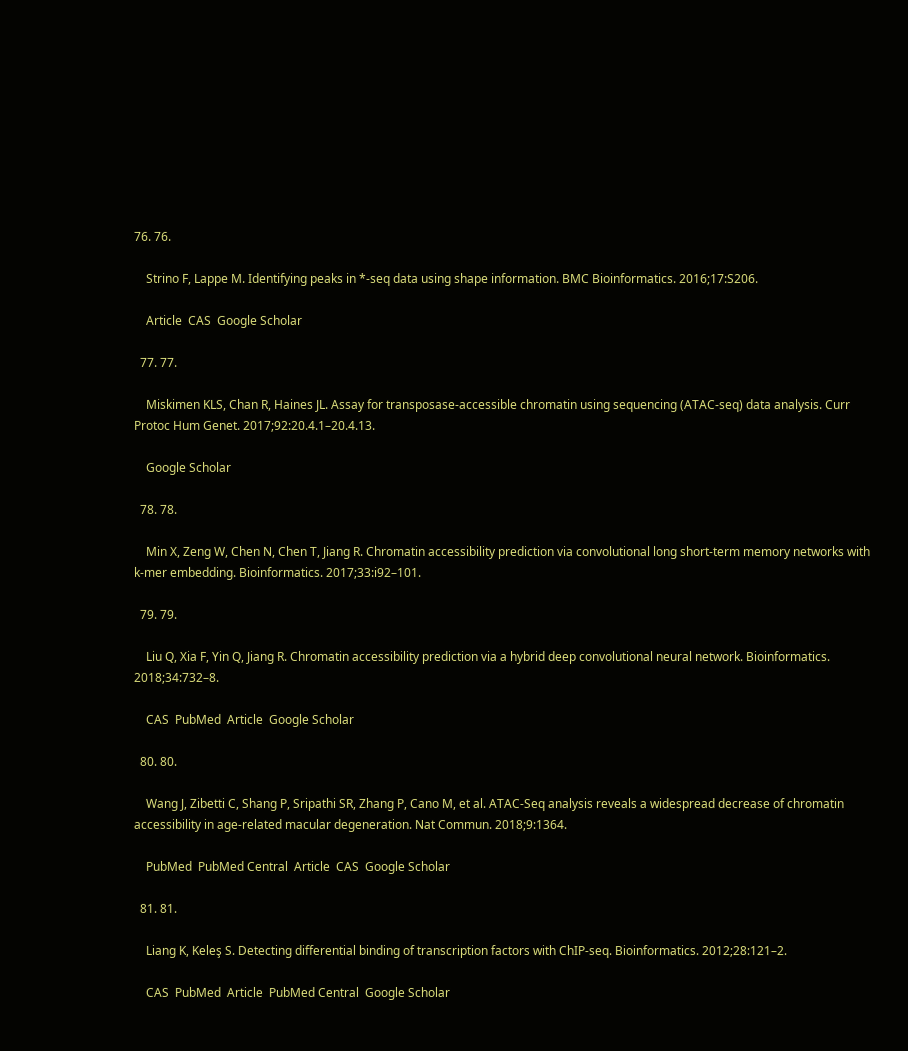76. 76.

    Strino F, Lappe M. Identifying peaks in *-seq data using shape information. BMC Bioinformatics. 2016;17:S206.

    Article  CAS  Google Scholar

  77. 77.

    Miskimen KLS, Chan R, Haines JL. Assay for transposase-accessible chromatin using sequencing (ATAC-seq) data analysis. Curr Protoc Hum Genet. 2017;92:20.4.1–20.4.13.

    Google Scholar

  78. 78.

    Min X, Zeng W, Chen N, Chen T, Jiang R. Chromatin accessibility prediction via convolutional long short-term memory networks with k-mer embedding. Bioinformatics. 2017;33:i92–101.

  79. 79.

    Liu Q, Xia F, Yin Q, Jiang R. Chromatin accessibility prediction via a hybrid deep convolutional neural network. Bioinformatics. 2018;34:732–8.

    CAS  PubMed  Article  Google Scholar

  80. 80.

    Wang J, Zibetti C, Shang P, Sripathi SR, Zhang P, Cano M, et al. ATAC-Seq analysis reveals a widespread decrease of chromatin accessibility in age-related macular degeneration. Nat Commun. 2018;9:1364.

    PubMed  PubMed Central  Article  CAS  Google Scholar

  81. 81.

    Liang K, Keleş S. Detecting differential binding of transcription factors with ChIP-seq. Bioinformatics. 2012;28:121–2.

    CAS  PubMed  Article  PubMed Central  Google Scholar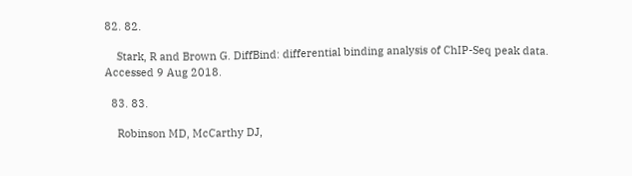82. 82.

    Stark, R and Brown G. DiffBind: differential binding analysis of ChIP-Seq peak data. Accessed 9 Aug 2018.

  83. 83.

    Robinson MD, McCarthy DJ,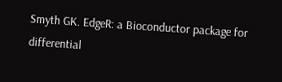Smyth GK. EdgeR: a Bioconductor package for differential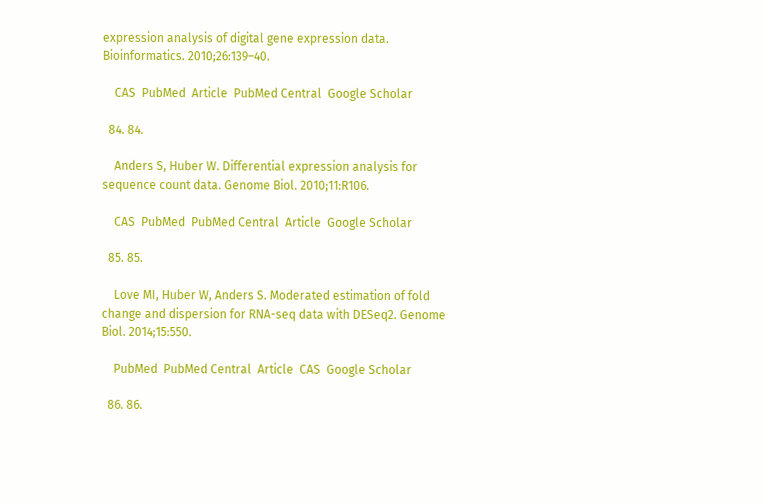expression analysis of digital gene expression data. Bioinformatics. 2010;26:139–40.

    CAS  PubMed  Article  PubMed Central  Google Scholar

  84. 84.

    Anders S, Huber W. Differential expression analysis for sequence count data. Genome Biol. 2010;11:R106.

    CAS  PubMed  PubMed Central  Article  Google Scholar

  85. 85.

    Love MI, Huber W, Anders S. Moderated estimation of fold change and dispersion for RNA-seq data with DESeq2. Genome Biol. 2014;15:550.

    PubMed  PubMed Central  Article  CAS  Google Scholar

  86. 86.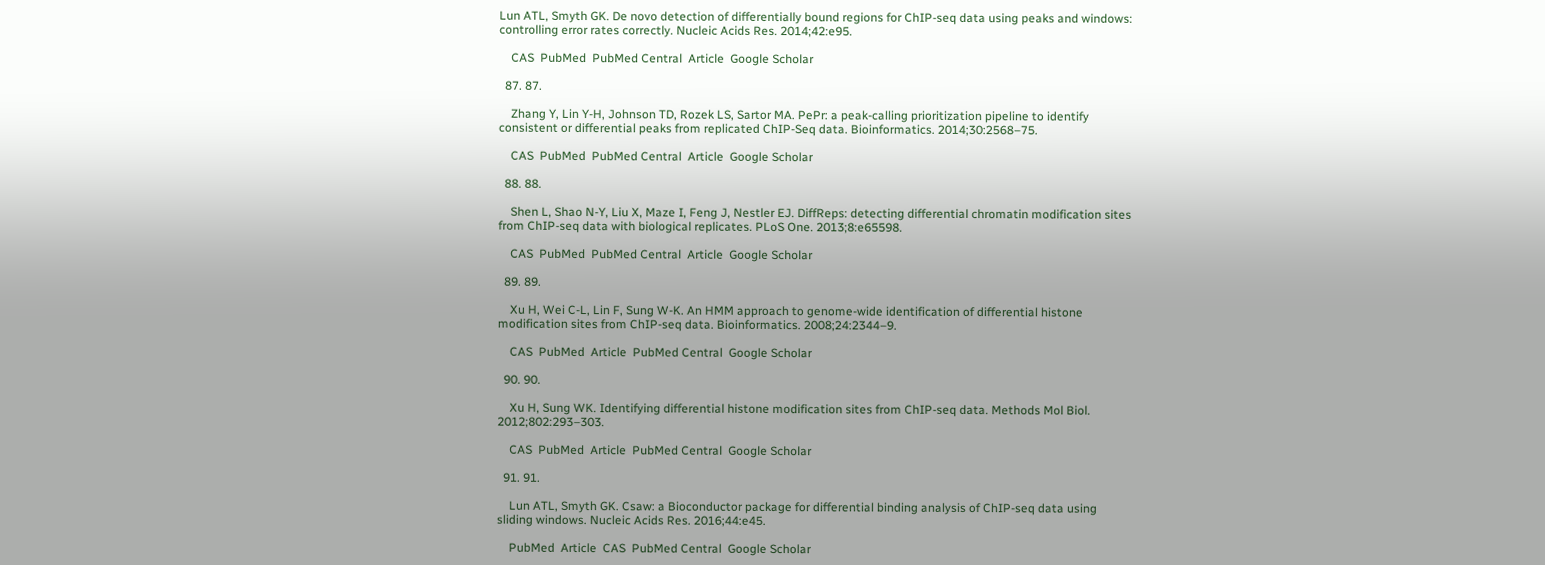Lun ATL, Smyth GK. De novo detection of differentially bound regions for ChIP-seq data using peaks and windows: controlling error rates correctly. Nucleic Acids Res. 2014;42:e95.

    CAS  PubMed  PubMed Central  Article  Google Scholar

  87. 87.

    Zhang Y, Lin Y-H, Johnson TD, Rozek LS, Sartor MA. PePr: a peak-calling prioritization pipeline to identify consistent or differential peaks from replicated ChIP-Seq data. Bioinformatics. 2014;30:2568–75.

    CAS  PubMed  PubMed Central  Article  Google Scholar

  88. 88.

    Shen L, Shao N-Y, Liu X, Maze I, Feng J, Nestler EJ. DiffReps: detecting differential chromatin modification sites from ChIP-seq data with biological replicates. PLoS One. 2013;8:e65598.

    CAS  PubMed  PubMed Central  Article  Google Scholar

  89. 89.

    Xu H, Wei C-L, Lin F, Sung W-K. An HMM approach to genome-wide identification of differential histone modification sites from ChIP-seq data. Bioinformatics. 2008;24:2344–9.

    CAS  PubMed  Article  PubMed Central  Google Scholar

  90. 90.

    Xu H, Sung WK. Identifying differential histone modification sites from ChIP-seq data. Methods Mol Biol. 2012;802:293–303.

    CAS  PubMed  Article  PubMed Central  Google Scholar

  91. 91.

    Lun ATL, Smyth GK. Csaw: a Bioconductor package for differential binding analysis of ChIP-seq data using sliding windows. Nucleic Acids Res. 2016;44:e45.

    PubMed  Article  CAS  PubMed Central  Google Scholar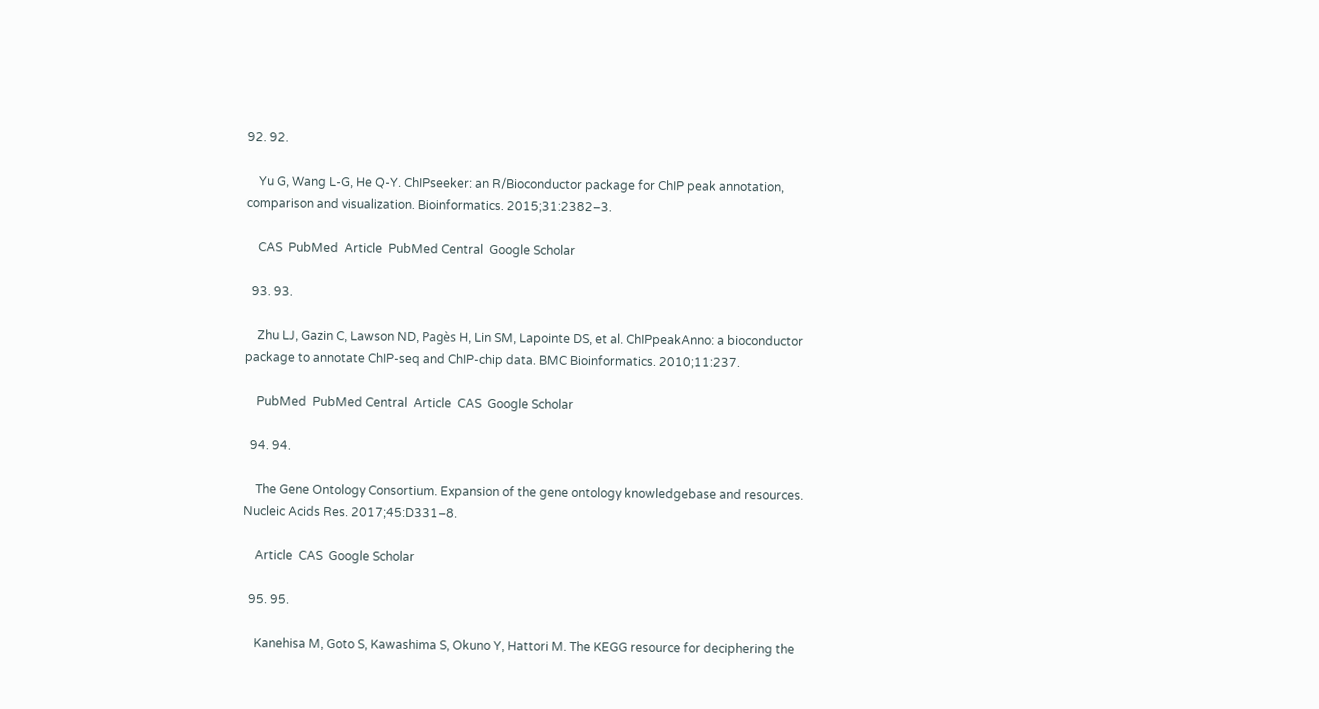92. 92.

    Yu G, Wang L-G, He Q-Y. ChIPseeker: an R/Bioconductor package for ChIP peak annotation, comparison and visualization. Bioinformatics. 2015;31:2382–3.

    CAS  PubMed  Article  PubMed Central  Google Scholar

  93. 93.

    Zhu LJ, Gazin C, Lawson ND, Pagès H, Lin SM, Lapointe DS, et al. ChIPpeakAnno: a bioconductor package to annotate ChIP-seq and ChIP-chip data. BMC Bioinformatics. 2010;11:237.

    PubMed  PubMed Central  Article  CAS  Google Scholar

  94. 94.

    The Gene Ontology Consortium. Expansion of the gene ontology knowledgebase and resources. Nucleic Acids Res. 2017;45:D331–8.

    Article  CAS  Google Scholar

  95. 95.

    Kanehisa M, Goto S, Kawashima S, Okuno Y, Hattori M. The KEGG resource for deciphering the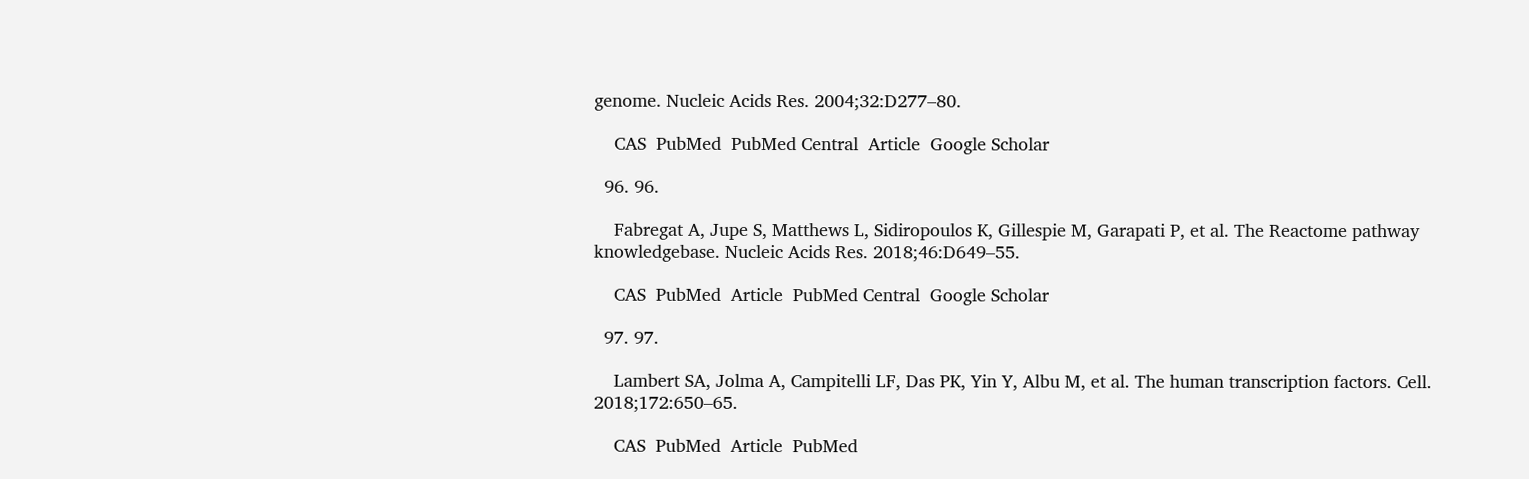genome. Nucleic Acids Res. 2004;32:D277–80.

    CAS  PubMed  PubMed Central  Article  Google Scholar

  96. 96.

    Fabregat A, Jupe S, Matthews L, Sidiropoulos K, Gillespie M, Garapati P, et al. The Reactome pathway knowledgebase. Nucleic Acids Res. 2018;46:D649–55.

    CAS  PubMed  Article  PubMed Central  Google Scholar

  97. 97.

    Lambert SA, Jolma A, Campitelli LF, Das PK, Yin Y, Albu M, et al. The human transcription factors. Cell. 2018;172:650–65.

    CAS  PubMed  Article  PubMed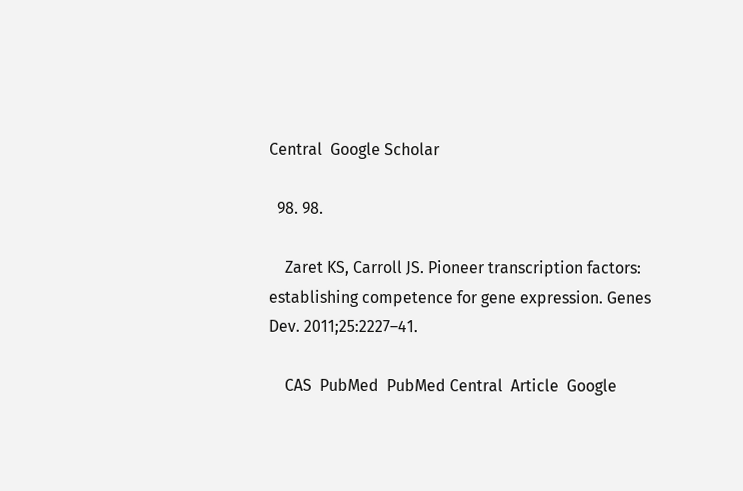Central  Google Scholar

  98. 98.

    Zaret KS, Carroll JS. Pioneer transcription factors: establishing competence for gene expression. Genes Dev. 2011;25:2227–41.

    CAS  PubMed  PubMed Central  Article  Google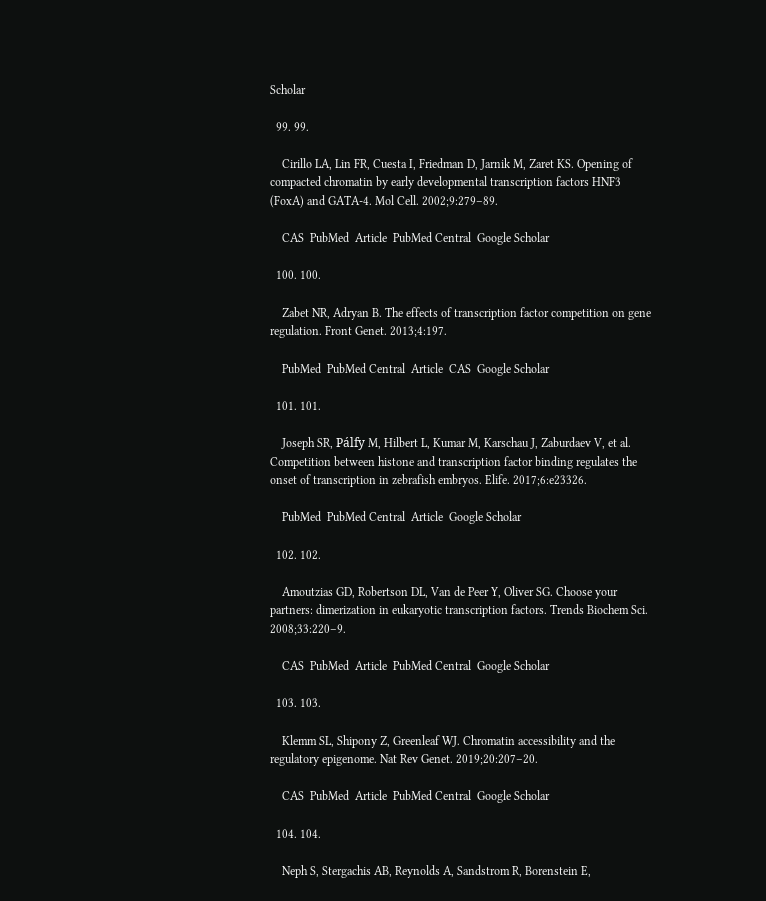Scholar

  99. 99.

    Cirillo LA, Lin FR, Cuesta I, Friedman D, Jarnik M, Zaret KS. Opening of compacted chromatin by early developmental transcription factors HNF3 (FoxA) and GATA-4. Mol Cell. 2002;9:279–89.

    CAS  PubMed  Article  PubMed Central  Google Scholar

  100. 100.

    Zabet NR, Adryan B. The effects of transcription factor competition on gene regulation. Front Genet. 2013;4:197.

    PubMed  PubMed Central  Article  CAS  Google Scholar

  101. 101.

    Joseph SR, Pálfy M, Hilbert L, Kumar M, Karschau J, Zaburdaev V, et al. Competition between histone and transcription factor binding regulates the onset of transcription in zebrafish embryos. Elife. 2017;6:e23326.

    PubMed  PubMed Central  Article  Google Scholar

  102. 102.

    Amoutzias GD, Robertson DL, Van de Peer Y, Oliver SG. Choose your partners: dimerization in eukaryotic transcription factors. Trends Biochem Sci. 2008;33:220–9.

    CAS  PubMed  Article  PubMed Central  Google Scholar

  103. 103.

    Klemm SL, Shipony Z, Greenleaf WJ. Chromatin accessibility and the regulatory epigenome. Nat Rev Genet. 2019;20:207–20.

    CAS  PubMed  Article  PubMed Central  Google Scholar

  104. 104.

    Neph S, Stergachis AB, Reynolds A, Sandstrom R, Borenstein E,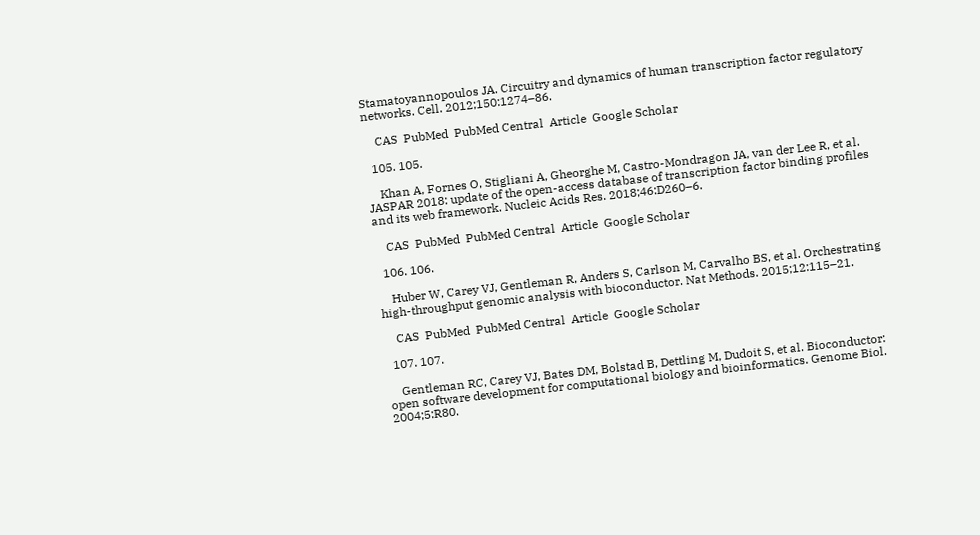Stamatoyannopoulos JA. Circuitry and dynamics of human transcription factor regulatory networks. Cell. 2012;150:1274–86.

    CAS  PubMed  PubMed Central  Article  Google Scholar

  105. 105.

    Khan A, Fornes O, Stigliani A, Gheorghe M, Castro-Mondragon JA, van der Lee R, et al. JASPAR 2018: update of the open-access database of transcription factor binding profiles and its web framework. Nucleic Acids Res. 2018;46:D260–6.

    CAS  PubMed  PubMed Central  Article  Google Scholar

  106. 106.

    Huber W, Carey VJ, Gentleman R, Anders S, Carlson M, Carvalho BS, et al. Orchestrating high-throughput genomic analysis with bioconductor. Nat Methods. 2015;12:115–21.

    CAS  PubMed  PubMed Central  Article  Google Scholar

  107. 107.

    Gentleman RC, Carey VJ, Bates DM, Bolstad B, Dettling M, Dudoit S, et al. Bioconductor: open software development for computational biology and bioinformatics. Genome Biol. 2004;5:R80.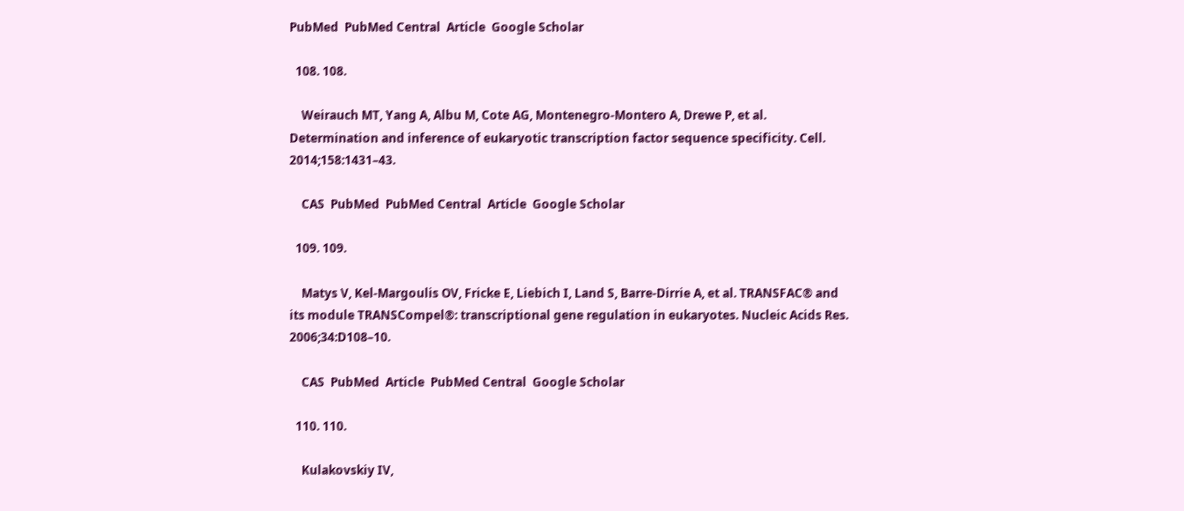PubMed  PubMed Central  Article  Google Scholar

  108. 108.

    Weirauch MT, Yang A, Albu M, Cote AG, Montenegro-Montero A, Drewe P, et al. Determination and inference of eukaryotic transcription factor sequence specificity. Cell. 2014;158:1431–43.

    CAS  PubMed  PubMed Central  Article  Google Scholar

  109. 109.

    Matys V, Kel-Margoulis OV, Fricke E, Liebich I, Land S, Barre-Dirrie A, et al. TRANSFAC® and its module TRANSCompel®: transcriptional gene regulation in eukaryotes. Nucleic Acids Res. 2006;34:D108–10.

    CAS  PubMed  Article  PubMed Central  Google Scholar

  110. 110.

    Kulakovskiy IV,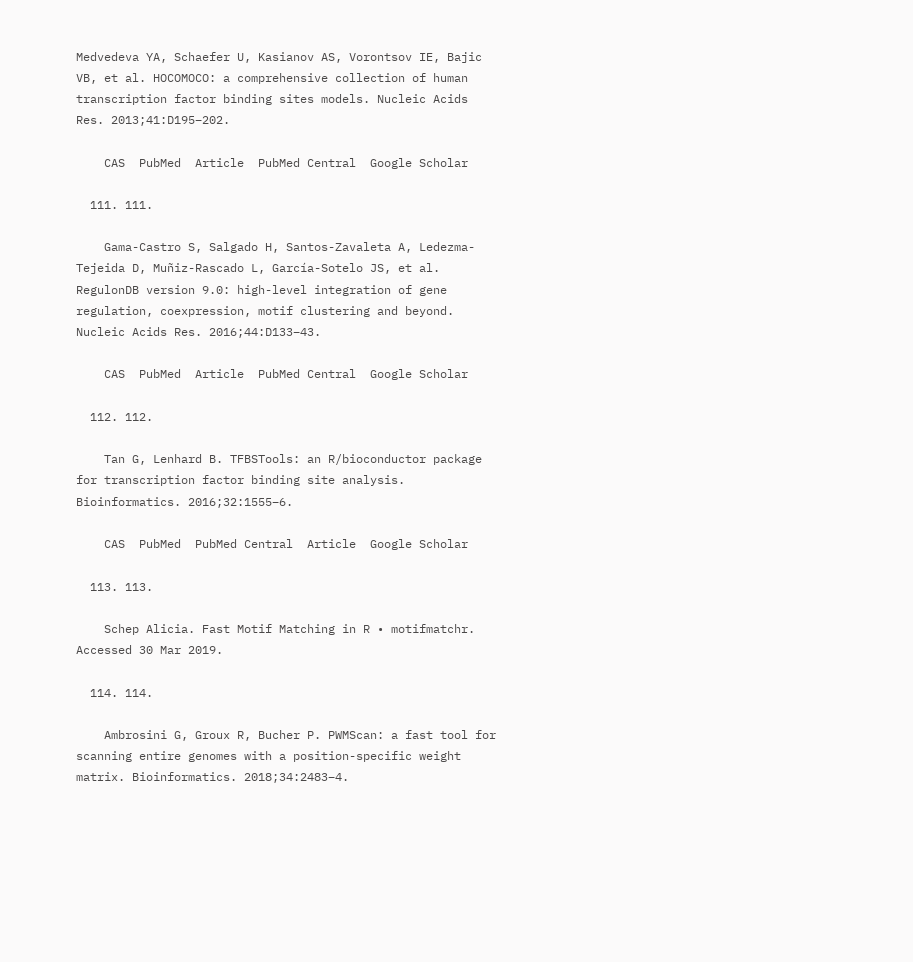Medvedeva YA, Schaefer U, Kasianov AS, Vorontsov IE, Bajic VB, et al. HOCOMOCO: a comprehensive collection of human transcription factor binding sites models. Nucleic Acids Res. 2013;41:D195–202.

    CAS  PubMed  Article  PubMed Central  Google Scholar

  111. 111.

    Gama-Castro S, Salgado H, Santos-Zavaleta A, Ledezma-Tejeida D, Muñiz-Rascado L, García-Sotelo JS, et al. RegulonDB version 9.0: high-level integration of gene regulation, coexpression, motif clustering and beyond. Nucleic Acids Res. 2016;44:D133–43.

    CAS  PubMed  Article  PubMed Central  Google Scholar

  112. 112.

    Tan G, Lenhard B. TFBSTools: an R/bioconductor package for transcription factor binding site analysis. Bioinformatics. 2016;32:1555–6.

    CAS  PubMed  PubMed Central  Article  Google Scholar

  113. 113.

    Schep Alicia. Fast Motif Matching in R • motifmatchr. Accessed 30 Mar 2019.

  114. 114.

    Ambrosini G, Groux R, Bucher P. PWMScan: a fast tool for scanning entire genomes with a position-specific weight matrix. Bioinformatics. 2018;34:2483–4.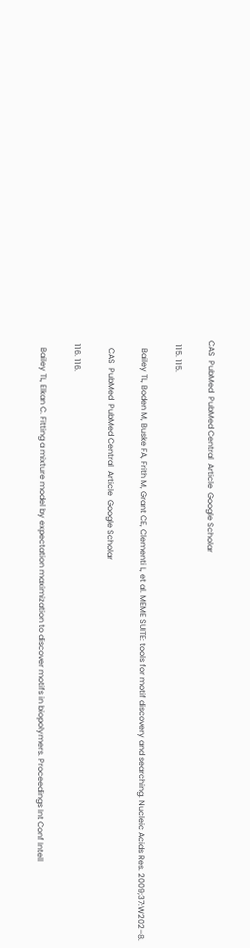CAS  PubMed  PubMed Central  Article  Google Scholar

  115. 115.

    Bailey TL, Boden M, Buske FA, Frith M, Grant CE, Clementi L, et al. MEME SUITE: tools for motif discovery and searching. Nucleic Acids Res. 2009;37:W202–8.

    CAS  PubMed  PubMed Central  Article  Google Scholar

  116. 116.

    Bailey TL, Elkan C. Fitting a mixture model by expectation maximization to discover motifs in biopolymers. Proceedings Int Conf Intell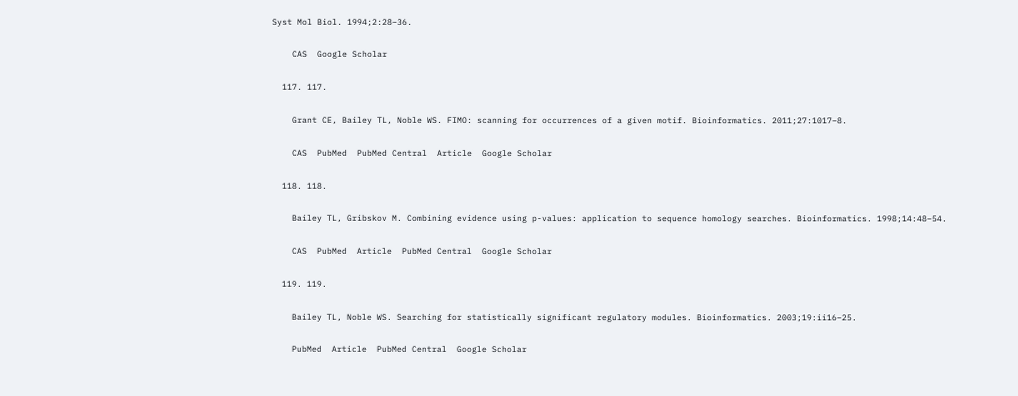Syst Mol Biol. 1994;2:28–36.

    CAS  Google Scholar

  117. 117.

    Grant CE, Bailey TL, Noble WS. FIMO: scanning for occurrences of a given motif. Bioinformatics. 2011;27:1017–8.

    CAS  PubMed  PubMed Central  Article  Google Scholar

  118. 118.

    Bailey TL, Gribskov M. Combining evidence using p-values: application to sequence homology searches. Bioinformatics. 1998;14:48–54.

    CAS  PubMed  Article  PubMed Central  Google Scholar

  119. 119.

    Bailey TL, Noble WS. Searching for statistically significant regulatory modules. Bioinformatics. 2003;19:ii16–25.

    PubMed  Article  PubMed Central  Google Scholar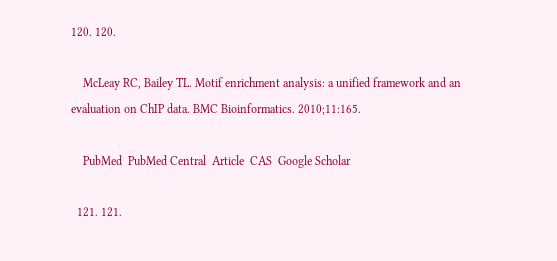120. 120.

    McLeay RC, Bailey TL. Motif enrichment analysis: a unified framework and an evaluation on ChIP data. BMC Bioinformatics. 2010;11:165.

    PubMed  PubMed Central  Article  CAS  Google Scholar

  121. 121.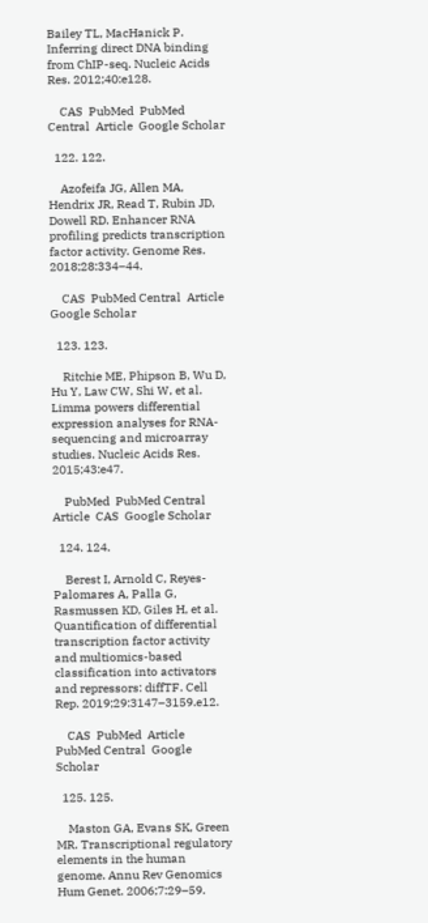Bailey TL, MacHanick P. Inferring direct DNA binding from ChIP-seq. Nucleic Acids Res. 2012;40:e128.

    CAS  PubMed  PubMed Central  Article  Google Scholar

  122. 122.

    Azofeifa JG, Allen MA, Hendrix JR, Read T, Rubin JD, Dowell RD. Enhancer RNA profiling predicts transcription factor activity. Genome Res. 2018;28:334–44.

    CAS  PubMed Central  Article  Google Scholar

  123. 123.

    Ritchie ME, Phipson B, Wu D, Hu Y, Law CW, Shi W, et al. Limma powers differential expression analyses for RNA-sequencing and microarray studies. Nucleic Acids Res. 2015;43:e47.

    PubMed  PubMed Central  Article  CAS  Google Scholar

  124. 124.

    Berest I, Arnold C, Reyes-Palomares A, Palla G, Rasmussen KD, Giles H, et al. Quantification of differential transcription factor activity and multiomics-based classification into activators and repressors: diffTF. Cell Rep. 2019;29:3147–3159.e12.

    CAS  PubMed  Article  PubMed Central  Google Scholar

  125. 125.

    Maston GA, Evans SK, Green MR. Transcriptional regulatory elements in the human genome. Annu Rev Genomics Hum Genet. 2006;7:29–59.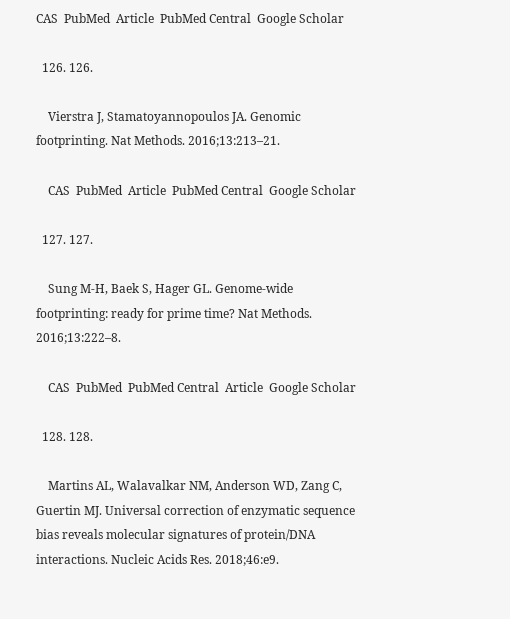CAS  PubMed  Article  PubMed Central  Google Scholar

  126. 126.

    Vierstra J, Stamatoyannopoulos JA. Genomic footprinting. Nat Methods. 2016;13:213–21.

    CAS  PubMed  Article  PubMed Central  Google Scholar

  127. 127.

    Sung M-H, Baek S, Hager GL. Genome-wide footprinting: ready for prime time? Nat Methods. 2016;13:222–8.

    CAS  PubMed  PubMed Central  Article  Google Scholar

  128. 128.

    Martins AL, Walavalkar NM, Anderson WD, Zang C, Guertin MJ. Universal correction of enzymatic sequence bias reveals molecular signatures of protein/DNA interactions. Nucleic Acids Res. 2018;46:e9.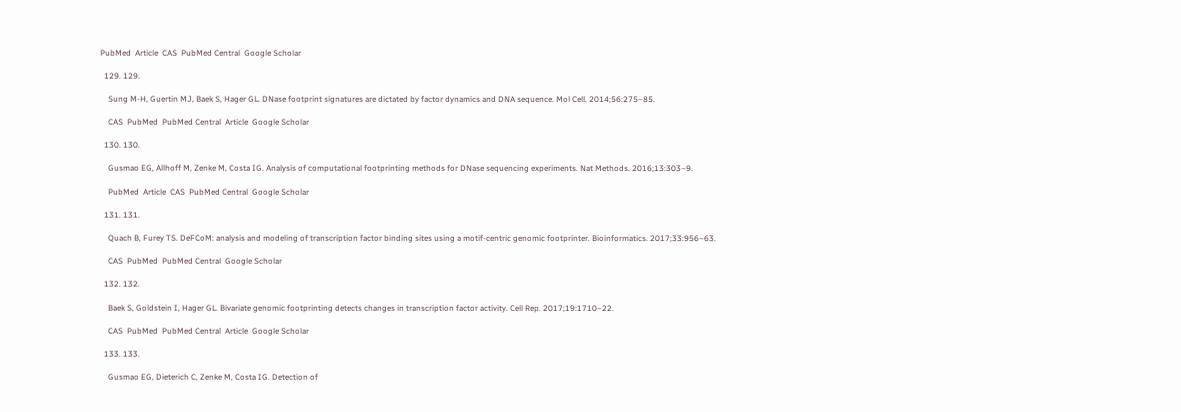PubMed  Article  CAS  PubMed Central  Google Scholar

  129. 129.

    Sung M-H, Guertin MJ, Baek S, Hager GL. DNase footprint signatures are dictated by factor dynamics and DNA sequence. Mol Cell. 2014;56:275–85.

    CAS  PubMed  PubMed Central  Article  Google Scholar

  130. 130.

    Gusmao EG, Allhoff M, Zenke M, Costa IG. Analysis of computational footprinting methods for DNase sequencing experiments. Nat Methods. 2016;13:303–9.

    PubMed  Article  CAS  PubMed Central  Google Scholar

  131. 131.

    Quach B, Furey TS. DeFCoM: analysis and modeling of transcription factor binding sites using a motif-centric genomic footprinter. Bioinformatics. 2017;33:956–63.

    CAS  PubMed  PubMed Central  Google Scholar

  132. 132.

    Baek S, Goldstein I, Hager GL. Bivariate genomic footprinting detects changes in transcription factor activity. Cell Rep. 2017;19:1710–22.

    CAS  PubMed  PubMed Central  Article  Google Scholar

  133. 133.

    Gusmao EG, Dieterich C, Zenke M, Costa IG. Detection of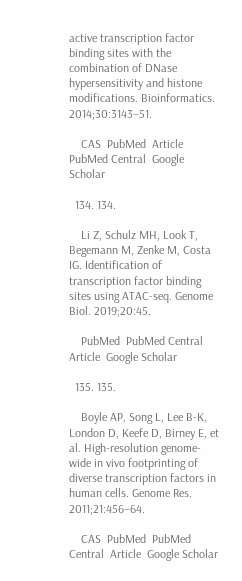active transcription factor binding sites with the combination of DNase hypersensitivity and histone modifications. Bioinformatics. 2014;30:3143–51.

    CAS  PubMed  Article  PubMed Central  Google Scholar

  134. 134.

    Li Z, Schulz MH, Look T, Begemann M, Zenke M, Costa IG. Identification of transcription factor binding sites using ATAC-seq. Genome Biol. 2019;20:45.

    PubMed  PubMed Central  Article  Google Scholar

  135. 135.

    Boyle AP, Song L, Lee B-K, London D, Keefe D, Birney E, et al. High-resolution genome-wide in vivo footprinting of diverse transcription factors in human cells. Genome Res. 2011;21:456–64.

    CAS  PubMed  PubMed Central  Article  Google Scholar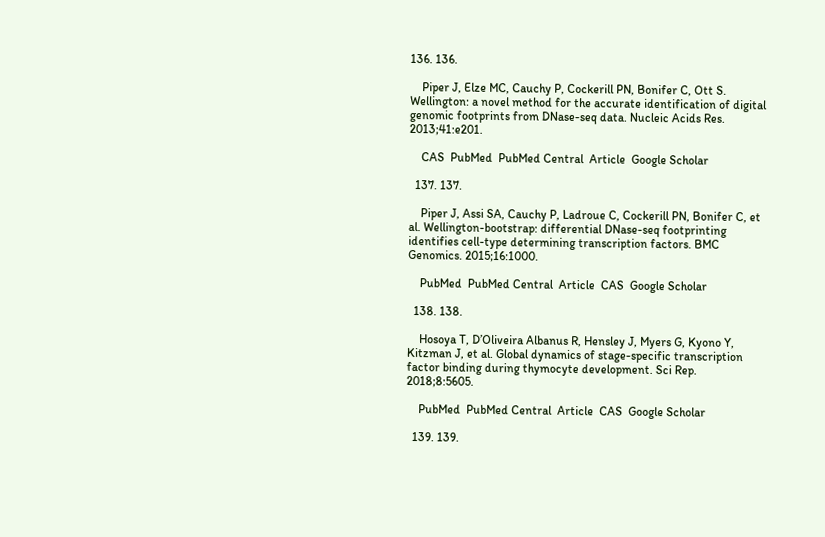136. 136.

    Piper J, Elze MC, Cauchy P, Cockerill PN, Bonifer C, Ott S. Wellington: a novel method for the accurate identification of digital genomic footprints from DNase-seq data. Nucleic Acids Res. 2013;41:e201.

    CAS  PubMed  PubMed Central  Article  Google Scholar

  137. 137.

    Piper J, Assi SA, Cauchy P, Ladroue C, Cockerill PN, Bonifer C, et al. Wellington-bootstrap: differential DNase-seq footprinting identifies cell-type determining transcription factors. BMC Genomics. 2015;16:1000.

    PubMed  PubMed Central  Article  CAS  Google Scholar

  138. 138.

    Hosoya T, D’Oliveira Albanus R, Hensley J, Myers G, Kyono Y, Kitzman J, et al. Global dynamics of stage-specific transcription factor binding during thymocyte development. Sci Rep. 2018;8:5605.

    PubMed  PubMed Central  Article  CAS  Google Scholar

  139. 139.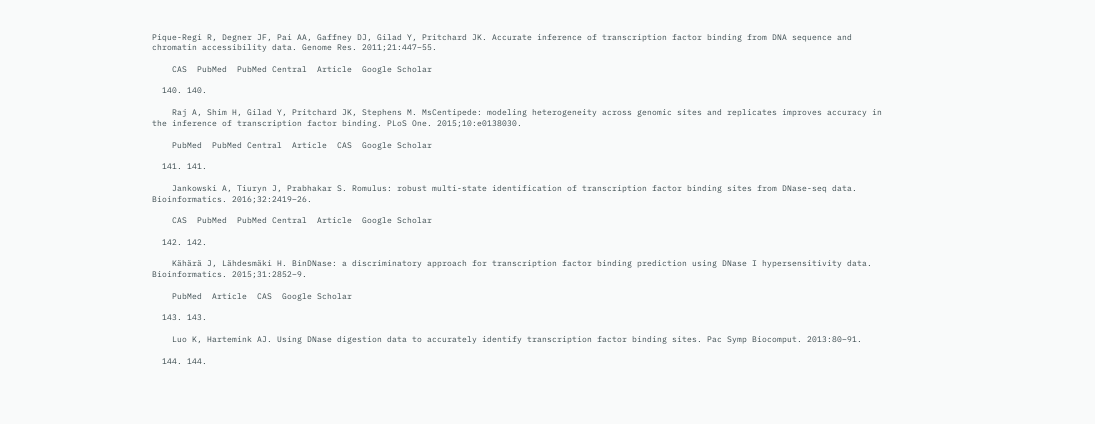Pique-Regi R, Degner JF, Pai AA, Gaffney DJ, Gilad Y, Pritchard JK. Accurate inference of transcription factor binding from DNA sequence and chromatin accessibility data. Genome Res. 2011;21:447–55.

    CAS  PubMed  PubMed Central  Article  Google Scholar

  140. 140.

    Raj A, Shim H, Gilad Y, Pritchard JK, Stephens M. MsCentipede: modeling heterogeneity across genomic sites and replicates improves accuracy in the inference of transcription factor binding. PLoS One. 2015;10:e0138030.

    PubMed  PubMed Central  Article  CAS  Google Scholar

  141. 141.

    Jankowski A, Tiuryn J, Prabhakar S. Romulus: robust multi-state identification of transcription factor binding sites from DNase-seq data. Bioinformatics. 2016;32:2419–26.

    CAS  PubMed  PubMed Central  Article  Google Scholar

  142. 142.

    Kähärä J, Lähdesmäki H. BinDNase: a discriminatory approach for transcription factor binding prediction using DNase I hypersensitivity data. Bioinformatics. 2015;31:2852–9.

    PubMed  Article  CAS  Google Scholar

  143. 143.

    Luo K, Hartemink AJ. Using DNase digestion data to accurately identify transcription factor binding sites. Pac Symp Biocomput. 2013:80–91.

  144. 144.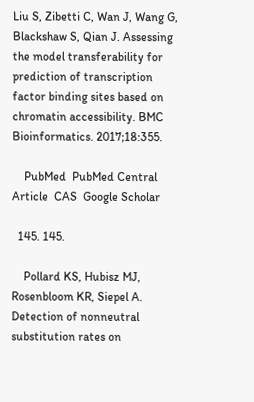Liu S, Zibetti C, Wan J, Wang G, Blackshaw S, Qian J. Assessing the model transferability for prediction of transcription factor binding sites based on chromatin accessibility. BMC Bioinformatics. 2017;18:355.

    PubMed  PubMed Central  Article  CAS  Google Scholar

  145. 145.

    Pollard KS, Hubisz MJ, Rosenbloom KR, Siepel A. Detection of nonneutral substitution rates on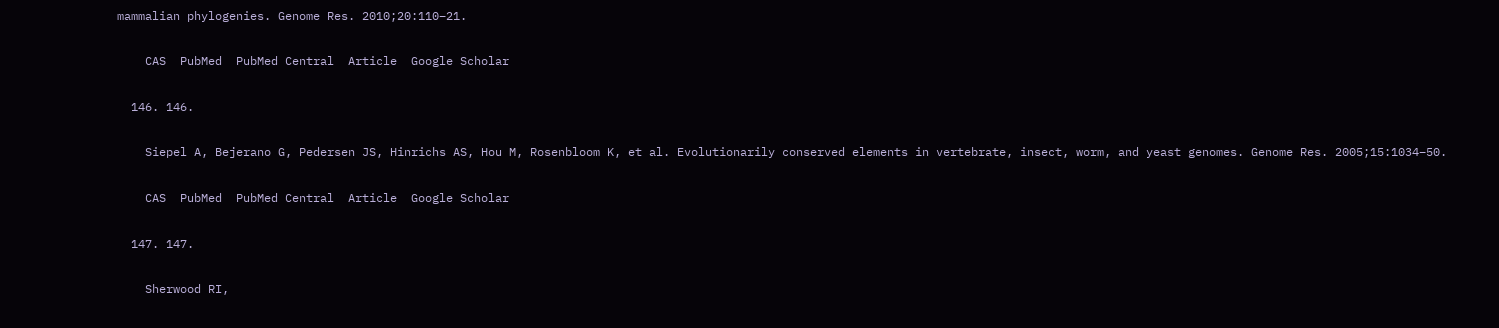mammalian phylogenies. Genome Res. 2010;20:110–21.

    CAS  PubMed  PubMed Central  Article  Google Scholar

  146. 146.

    Siepel A, Bejerano G, Pedersen JS, Hinrichs AS, Hou M, Rosenbloom K, et al. Evolutionarily conserved elements in vertebrate, insect, worm, and yeast genomes. Genome Res. 2005;15:1034–50.

    CAS  PubMed  PubMed Central  Article  Google Scholar

  147. 147.

    Sherwood RI,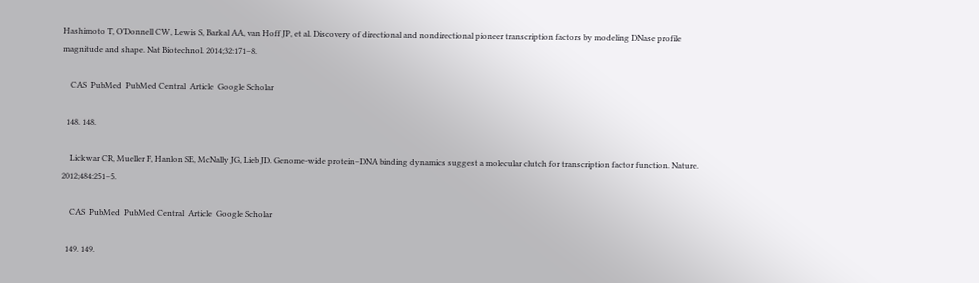Hashimoto T, O’Donnell CW, Lewis S, Barkal AA, van Hoff JP, et al. Discovery of directional and nondirectional pioneer transcription factors by modeling DNase profile magnitude and shape. Nat Biotechnol. 2014;32:171–8.

    CAS  PubMed  PubMed Central  Article  Google Scholar

  148. 148.

    Lickwar CR, Mueller F, Hanlon SE, McNally JG, Lieb JD. Genome-wide protein–DNA binding dynamics suggest a molecular clutch for transcription factor function. Nature. 2012;484:251–5.

    CAS  PubMed  PubMed Central  Article  Google Scholar

  149. 149.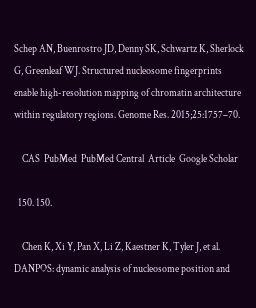Schep AN, Buenrostro JD, Denny SK, Schwartz K, Sherlock G, Greenleaf WJ. Structured nucleosome fingerprints enable high-resolution mapping of chromatin architecture within regulatory regions. Genome Res. 2015;25:1757–70.

    CAS  PubMed  PubMed Central  Article  Google Scholar

  150. 150.

    Chen K, Xi Y, Pan X, Li Z, Kaestner K, Tyler J, et al. DANPOS: dynamic analysis of nucleosome position and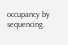occupancy by sequencing.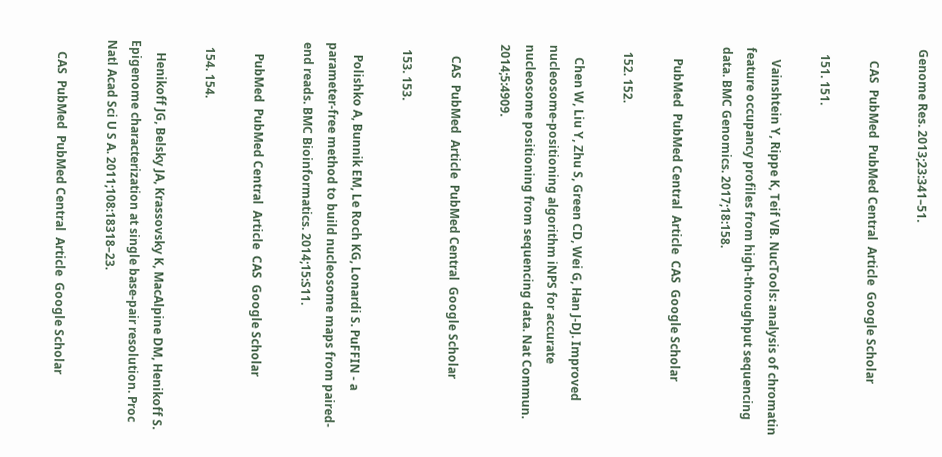Genome Res. 2013;23:341–51.

    CAS  PubMed  PubMed Central  Article  Google Scholar

  151. 151.

    Vainshtein Y, Rippe K, Teif VB. NucTools: analysis of chromatin feature occupancy profiles from high-throughput sequencing data. BMC Genomics. 2017;18:158.

    PubMed  PubMed Central  Article  CAS  Google Scholar

  152. 152.

    Chen W, Liu Y, Zhu S, Green CD, Wei G, Han J-DJ. Improved nucleosome-positioning algorithm iNPS for accurate nucleosome positioning from sequencing data. Nat Commun. 2014;5:4909.

    CAS  PubMed  Article  PubMed Central  Google Scholar

  153. 153.

    Polishko A, Bunnik EM, Le Roch KG, Lonardi S. PuFFIN - a parameter-free method to build nucleosome maps from paired-end reads. BMC Bioinformatics. 2014;15:S11.

    PubMed  PubMed Central  Article  CAS  Google Scholar

  154. 154.

    Henikoff JG, Belsky JA, Krassovsky K, MacAlpine DM, Henikoff S. Epigenome characterization at single base-pair resolution. Proc Natl Acad Sci U S A. 2011;108:18318–23.

    CAS  PubMed  PubMed Central  Article  Google Scholar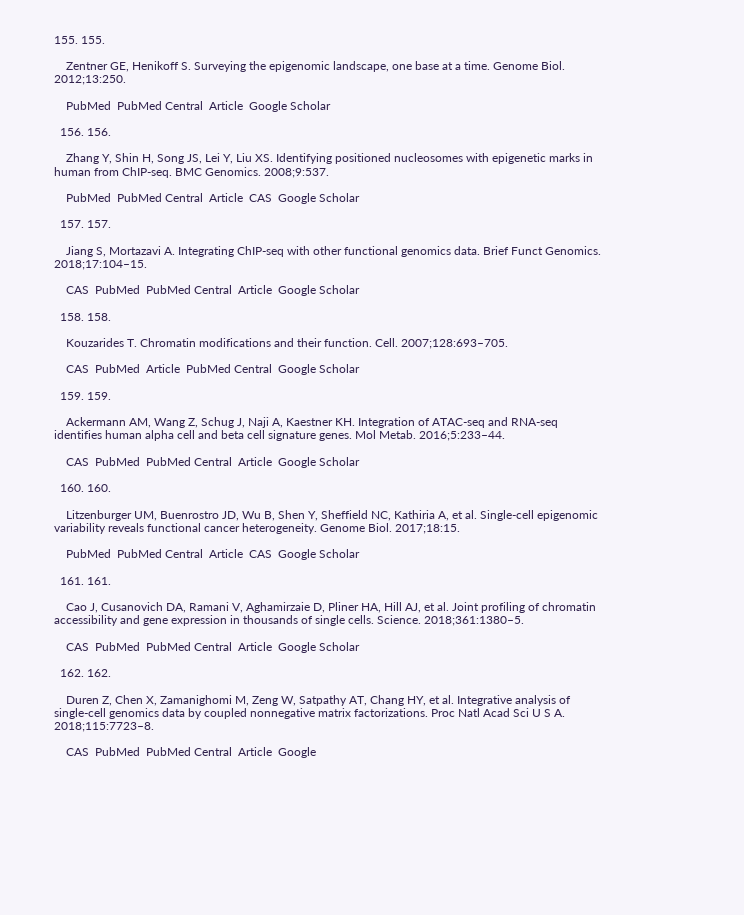155. 155.

    Zentner GE, Henikoff S. Surveying the epigenomic landscape, one base at a time. Genome Biol. 2012;13:250.

    PubMed  PubMed Central  Article  Google Scholar

  156. 156.

    Zhang Y, Shin H, Song JS, Lei Y, Liu XS. Identifying positioned nucleosomes with epigenetic marks in human from ChIP-seq. BMC Genomics. 2008;9:537.

    PubMed  PubMed Central  Article  CAS  Google Scholar

  157. 157.

    Jiang S, Mortazavi A. Integrating ChIP-seq with other functional genomics data. Brief Funct Genomics. 2018;17:104–15.

    CAS  PubMed  PubMed Central  Article  Google Scholar

  158. 158.

    Kouzarides T. Chromatin modifications and their function. Cell. 2007;128:693–705.

    CAS  PubMed  Article  PubMed Central  Google Scholar

  159. 159.

    Ackermann AM, Wang Z, Schug J, Naji A, Kaestner KH. Integration of ATAC-seq and RNA-seq identifies human alpha cell and beta cell signature genes. Mol Metab. 2016;5:233–44.

    CAS  PubMed  PubMed Central  Article  Google Scholar

  160. 160.

    Litzenburger UM, Buenrostro JD, Wu B, Shen Y, Sheffield NC, Kathiria A, et al. Single-cell epigenomic variability reveals functional cancer heterogeneity. Genome Biol. 2017;18:15.

    PubMed  PubMed Central  Article  CAS  Google Scholar

  161. 161.

    Cao J, Cusanovich DA, Ramani V, Aghamirzaie D, Pliner HA, Hill AJ, et al. Joint profiling of chromatin accessibility and gene expression in thousands of single cells. Science. 2018;361:1380–5.

    CAS  PubMed  PubMed Central  Article  Google Scholar

  162. 162.

    Duren Z, Chen X, Zamanighomi M, Zeng W, Satpathy AT, Chang HY, et al. Integrative analysis of single-cell genomics data by coupled nonnegative matrix factorizations. Proc Natl Acad Sci U S A. 2018;115:7723–8.

    CAS  PubMed  PubMed Central  Article  Google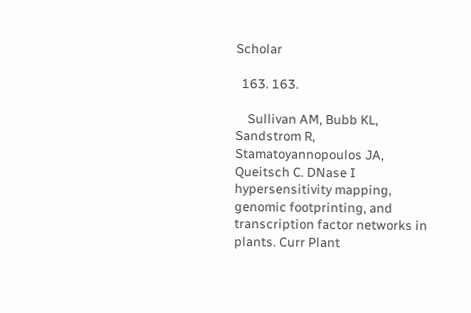Scholar

  163. 163.

    Sullivan AM, Bubb KL, Sandstrom R, Stamatoyannopoulos JA, Queitsch C. DNase I hypersensitivity mapping, genomic footprinting, and transcription factor networks in plants. Curr Plant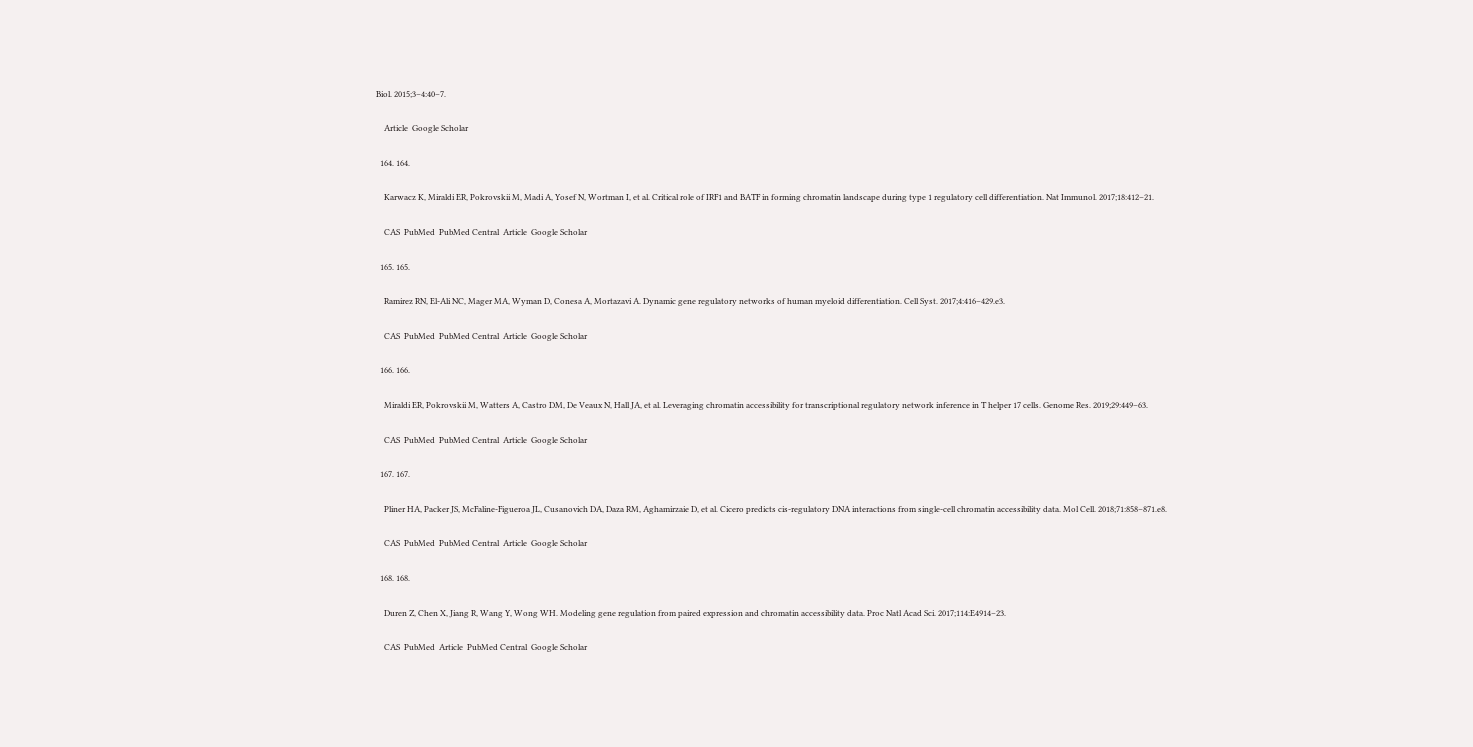Biol. 2015;3–4:40–7.

    Article  Google Scholar

  164. 164.

    Karwacz K, Miraldi ER, Pokrovskii M, Madi A, Yosef N, Wortman I, et al. Critical role of IRF1 and BATF in forming chromatin landscape during type 1 regulatory cell differentiation. Nat Immunol. 2017;18:412–21.

    CAS  PubMed  PubMed Central  Article  Google Scholar

  165. 165.

    Ramirez RN, El-Ali NC, Mager MA, Wyman D, Conesa A, Mortazavi A. Dynamic gene regulatory networks of human myeloid differentiation. Cell Syst. 2017;4:416–429.e3.

    CAS  PubMed  PubMed Central  Article  Google Scholar

  166. 166.

    Miraldi ER, Pokrovskii M, Watters A, Castro DM, De Veaux N, Hall JA, et al. Leveraging chromatin accessibility for transcriptional regulatory network inference in T helper 17 cells. Genome Res. 2019;29:449–63.

    CAS  PubMed  PubMed Central  Article  Google Scholar

  167. 167.

    Pliner HA, Packer JS, McFaline-Figueroa JL, Cusanovich DA, Daza RM, Aghamirzaie D, et al. Cicero predicts cis-regulatory DNA interactions from single-cell chromatin accessibility data. Mol Cell. 2018;71:858–871.e8.

    CAS  PubMed  PubMed Central  Article  Google Scholar

  168. 168.

    Duren Z, Chen X, Jiang R, Wang Y, Wong WH. Modeling gene regulation from paired expression and chromatin accessibility data. Proc Natl Acad Sci. 2017;114:E4914–23.

    CAS  PubMed  Article  PubMed Central  Google Scholar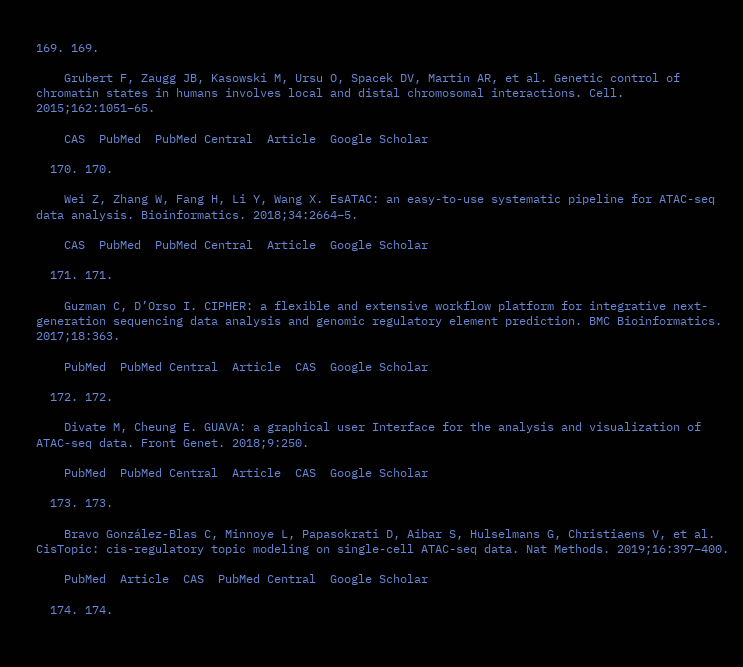169. 169.

    Grubert F, Zaugg JB, Kasowski M, Ursu O, Spacek DV, Martin AR, et al. Genetic control of chromatin states in humans involves local and distal chromosomal interactions. Cell. 2015;162:1051–65.

    CAS  PubMed  PubMed Central  Article  Google Scholar

  170. 170.

    Wei Z, Zhang W, Fang H, Li Y, Wang X. EsATAC: an easy-to-use systematic pipeline for ATAC-seq data analysis. Bioinformatics. 2018;34:2664–5.

    CAS  PubMed  PubMed Central  Article  Google Scholar

  171. 171.

    Guzman C, D’Orso I. CIPHER: a flexible and extensive workflow platform for integrative next-generation sequencing data analysis and genomic regulatory element prediction. BMC Bioinformatics. 2017;18:363.

    PubMed  PubMed Central  Article  CAS  Google Scholar

  172. 172.

    Divate M, Cheung E. GUAVA: a graphical user Interface for the analysis and visualization of ATAC-seq data. Front Genet. 2018;9:250.

    PubMed  PubMed Central  Article  CAS  Google Scholar

  173. 173.

    Bravo González-Blas C, Minnoye L, Papasokrati D, Aibar S, Hulselmans G, Christiaens V, et al. CisTopic: cis-regulatory topic modeling on single-cell ATAC-seq data. Nat Methods. 2019;16:397–400.

    PubMed  Article  CAS  PubMed Central  Google Scholar

  174. 174.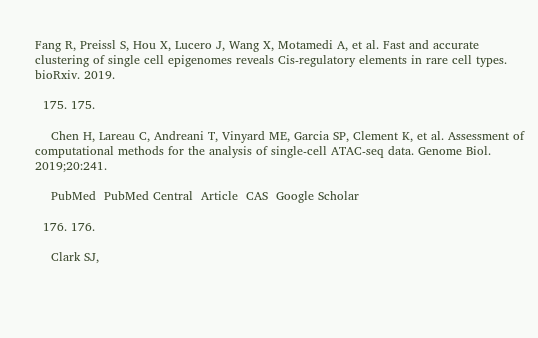Fang R, Preissl S, Hou X, Lucero J, Wang X, Motamedi A, et al. Fast and accurate clustering of single cell epigenomes reveals Cis-regulatory elements in rare cell types. bioRxiv. 2019.

  175. 175.

    Chen H, Lareau C, Andreani T, Vinyard ME, Garcia SP, Clement K, et al. Assessment of computational methods for the analysis of single-cell ATAC-seq data. Genome Biol. 2019;20:241.

    PubMed  PubMed Central  Article  CAS  Google Scholar

  176. 176.

    Clark SJ,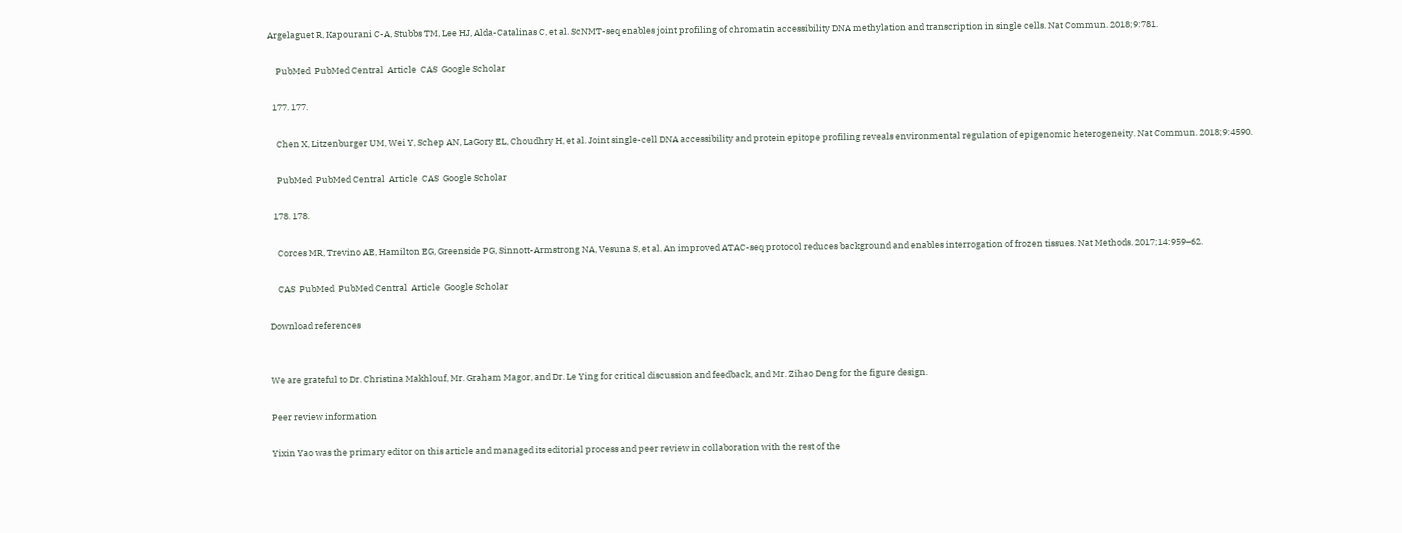Argelaguet R, Kapourani C-A, Stubbs TM, Lee HJ, Alda-Catalinas C, et al. ScNMT-seq enables joint profiling of chromatin accessibility DNA methylation and transcription in single cells. Nat Commun. 2018;9:781.

    PubMed  PubMed Central  Article  CAS  Google Scholar

  177. 177.

    Chen X, Litzenburger UM, Wei Y, Schep AN, LaGory EL, Choudhry H, et al. Joint single-cell DNA accessibility and protein epitope profiling reveals environmental regulation of epigenomic heterogeneity. Nat Commun. 2018;9:4590.

    PubMed  PubMed Central  Article  CAS  Google Scholar

  178. 178.

    Corces MR, Trevino AE, Hamilton EG, Greenside PG, Sinnott-Armstrong NA, Vesuna S, et al. An improved ATAC-seq protocol reduces background and enables interrogation of frozen tissues. Nat Methods. 2017;14:959–62.

    CAS  PubMed  PubMed Central  Article  Google Scholar

Download references


We are grateful to Dr. Christina Makhlouf, Mr. Graham Magor, and Dr. Le Ying for critical discussion and feedback, and Mr. Zihao Deng for the figure design.

Peer review information

Yixin Yao was the primary editor on this article and managed its editorial process and peer review in collaboration with the rest of the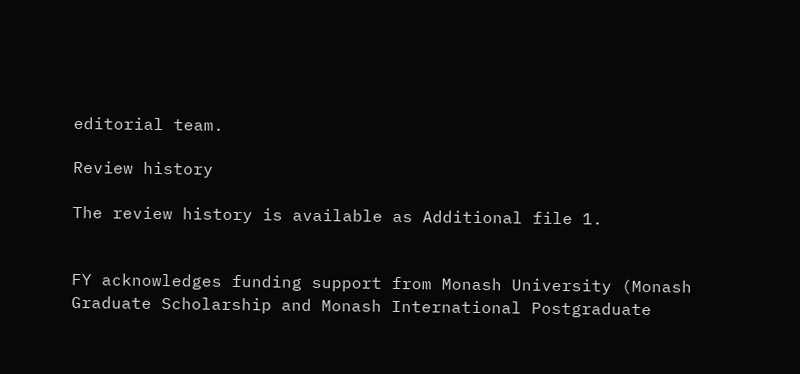editorial team.

Review history

The review history is available as Additional file 1.


FY acknowledges funding support from Monash University (Monash Graduate Scholarship and Monash International Postgraduate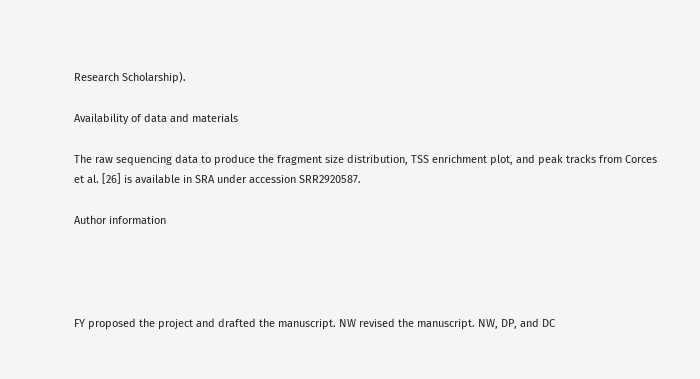Research Scholarship).

Availability of data and materials

The raw sequencing data to produce the fragment size distribution, TSS enrichment plot, and peak tracks from Corces et al. [26] is available in SRA under accession SRR2920587.

Author information




FY proposed the project and drafted the manuscript. NW revised the manuscript. NW, DP, and DC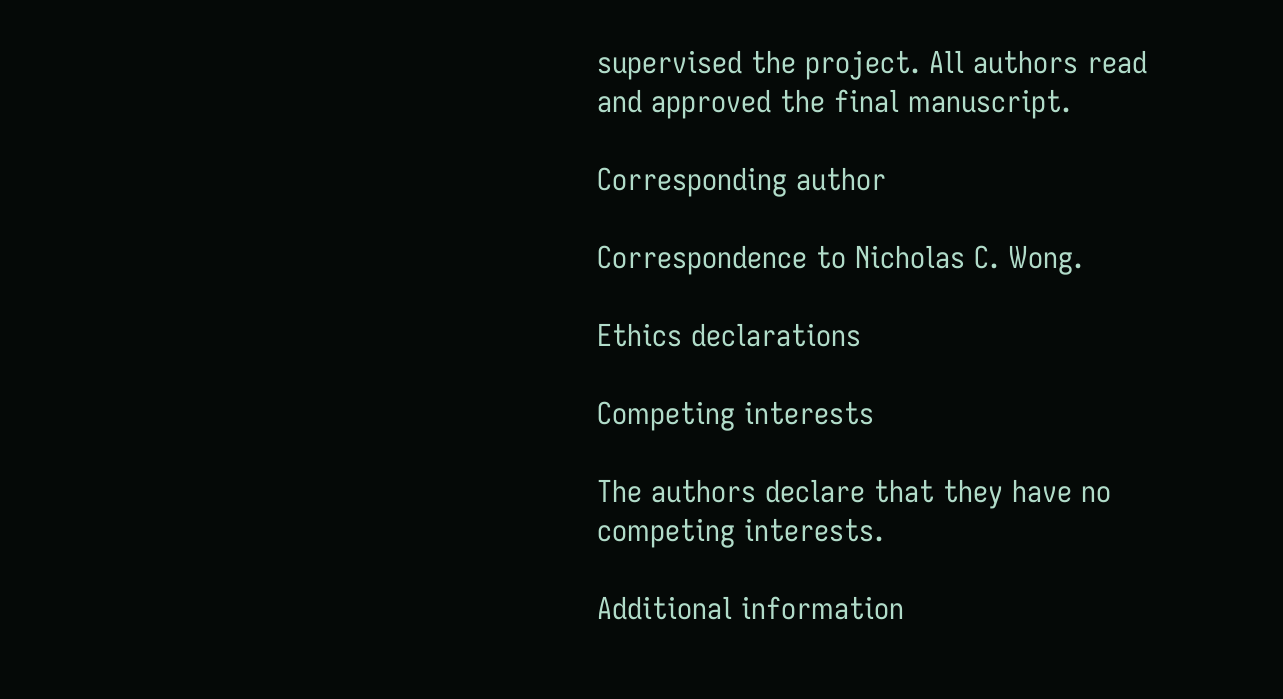supervised the project. All authors read and approved the final manuscript.

Corresponding author

Correspondence to Nicholas C. Wong.

Ethics declarations

Competing interests

The authors declare that they have no competing interests.

Additional information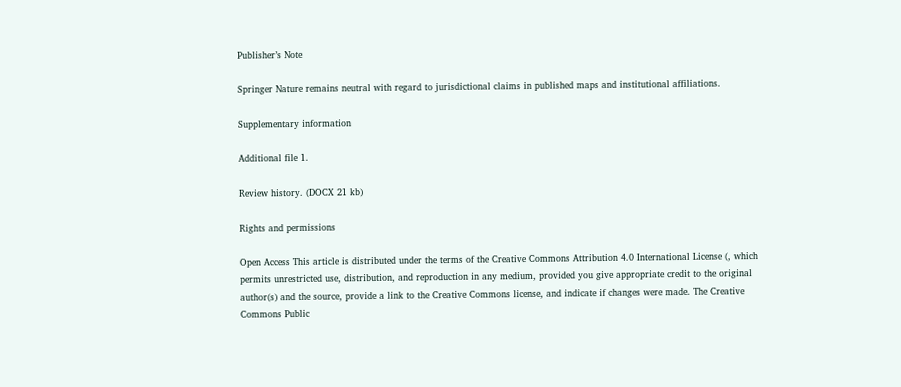Publisher’s Note

Springer Nature remains neutral with regard to jurisdictional claims in published maps and institutional affiliations.

Supplementary information

Additional file 1.

Review history. (DOCX 21 kb)

Rights and permissions

Open Access This article is distributed under the terms of the Creative Commons Attribution 4.0 International License (, which permits unrestricted use, distribution, and reproduction in any medium, provided you give appropriate credit to the original author(s) and the source, provide a link to the Creative Commons license, and indicate if changes were made. The Creative Commons Public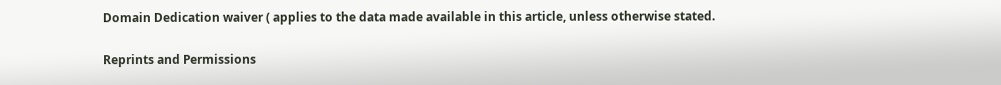Domain Dedication waiver ( applies to the data made available in this article, unless otherwise stated.

Reprints and Permissions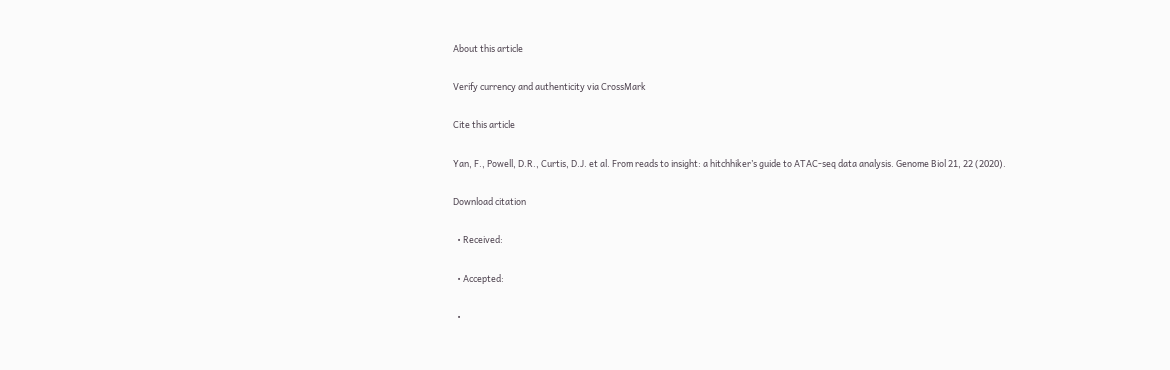About this article

Verify currency and authenticity via CrossMark

Cite this article

Yan, F., Powell, D.R., Curtis, D.J. et al. From reads to insight: a hitchhiker’s guide to ATAC-seq data analysis. Genome Biol 21, 22 (2020).

Download citation

  • Received:

  • Accepted:

  •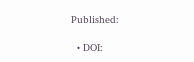Published:

  • DOI: